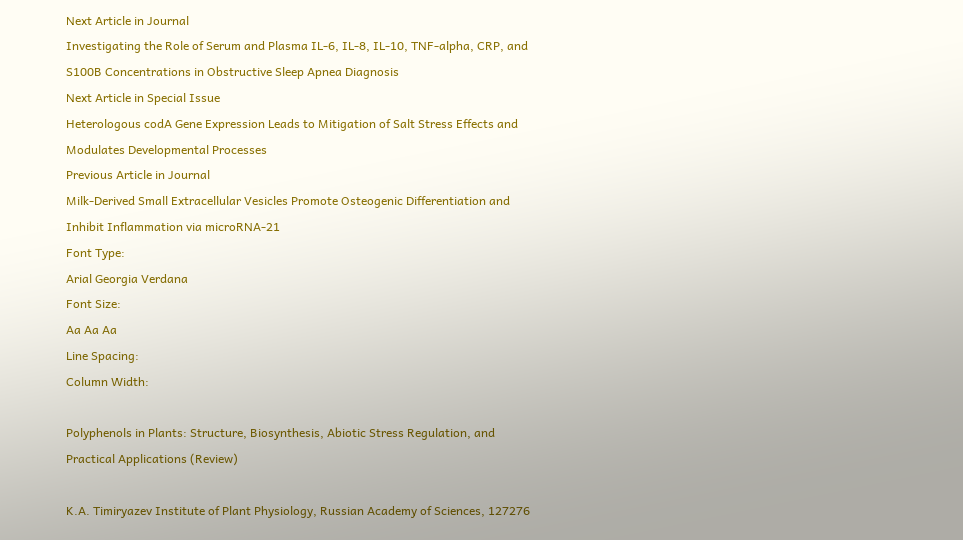Next Article in Journal
Investigating the Role of Serum and Plasma IL-6, IL-8, IL-10, TNF-alpha, CRP, and S100B Concentrations in Obstructive Sleep Apnea Diagnosis
Next Article in Special Issue
Heterologous codA Gene Expression Leads to Mitigation of Salt Stress Effects and Modulates Developmental Processes
Previous Article in Journal
Milk-Derived Small Extracellular Vesicles Promote Osteogenic Differentiation and Inhibit Inflammation via microRNA-21
Font Type:
Arial Georgia Verdana
Font Size:
Aa Aa Aa
Line Spacing:
Column Width:

Polyphenols in Plants: Structure, Biosynthesis, Abiotic Stress Regulation, and Practical Applications (Review)

K.A. Timiryazev Institute of Plant Physiology, Russian Academy of Sciences, 127276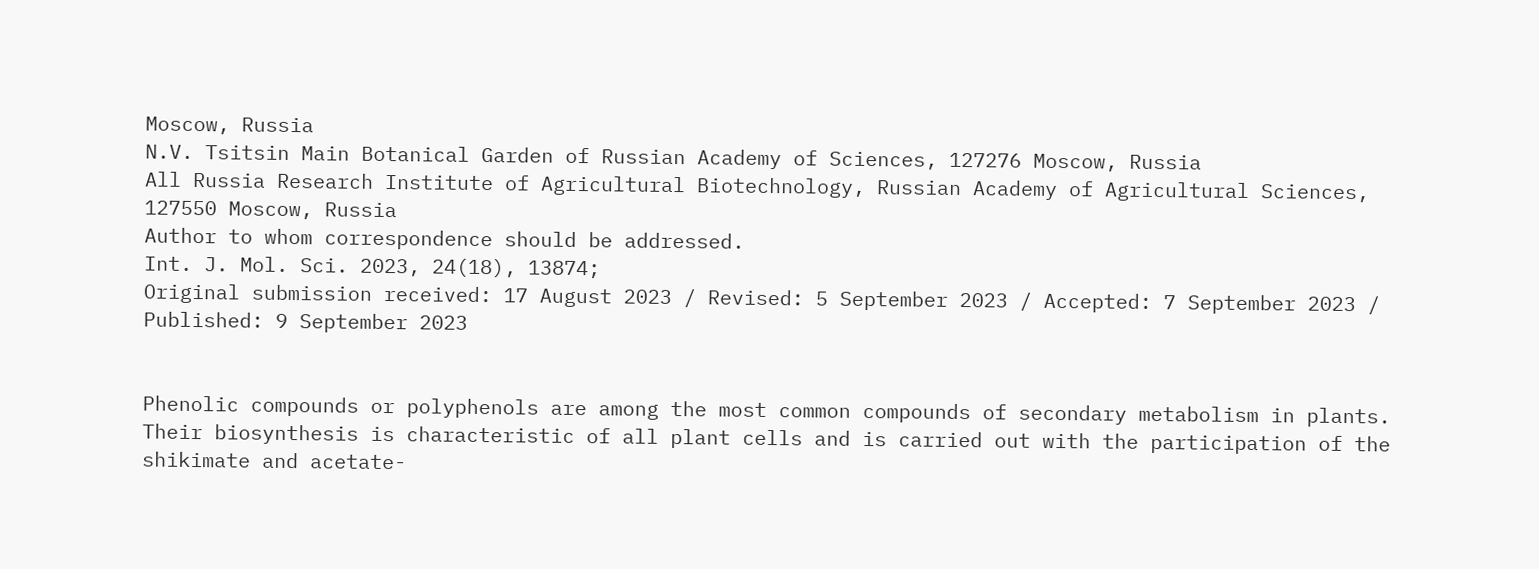Moscow, Russia
N.V. Tsitsin Main Botanical Garden of Russian Academy of Sciences, 127276 Moscow, Russia
All Russia Research Institute of Agricultural Biotechnology, Russian Academy of Agricultural Sciences, 127550 Moscow, Russia
Author to whom correspondence should be addressed.
Int. J. Mol. Sci. 2023, 24(18), 13874;
Original submission received: 17 August 2023 / Revised: 5 September 2023 / Accepted: 7 September 2023 / Published: 9 September 2023


Phenolic compounds or polyphenols are among the most common compounds of secondary metabolism in plants. Their biosynthesis is characteristic of all plant cells and is carried out with the participation of the shikimate and acetate-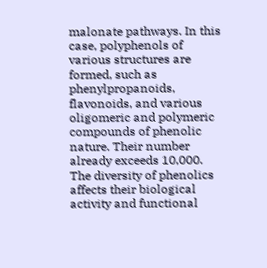malonate pathways. In this case, polyphenols of various structures are formed, such as phenylpropanoids, flavonoids, and various oligomeric and polymeric compounds of phenolic nature. Their number already exceeds 10,000. The diversity of phenolics affects their biological activity and functional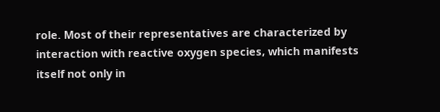role. Most of their representatives are characterized by interaction with reactive oxygen species, which manifests itself not only in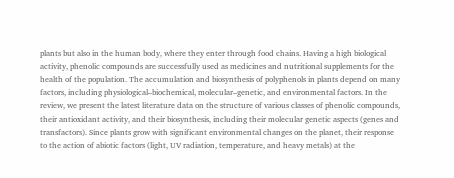plants but also in the human body, where they enter through food chains. Having a high biological activity, phenolic compounds are successfully used as medicines and nutritional supplements for the health of the population. The accumulation and biosynthesis of polyphenols in plants depend on many factors, including physiological–biochemical, molecular–genetic, and environmental factors. In the review, we present the latest literature data on the structure of various classes of phenolic compounds, their antioxidant activity, and their biosynthesis, including their molecular genetic aspects (genes and transfactors). Since plants grow with significant environmental changes on the planet, their response to the action of abiotic factors (light, UV radiation, temperature, and heavy metals) at the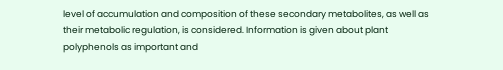level of accumulation and composition of these secondary metabolites, as well as their metabolic regulation, is considered. Information is given about plant polyphenols as important and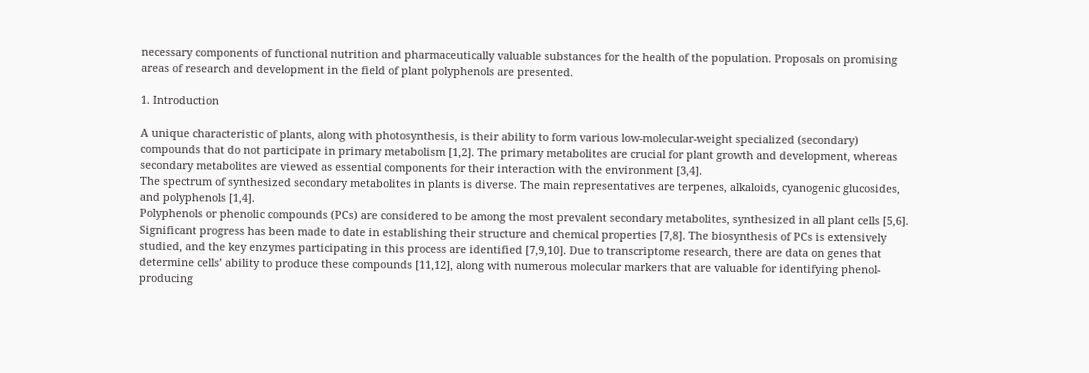necessary components of functional nutrition and pharmaceutically valuable substances for the health of the population. Proposals on promising areas of research and development in the field of plant polyphenols are presented.

1. Introduction

A unique characteristic of plants, along with photosynthesis, is their ability to form various low-molecular-weight specialized (secondary) compounds that do not participate in primary metabolism [1,2]. The primary metabolites are crucial for plant growth and development, whereas secondary metabolites are viewed as essential components for their interaction with the environment [3,4].
The spectrum of synthesized secondary metabolites in plants is diverse. The main representatives are terpenes, alkaloids, cyanogenic glucosides, and polyphenols [1,4].
Polyphenols or phenolic compounds (PCs) are considered to be among the most prevalent secondary metabolites, synthesized in all plant cells [5,6]. Significant progress has been made to date in establishing their structure and chemical properties [7,8]. The biosynthesis of PCs is extensively studied, and the key enzymes participating in this process are identified [7,9,10]. Due to transcriptome research, there are data on genes that determine cells’ ability to produce these compounds [11,12], along with numerous molecular markers that are valuable for identifying phenol-producing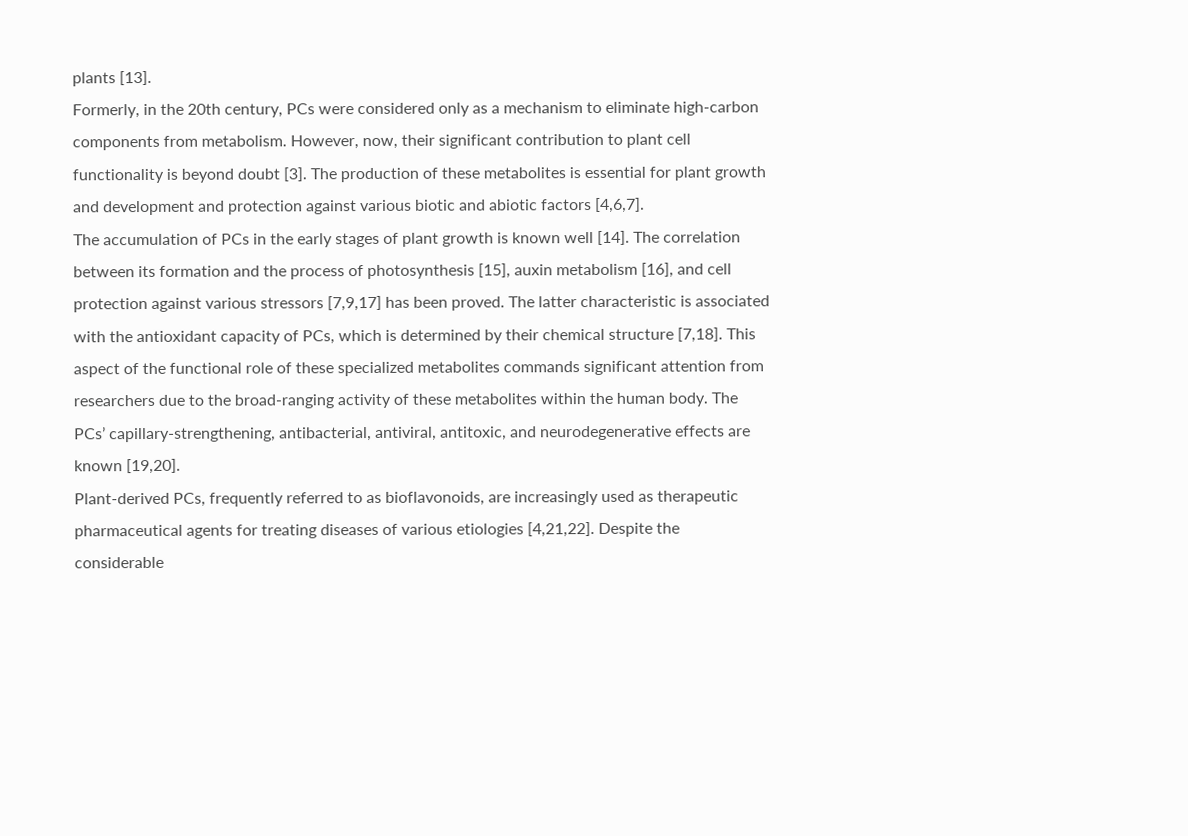plants [13].
Formerly, in the 20th century, PCs were considered only as a mechanism to eliminate high-carbon components from metabolism. However, now, their significant contribution to plant cell functionality is beyond doubt [3]. The production of these metabolites is essential for plant growth and development and protection against various biotic and abiotic factors [4,6,7].
The accumulation of PCs in the early stages of plant growth is known well [14]. The correlation between its formation and the process of photosynthesis [15], auxin metabolism [16], and cell protection against various stressors [7,9,17] has been proved. The latter characteristic is associated with the antioxidant capacity of PCs, which is determined by their chemical structure [7,18]. This aspect of the functional role of these specialized metabolites commands significant attention from researchers due to the broad-ranging activity of these metabolites within the human body. The PCs’ capillary-strengthening, antibacterial, antiviral, antitoxic, and neurodegenerative effects are known [19,20].
Plant-derived PCs, frequently referred to as bioflavonoids, are increasingly used as therapeutic pharmaceutical agents for treating diseases of various etiologies [4,21,22]. Despite the considerable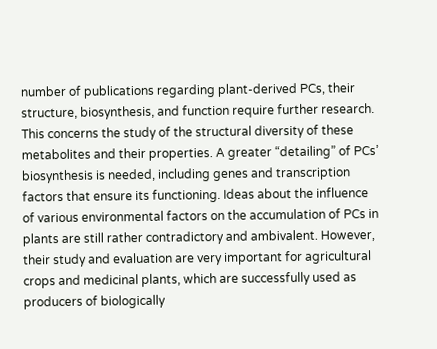number of publications regarding plant-derived PCs, their structure, biosynthesis, and function require further research.
This concerns the study of the structural diversity of these metabolites and their properties. A greater “detailing” of PCs’ biosynthesis is needed, including genes and transcription factors that ensure its functioning. Ideas about the influence of various environmental factors on the accumulation of PCs in plants are still rather contradictory and ambivalent. However, their study and evaluation are very important for agricultural crops and medicinal plants, which are successfully used as producers of biologically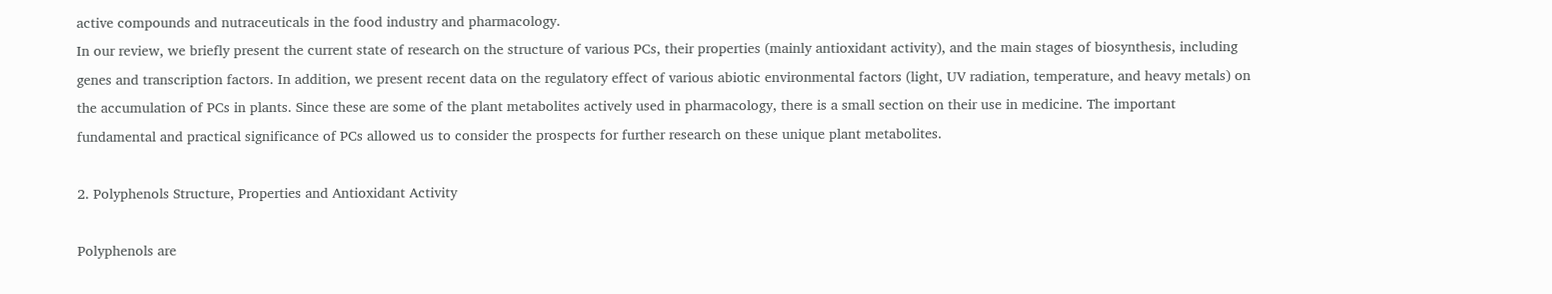active compounds and nutraceuticals in the food industry and pharmacology.
In our review, we briefly present the current state of research on the structure of various PCs, their properties (mainly antioxidant activity), and the main stages of biosynthesis, including genes and transcription factors. In addition, we present recent data on the regulatory effect of various abiotic environmental factors (light, UV radiation, temperature, and heavy metals) on the accumulation of PCs in plants. Since these are some of the plant metabolites actively used in pharmacology, there is a small section on their use in medicine. The important fundamental and practical significance of PCs allowed us to consider the prospects for further research on these unique plant metabolites.

2. Polyphenols Structure, Properties and Antioxidant Activity

Polyphenols are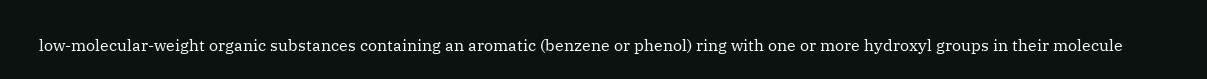low-molecular-weight organic substances containing an aromatic (benzene or phenol) ring with one or more hydroxyl groups in their molecule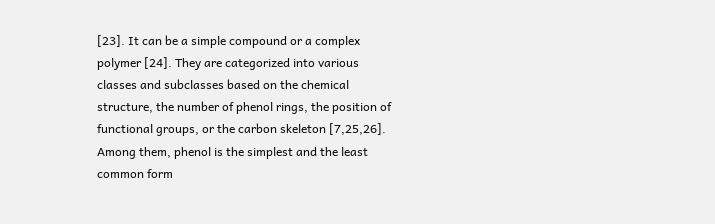[23]. It can be a simple compound or a complex polymer [24]. They are categorized into various classes and subclasses based on the chemical structure, the number of phenol rings, the position of functional groups, or the carbon skeleton [7,25,26]. Among them, phenol is the simplest and the least common form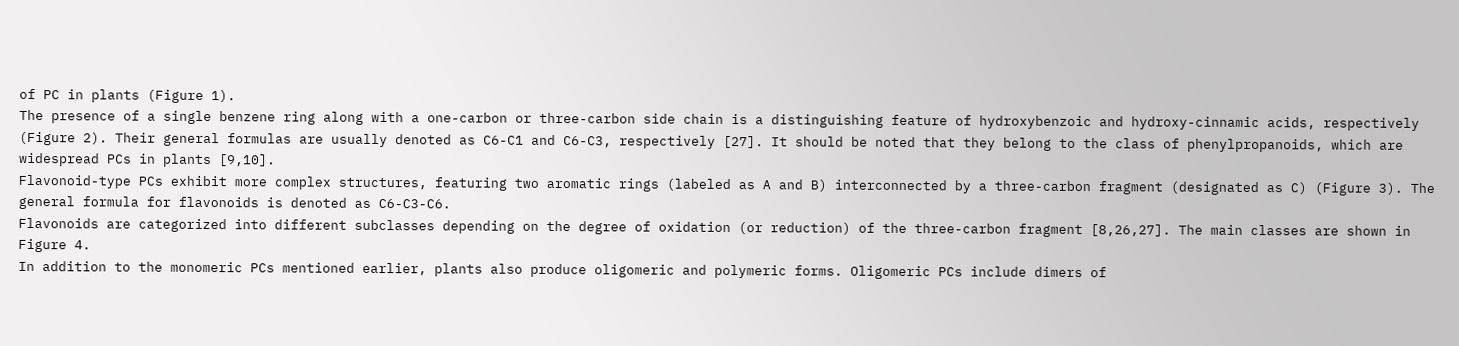of PC in plants (Figure 1).
The presence of a single benzene ring along with a one-carbon or three-carbon side chain is a distinguishing feature of hydroxybenzoic and hydroxy-cinnamic acids, respectively (Figure 2). Their general formulas are usually denoted as C6-C1 and C6-C3, respectively [27]. It should be noted that they belong to the class of phenylpropanoids, which are widespread PCs in plants [9,10].
Flavonoid-type PCs exhibit more complex structures, featuring two aromatic rings (labeled as A and B) interconnected by a three-carbon fragment (designated as C) (Figure 3). The general formula for flavonoids is denoted as C6-C3-C6.
Flavonoids are categorized into different subclasses depending on the degree of oxidation (or reduction) of the three-carbon fragment [8,26,27]. The main classes are shown in Figure 4.
In addition to the monomeric PCs mentioned earlier, plants also produce oligomeric and polymeric forms. Oligomeric PCs include dimers of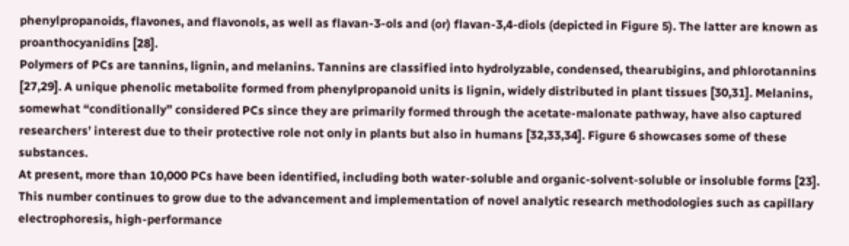phenylpropanoids, flavones, and flavonols, as well as flavan-3-ols and (or) flavan-3,4-diols (depicted in Figure 5). The latter are known as proanthocyanidins [28].
Polymers of PCs are tannins, lignin, and melanins. Tannins are classified into hydrolyzable, condensed, thearubigins, and phlorotannins [27,29]. A unique phenolic metabolite formed from phenylpropanoid units is lignin, widely distributed in plant tissues [30,31]. Melanins, somewhat “conditionally” considered PCs since they are primarily formed through the acetate-malonate pathway, have also captured researchers’ interest due to their protective role not only in plants but also in humans [32,33,34]. Figure 6 showcases some of these substances.
At present, more than 10,000 PCs have been identified, including both water-soluble and organic-solvent-soluble or insoluble forms [23]. This number continues to grow due to the advancement and implementation of novel analytic research methodologies such as capillary electrophoresis, high-performance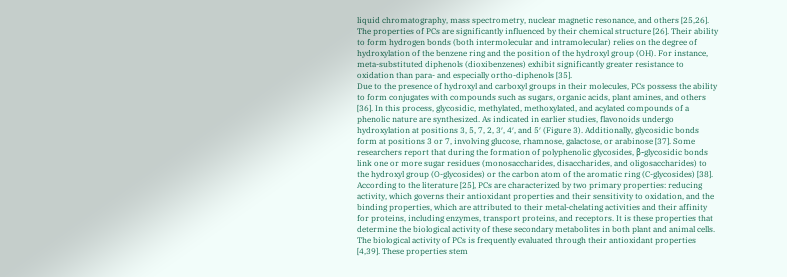liquid chromatography, mass spectrometry, nuclear magnetic resonance, and others [25,26].
The properties of PCs are significantly influenced by their chemical structure [26]. Their ability to form hydrogen bonds (both intermolecular and intramolecular) relies on the degree of hydroxylation of the benzene ring and the position of the hydroxyl group (OH). For instance, meta-substituted diphenols (dioxibenzenes) exhibit significantly greater resistance to oxidation than para- and especially ortho-diphenols [35].
Due to the presence of hydroxyl and carboxyl groups in their molecules, PCs possess the ability to form conjugates with compounds such as sugars, organic acids, plant amines, and others [36]. In this process, glycosidic, methylated, methoxylated, and acylated compounds of a phenolic nature are synthesized. As indicated in earlier studies, flavonoids undergo hydroxylation at positions 3, 5, 7, 2, 3′, 4′, and 5′ (Figure 3). Additionally, glycosidic bonds form at positions 3 or 7, involving glucose, rhamnose, galactose, or arabinose [37]. Some researchers report that during the formation of polyphenolic glycosides, β-glycosidic bonds link one or more sugar residues (monosaccharides, disaccharides, and oligosaccharides) to the hydroxyl group (O-glycosides) or the carbon atom of the aromatic ring (C-glycosides) [38].
According to the literature [25], PCs are characterized by two primary properties: reducing activity, which governs their antioxidant properties and their sensitivity to oxidation, and the binding properties, which are attributed to their metal-chelating activities and their affinity for proteins, including enzymes, transport proteins, and receptors. It is these properties that determine the biological activity of these secondary metabolites in both plant and animal cells.
The biological activity of PCs is frequently evaluated through their antioxidant properties [4,39]. These properties stem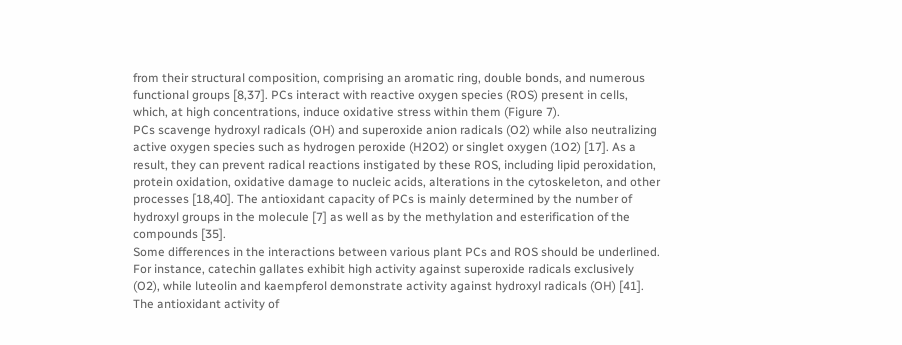from their structural composition, comprising an aromatic ring, double bonds, and numerous functional groups [8,37]. PCs interact with reactive oxygen species (ROS) present in cells, which, at high concentrations, induce oxidative stress within them (Figure 7).
PCs scavenge hydroxyl radicals (OH) and superoxide anion radicals (O2) while also neutralizing active oxygen species such as hydrogen peroxide (H2O2) or singlet oxygen (1O2) [17]. As a result, they can prevent radical reactions instigated by these ROS, including lipid peroxidation, protein oxidation, oxidative damage to nucleic acids, alterations in the cytoskeleton, and other processes [18,40]. The antioxidant capacity of PCs is mainly determined by the number of hydroxyl groups in the molecule [7] as well as by the methylation and esterification of the compounds [35].
Some differences in the interactions between various plant PCs and ROS should be underlined. For instance, catechin gallates exhibit high activity against superoxide radicals exclusively (O2), while luteolin and kaempferol demonstrate activity against hydroxyl radicals (OH) [41]. The antioxidant activity of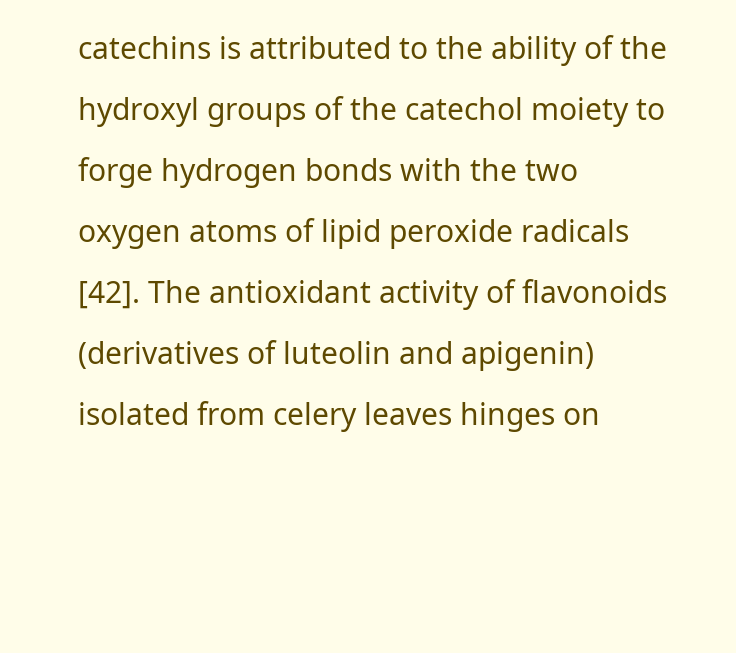catechins is attributed to the ability of the hydroxyl groups of the catechol moiety to forge hydrogen bonds with the two oxygen atoms of lipid peroxide radicals [42]. The antioxidant activity of flavonoids (derivatives of luteolin and apigenin) isolated from celery leaves hinges on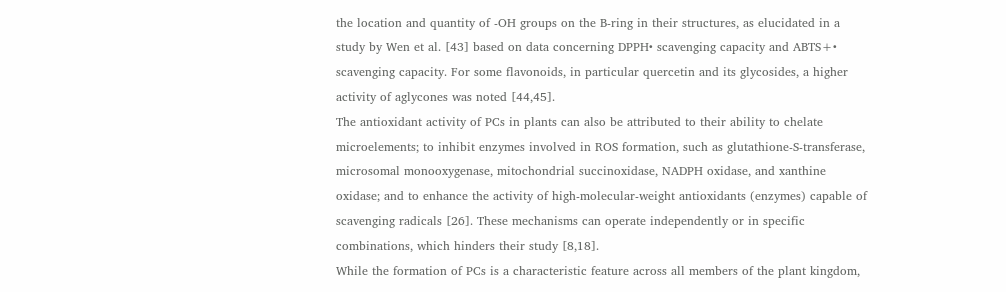the location and quantity of -OH groups on the B-ring in their structures, as elucidated in a study by Wen et al. [43] based on data concerning DPPH• scavenging capacity and ABTS+• scavenging capacity. For some flavonoids, in particular quercetin and its glycosides, a higher activity of aglycones was noted [44,45].
The antioxidant activity of PCs in plants can also be attributed to their ability to chelate microelements; to inhibit enzymes involved in ROS formation, such as glutathione-S-transferase, microsomal monooxygenase, mitochondrial succinoxidase, NADPH oxidase, and xanthine oxidase; and to enhance the activity of high-molecular-weight antioxidants (enzymes) capable of scavenging radicals [26]. These mechanisms can operate independently or in specific combinations, which hinders their study [8,18].
While the formation of PCs is a characteristic feature across all members of the plant kingdom,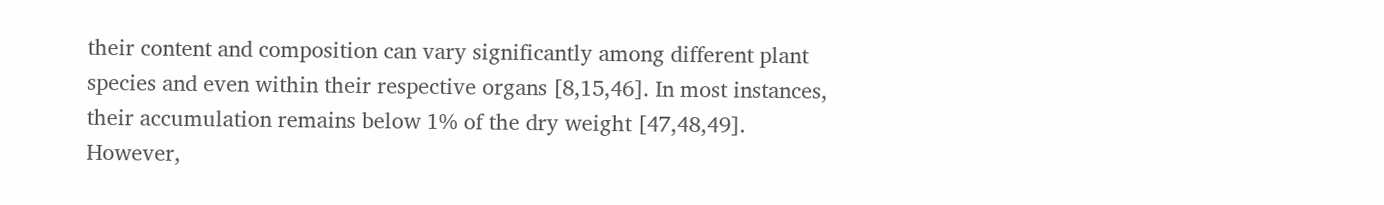their content and composition can vary significantly among different plant species and even within their respective organs [8,15,46]. In most instances, their accumulation remains below 1% of the dry weight [47,48,49]. However,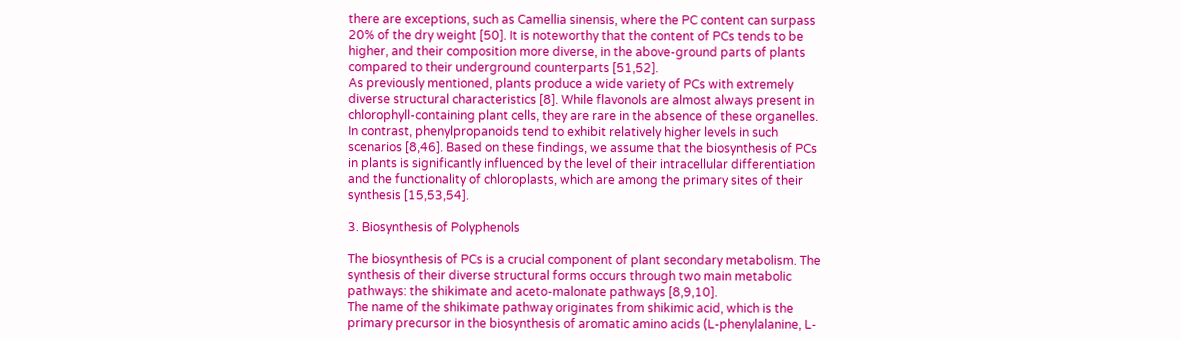there are exceptions, such as Camellia sinensis, where the PC content can surpass 20% of the dry weight [50]. It is noteworthy that the content of PCs tends to be higher, and their composition more diverse, in the above-ground parts of plants compared to their underground counterparts [51,52].
As previously mentioned, plants produce a wide variety of PCs with extremely diverse structural characteristics [8]. While flavonols are almost always present in chlorophyll-containing plant cells, they are rare in the absence of these organelles. In contrast, phenylpropanoids tend to exhibit relatively higher levels in such scenarios [8,46]. Based on these findings, we assume that the biosynthesis of PCs in plants is significantly influenced by the level of their intracellular differentiation and the functionality of chloroplasts, which are among the primary sites of their synthesis [15,53,54].

3. Biosynthesis of Polyphenols

The biosynthesis of PCs is a crucial component of plant secondary metabolism. The synthesis of their diverse structural forms occurs through two main metabolic pathways: the shikimate and aceto-malonate pathways [8,9,10].
The name of the shikimate pathway originates from shikimic acid, which is the primary precursor in the biosynthesis of aromatic amino acids (L-phenylalanine, L-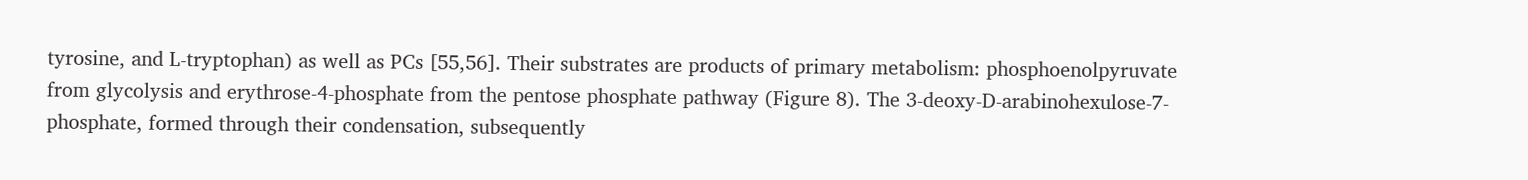tyrosine, and L-tryptophan) as well as PCs [55,56]. Their substrates are products of primary metabolism: phosphoenolpyruvate from glycolysis and erythrose-4-phosphate from the pentose phosphate pathway (Figure 8). The 3-deoxy-D-arabinohexulose-7-phosphate, formed through their condensation, subsequently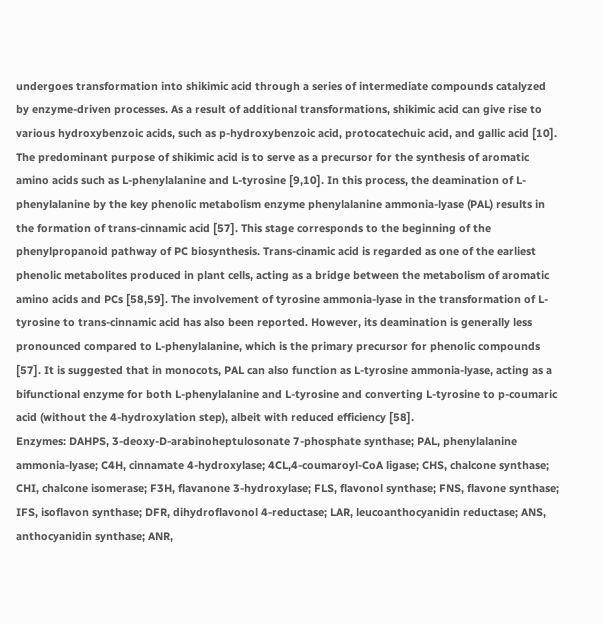undergoes transformation into shikimic acid through a series of intermediate compounds catalyzed by enzyme-driven processes. As a result of additional transformations, shikimic acid can give rise to various hydroxybenzoic acids, such as p-hydroxybenzoic acid, protocatechuic acid, and gallic acid [10].
The predominant purpose of shikimic acid is to serve as a precursor for the synthesis of aromatic amino acids such as L-phenylalanine and L-tyrosine [9,10]. In this process, the deamination of L-phenylalanine by the key phenolic metabolism enzyme phenylalanine ammonia-lyase (PAL) results in the formation of trans-cinnamic acid [57]. This stage corresponds to the beginning of the phenylpropanoid pathway of PC biosynthesis. Trans-cinamic acid is regarded as one of the earliest phenolic metabolites produced in plant cells, acting as a bridge between the metabolism of aromatic amino acids and PCs [58,59]. The involvement of tyrosine ammonia-lyase in the transformation of L-tyrosine to trans-cinnamic acid has also been reported. However, its deamination is generally less pronounced compared to L-phenylalanine, which is the primary precursor for phenolic compounds [57]. It is suggested that in monocots, PAL can also function as L-tyrosine ammonia-lyase, acting as a bifunctional enzyme for both L-phenylalanine and L-tyrosine and converting L-tyrosine to p-coumaric acid (without the 4-hydroxylation step), albeit with reduced efficiency [58].
Enzymes: DAHPS, 3-deoxy-D-arabinoheptulosonate 7-phosphate synthase; PAL, phenylalanine ammonia-lyase; C4H, cinnamate 4-hydroxylase; 4CL,4-coumaroyl-CoA ligase; CHS, chalcone synthase; CHI, chalcone isomerase; F3H, flavanone 3-hydroxylase; FLS, flavonol synthase; FNS, flavone synthase; IFS, isoflavon synthase; DFR, dihydroflavonol 4-reductase; LAR, leucoanthocyanidin reductase; ANS, anthocyanidin synthase; ANR,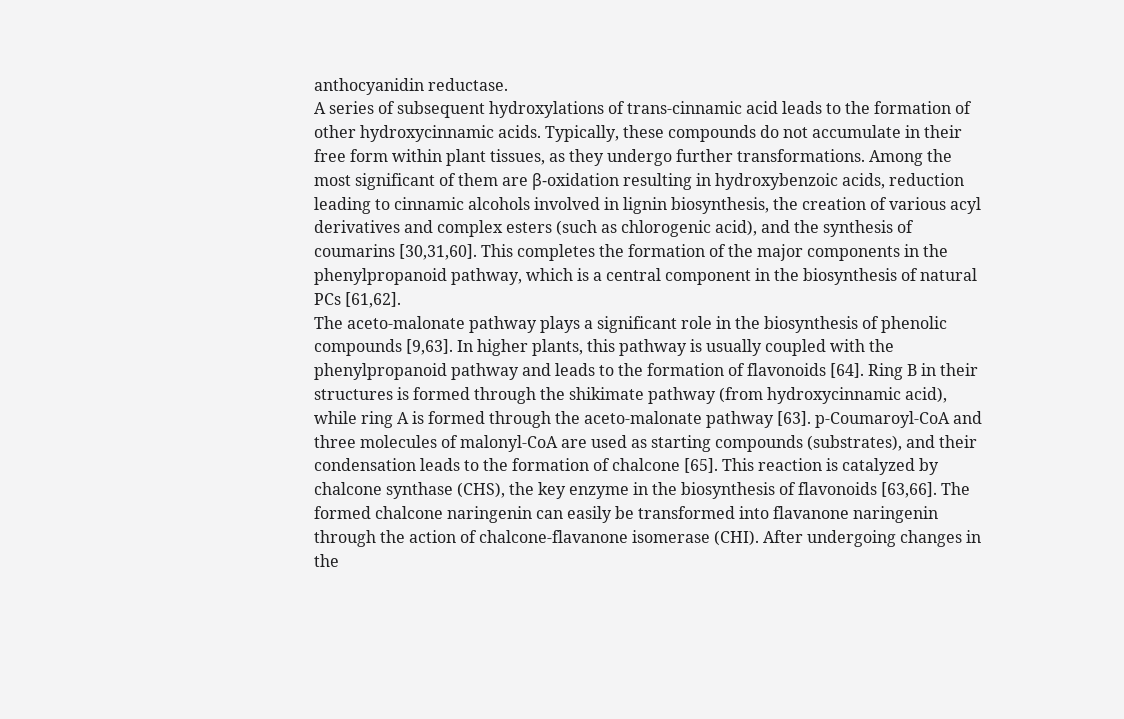anthocyanidin reductase.
A series of subsequent hydroxylations of trans-cinnamic acid leads to the formation of other hydroxycinnamic acids. Typically, these compounds do not accumulate in their free form within plant tissues, as they undergo further transformations. Among the most significant of them are β-oxidation resulting in hydroxybenzoic acids, reduction leading to cinnamic alcohols involved in lignin biosynthesis, the creation of various acyl derivatives and complex esters (such as chlorogenic acid), and the synthesis of coumarins [30,31,60]. This completes the formation of the major components in the phenylpropanoid pathway, which is a central component in the biosynthesis of natural PCs [61,62].
The aceto-malonate pathway plays a significant role in the biosynthesis of phenolic compounds [9,63]. In higher plants, this pathway is usually coupled with the phenylpropanoid pathway and leads to the formation of flavonoids [64]. Ring B in their structures is formed through the shikimate pathway (from hydroxycinnamic acid), while ring A is formed through the aceto-malonate pathway [63]. p-Coumaroyl-CoA and three molecules of malonyl-CoA are used as starting compounds (substrates), and their condensation leads to the formation of chalcone [65]. This reaction is catalyzed by chalcone synthase (CHS), the key enzyme in the biosynthesis of flavonoids [63,66]. The formed chalcone naringenin can easily be transformed into flavanone naringenin through the action of chalcone-flavanone isomerase (CHI). After undergoing changes in the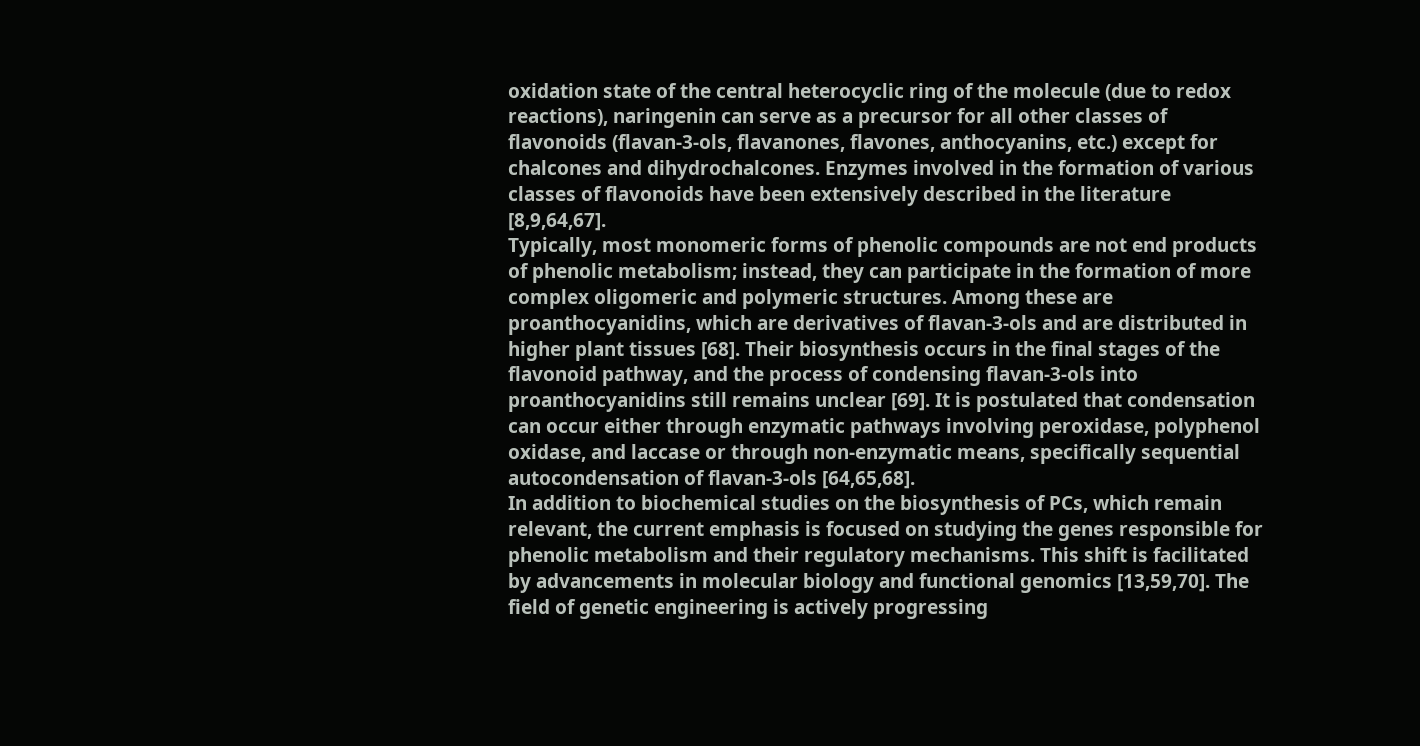oxidation state of the central heterocyclic ring of the molecule (due to redox reactions), naringenin can serve as a precursor for all other classes of flavonoids (flavan-3-ols, flavanones, flavones, anthocyanins, etc.) except for chalcones and dihydrochalcones. Enzymes involved in the formation of various classes of flavonoids have been extensively described in the literature [8,9,64,67].
Typically, most monomeric forms of phenolic compounds are not end products of phenolic metabolism; instead, they can participate in the formation of more complex oligomeric and polymeric structures. Among these are proanthocyanidins, which are derivatives of flavan-3-ols and are distributed in higher plant tissues [68]. Their biosynthesis occurs in the final stages of the flavonoid pathway, and the process of condensing flavan-3-ols into proanthocyanidins still remains unclear [69]. It is postulated that condensation can occur either through enzymatic pathways involving peroxidase, polyphenol oxidase, and laccase or through non-enzymatic means, specifically sequential autocondensation of flavan-3-ols [64,65,68].
In addition to biochemical studies on the biosynthesis of PCs, which remain relevant, the current emphasis is focused on studying the genes responsible for phenolic metabolism and their regulatory mechanisms. This shift is facilitated by advancements in molecular biology and functional genomics [13,59,70]. The field of genetic engineering is actively progressing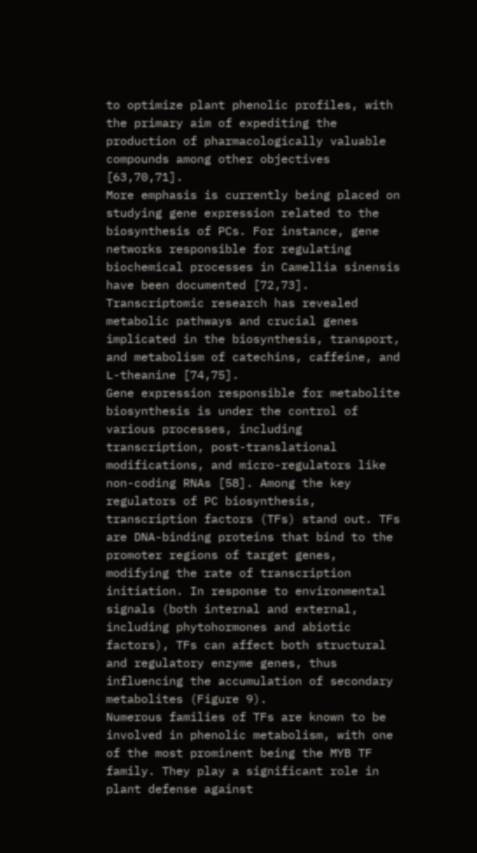to optimize plant phenolic profiles, with the primary aim of expediting the production of pharmacologically valuable compounds among other objectives [63,70,71].
More emphasis is currently being placed on studying gene expression related to the biosynthesis of PCs. For instance, gene networks responsible for regulating biochemical processes in Camellia sinensis have been documented [72,73]. Transcriptomic research has revealed metabolic pathways and crucial genes implicated in the biosynthesis, transport, and metabolism of catechins, caffeine, and L-theanine [74,75].
Gene expression responsible for metabolite biosynthesis is under the control of various processes, including transcription, post-translational modifications, and micro-regulators like non-coding RNAs [58]. Among the key regulators of PC biosynthesis, transcription factors (TFs) stand out. TFs are DNA-binding proteins that bind to the promoter regions of target genes, modifying the rate of transcription initiation. In response to environmental signals (both internal and external, including phytohormones and abiotic factors), TFs can affect both structural and regulatory enzyme genes, thus influencing the accumulation of secondary metabolites (Figure 9).
Numerous families of TFs are known to be involved in phenolic metabolism, with one of the most prominent being the MYB TF family. They play a significant role in plant defense against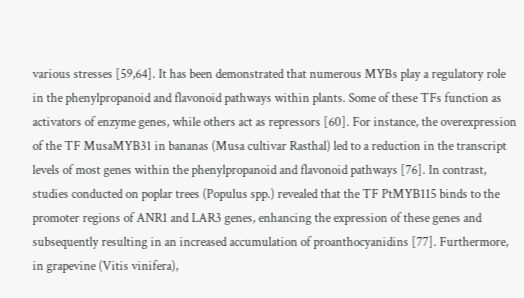various stresses [59,64]. It has been demonstrated that numerous MYBs play a regulatory role in the phenylpropanoid and flavonoid pathways within plants. Some of these TFs function as activators of enzyme genes, while others act as repressors [60]. For instance, the overexpression of the TF MusaMYB31 in bananas (Musa cultivar Rasthal) led to a reduction in the transcript levels of most genes within the phenylpropanoid and flavonoid pathways [76]. In contrast, studies conducted on poplar trees (Populus spp.) revealed that the TF PtMYB115 binds to the promoter regions of ANR1 and LAR3 genes, enhancing the expression of these genes and subsequently resulting in an increased accumulation of proanthocyanidins [77]. Furthermore, in grapevine (Vitis vinifera),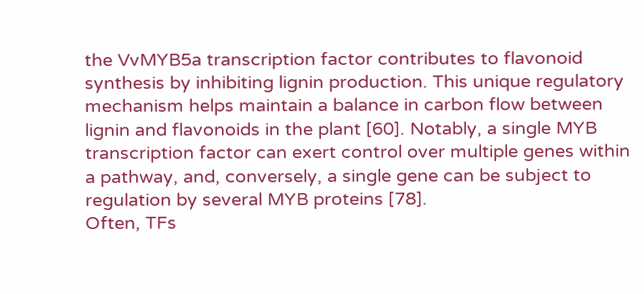the VvMYB5a transcription factor contributes to flavonoid synthesis by inhibiting lignin production. This unique regulatory mechanism helps maintain a balance in carbon flow between lignin and flavonoids in the plant [60]. Notably, a single MYB transcription factor can exert control over multiple genes within a pathway, and, conversely, a single gene can be subject to regulation by several MYB proteins [78].
Often, TFs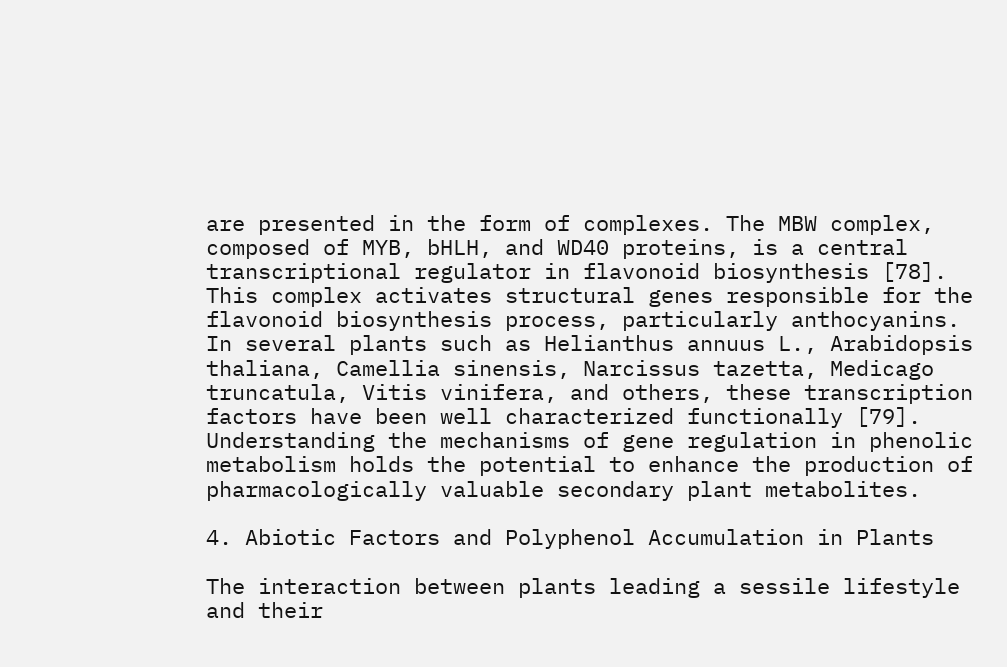are presented in the form of complexes. The MBW complex, composed of MYB, bHLH, and WD40 proteins, is a central transcriptional regulator in flavonoid biosynthesis [78]. This complex activates structural genes responsible for the flavonoid biosynthesis process, particularly anthocyanins. In several plants such as Helianthus annuus L., Arabidopsis thaliana, Camellia sinensis, Narcissus tazetta, Medicago truncatula, Vitis vinifera, and others, these transcription factors have been well characterized functionally [79].
Understanding the mechanisms of gene regulation in phenolic metabolism holds the potential to enhance the production of pharmacologically valuable secondary plant metabolites.

4. Abiotic Factors and Polyphenol Accumulation in Plants

The interaction between plants leading a sessile lifestyle and their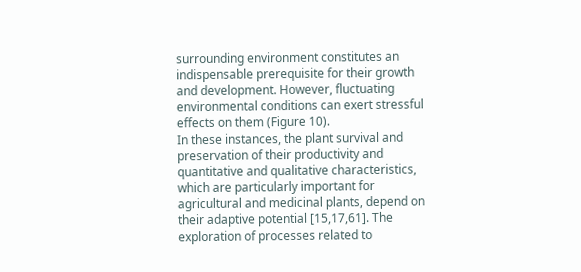surrounding environment constitutes an indispensable prerequisite for their growth and development. However, fluctuating environmental conditions can exert stressful effects on them (Figure 10).
In these instances, the plant survival and preservation of their productivity and quantitative and qualitative characteristics, which are particularly important for agricultural and medicinal plants, depend on their adaptive potential [15,17,61]. The exploration of processes related to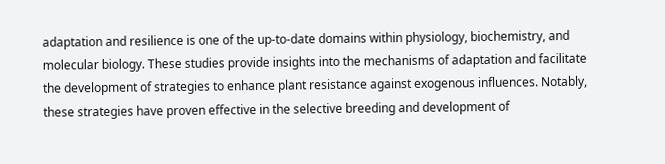adaptation and resilience is one of the up-to-date domains within physiology, biochemistry, and molecular biology. These studies provide insights into the mechanisms of adaptation and facilitate the development of strategies to enhance plant resistance against exogenous influences. Notably, these strategies have proven effective in the selective breeding and development of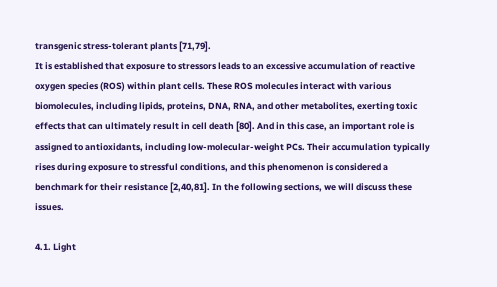transgenic stress-tolerant plants [71,79].
It is established that exposure to stressors leads to an excessive accumulation of reactive oxygen species (ROS) within plant cells. These ROS molecules interact with various biomolecules, including lipids, proteins, DNA, RNA, and other metabolites, exerting toxic effects that can ultimately result in cell death [80]. And in this case, an important role is assigned to antioxidants, including low-molecular-weight PCs. Their accumulation typically rises during exposure to stressful conditions, and this phenomenon is considered a benchmark for their resistance [2,40,81]. In the following sections, we will discuss these issues.

4.1. Light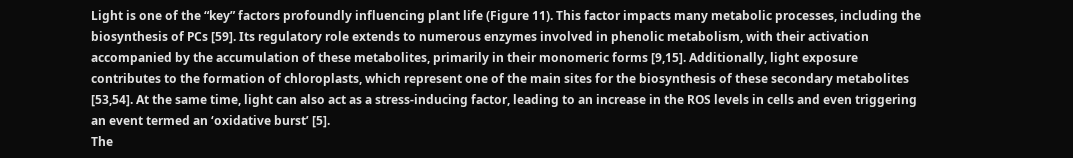Light is one of the “key” factors profoundly influencing plant life (Figure 11). This factor impacts many metabolic processes, including the biosynthesis of PCs [59]. Its regulatory role extends to numerous enzymes involved in phenolic metabolism, with their activation accompanied by the accumulation of these metabolites, primarily in their monomeric forms [9,15]. Additionally, light exposure contributes to the formation of chloroplasts, which represent one of the main sites for the biosynthesis of these secondary metabolites [53,54]. At the same time, light can also act as a stress-inducing factor, leading to an increase in the ROS levels in cells and even triggering an event termed an ‘oxidative burst’ [5].
The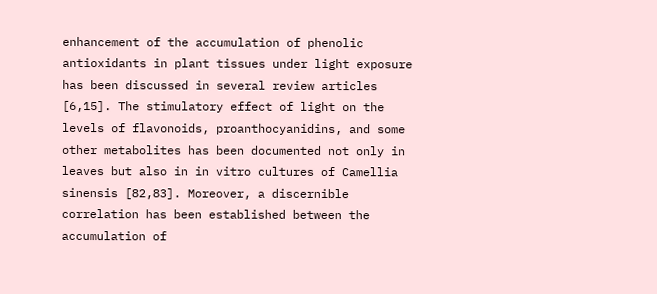enhancement of the accumulation of phenolic antioxidants in plant tissues under light exposure has been discussed in several review articles [6,15]. The stimulatory effect of light on the levels of flavonoids, proanthocyanidins, and some other metabolites has been documented not only in leaves but also in in vitro cultures of Camellia sinensis [82,83]. Moreover, a discernible correlation has been established between the accumulation of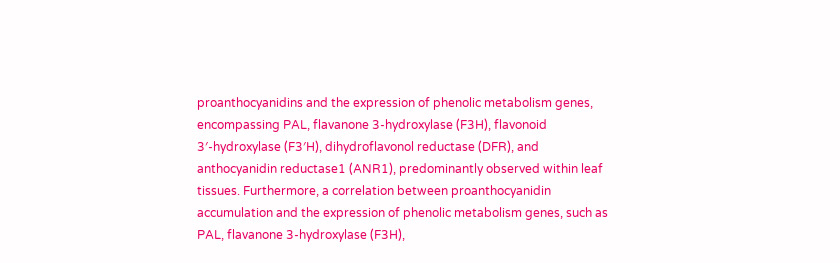proanthocyanidins and the expression of phenolic metabolism genes, encompassing PAL, flavanone 3-hydroxylase (F3H), flavonoid 3′-hydroxylase (F3′H), dihydroflavonol reductase (DFR), and anthocyanidin reductase1 (ANR1), predominantly observed within leaf tissues. Furthermore, a correlation between proanthocyanidin accumulation and the expression of phenolic metabolism genes, such as PAL, flavanone 3-hydroxylase (F3H),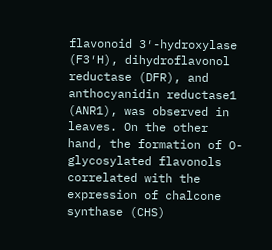flavonoid 3′-hydroxylase (F3′H), dihydroflavonol reductase (DFR), and anthocyanidin reductase1 (ANR1), was observed in leaves. On the other hand, the formation of O-glycosylated flavonols correlated with the expression of chalcone synthase (CHS)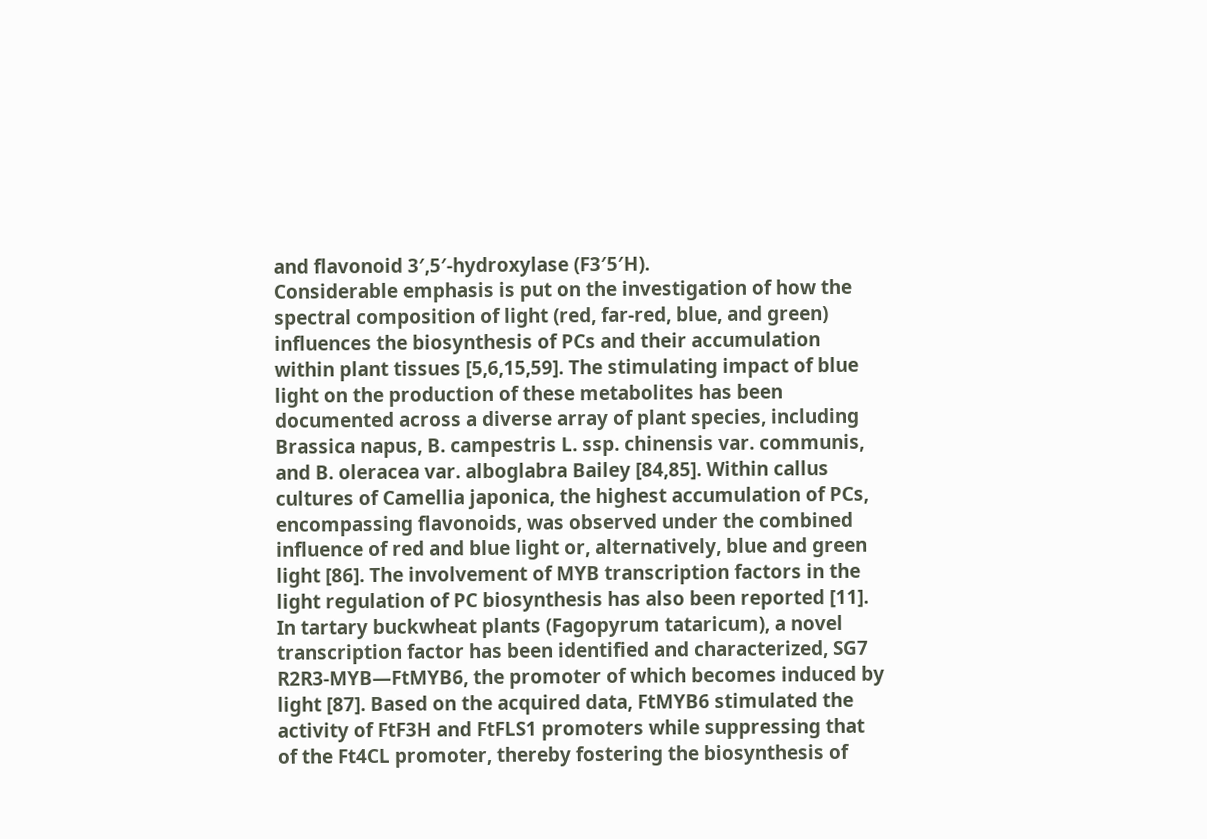and flavonoid 3′,5′-hydroxylase (F3′5′H).
Considerable emphasis is put on the investigation of how the spectral composition of light (red, far-red, blue, and green) influences the biosynthesis of PCs and their accumulation within plant tissues [5,6,15,59]. The stimulating impact of blue light on the production of these metabolites has been documented across a diverse array of plant species, including Brassica napus, B. campestris L. ssp. chinensis var. communis, and B. oleracea var. alboglabra Bailey [84,85]. Within callus cultures of Camellia japonica, the highest accumulation of PCs, encompassing flavonoids, was observed under the combined influence of red and blue light or, alternatively, blue and green light [86]. The involvement of MYB transcription factors in the light regulation of PC biosynthesis has also been reported [11]. In tartary buckwheat plants (Fagopyrum tataricum), a novel transcription factor has been identified and characterized, SG7 R2R3-MYB—FtMYB6, the promoter of which becomes induced by light [87]. Based on the acquired data, FtMYB6 stimulated the activity of FtF3H and FtFLS1 promoters while suppressing that of the Ft4CL promoter, thereby fostering the biosynthesis of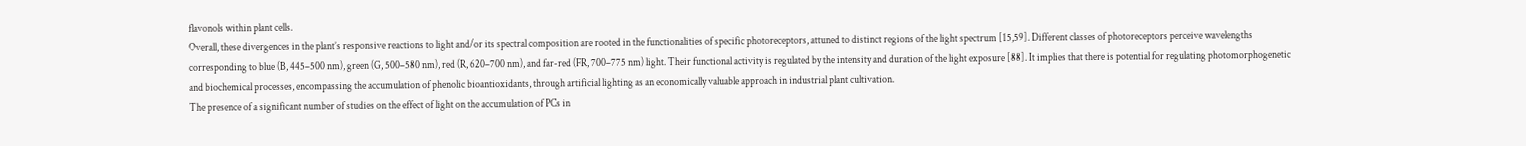flavonols within plant cells.
Overall, these divergences in the plant’s responsive reactions to light and/or its spectral composition are rooted in the functionalities of specific photoreceptors, attuned to distinct regions of the light spectrum [15,59]. Different classes of photoreceptors perceive wavelengths corresponding to blue (B, 445–500 nm), green (G, 500–580 nm), red (R, 620–700 nm), and far-red (FR, 700–775 nm) light. Their functional activity is regulated by the intensity and duration of the light exposure [88]. It implies that there is potential for regulating photomorphogenetic and biochemical processes, encompassing the accumulation of phenolic bioantioxidants, through artificial lighting as an economically valuable approach in industrial plant cultivation.
The presence of a significant number of studies on the effect of light on the accumulation of PCs in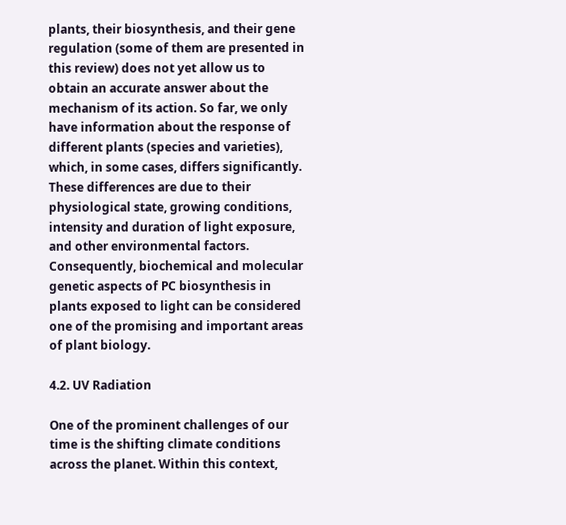plants, their biosynthesis, and their gene regulation (some of them are presented in this review) does not yet allow us to obtain an accurate answer about the mechanism of its action. So far, we only have information about the response of different plants (species and varieties), which, in some cases, differs significantly. These differences are due to their physiological state, growing conditions, intensity and duration of light exposure, and other environmental factors. Consequently, biochemical and molecular genetic aspects of PC biosynthesis in plants exposed to light can be considered one of the promising and important areas of plant biology.

4.2. UV Radiation

One of the prominent challenges of our time is the shifting climate conditions across the planet. Within this context,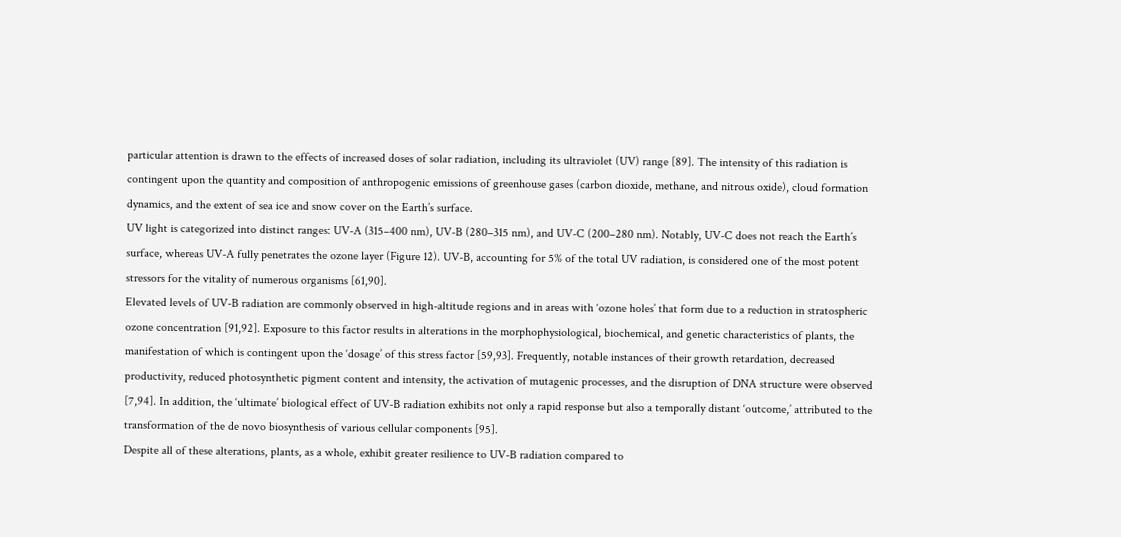particular attention is drawn to the effects of increased doses of solar radiation, including its ultraviolet (UV) range [89]. The intensity of this radiation is contingent upon the quantity and composition of anthropogenic emissions of greenhouse gases (carbon dioxide, methane, and nitrous oxide), cloud formation dynamics, and the extent of sea ice and snow cover on the Earth’s surface.
UV light is categorized into distinct ranges: UV-A (315–400 nm), UV-B (280–315 nm), and UV-C (200–280 nm). Notably, UV-C does not reach the Earth’s surface, whereas UV-A fully penetrates the ozone layer (Figure 12). UV-B, accounting for 5% of the total UV radiation, is considered one of the most potent stressors for the vitality of numerous organisms [61,90].
Elevated levels of UV-B radiation are commonly observed in high-altitude regions and in areas with ‘ozone holes’ that form due to a reduction in stratospheric ozone concentration [91,92]. Exposure to this factor results in alterations in the morphophysiological, biochemical, and genetic characteristics of plants, the manifestation of which is contingent upon the ‘dosage’ of this stress factor [59,93]. Frequently, notable instances of their growth retardation, decreased productivity, reduced photosynthetic pigment content and intensity, the activation of mutagenic processes, and the disruption of DNA structure were observed [7,94]. In addition, the ‘ultimate’ biological effect of UV-B radiation exhibits not only a rapid response but also a temporally distant ‘outcome,’ attributed to the transformation of the de novo biosynthesis of various cellular components [95].
Despite all of these alterations, plants, as a whole, exhibit greater resilience to UV-B radiation compared to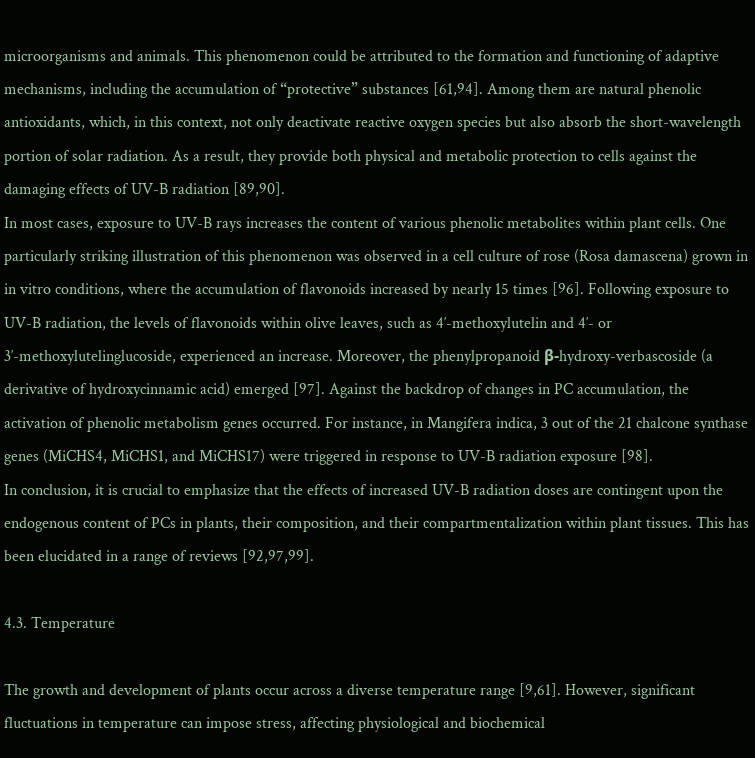microorganisms and animals. This phenomenon could be attributed to the formation and functioning of adaptive mechanisms, including the accumulation of “protective” substances [61,94]. Among them are natural phenolic antioxidants, which, in this context, not only deactivate reactive oxygen species but also absorb the short-wavelength portion of solar radiation. As a result, they provide both physical and metabolic protection to cells against the damaging effects of UV-B radiation [89,90].
In most cases, exposure to UV-B rays increases the content of various phenolic metabolites within plant cells. One particularly striking illustration of this phenomenon was observed in a cell culture of rose (Rosa damascena) grown in in vitro conditions, where the accumulation of flavonoids increased by nearly 15 times [96]. Following exposure to UV-B radiation, the levels of flavonoids within olive leaves, such as 4′-methoxylutelin and 4′- or 3′-methoxylutelinglucoside, experienced an increase. Moreover, the phenylpropanoid β-hydroxy-verbascoside (a derivative of hydroxycinnamic acid) emerged [97]. Against the backdrop of changes in PC accumulation, the activation of phenolic metabolism genes occurred. For instance, in Mangifera indica, 3 out of the 21 chalcone synthase genes (MiCHS4, MiCHS1, and MiCHS17) were triggered in response to UV-B radiation exposure [98].
In conclusion, it is crucial to emphasize that the effects of increased UV-B radiation doses are contingent upon the endogenous content of PCs in plants, their composition, and their compartmentalization within plant tissues. This has been elucidated in a range of reviews [92,97,99].

4.3. Temperature

The growth and development of plants occur across a diverse temperature range [9,61]. However, significant fluctuations in temperature can impose stress, affecting physiological and biochemical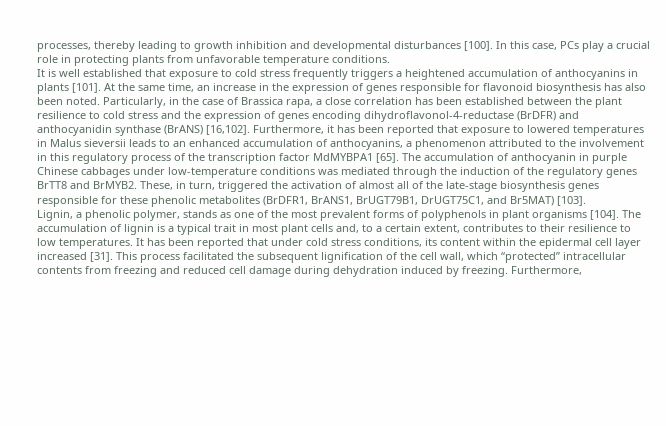processes, thereby leading to growth inhibition and developmental disturbances [100]. In this case, PCs play a crucial role in protecting plants from unfavorable temperature conditions.
It is well established that exposure to cold stress frequently triggers a heightened accumulation of anthocyanins in plants [101]. At the same time, an increase in the expression of genes responsible for flavonoid biosynthesis has also been noted. Particularly, in the case of Brassica rapa, a close correlation has been established between the plant resilience to cold stress and the expression of genes encoding dihydroflavonol-4-reductase (BrDFR) and anthocyanidin synthase (BrANS) [16,102]. Furthermore, it has been reported that exposure to lowered temperatures in Malus sieversii leads to an enhanced accumulation of anthocyanins, a phenomenon attributed to the involvement in this regulatory process of the transcription factor MdMYBPA1 [65]. The accumulation of anthocyanin in purple Chinese cabbages under low-temperature conditions was mediated through the induction of the regulatory genes BrTT8 and BrMYB2. These, in turn, triggered the activation of almost all of the late-stage biosynthesis genes responsible for these phenolic metabolites (BrDFR1, BrANS1, BrUGT79B1, DrUGT75C1, and Br5MAT) [103].
Lignin, a phenolic polymer, stands as one of the most prevalent forms of polyphenols in plant organisms [104]. The accumulation of lignin is a typical trait in most plant cells and, to a certain extent, contributes to their resilience to low temperatures. It has been reported that under cold stress conditions, its content within the epidermal cell layer increased [31]. This process facilitated the subsequent lignification of the cell wall, which “protected” intracellular contents from freezing and reduced cell damage during dehydration induced by freezing. Furthermore,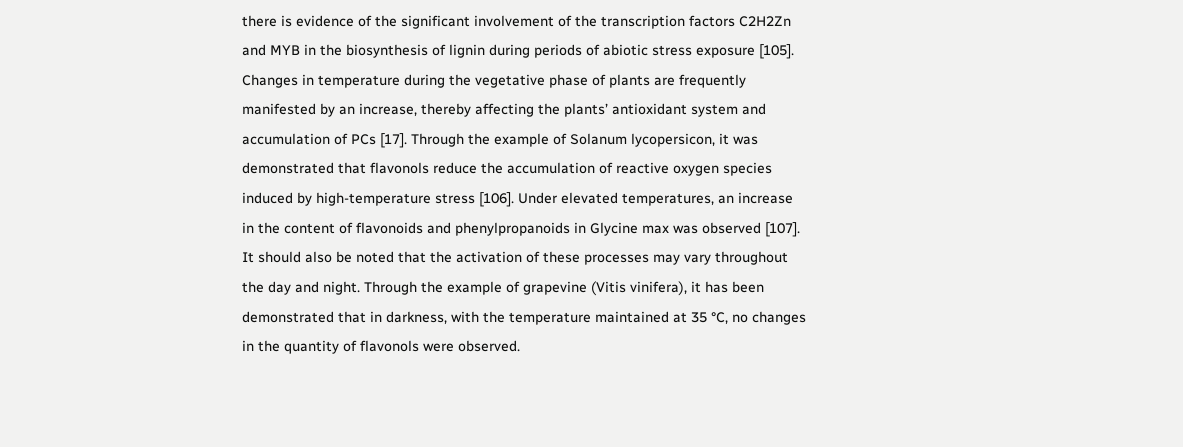there is evidence of the significant involvement of the transcription factors C2H2Zn and MYB in the biosynthesis of lignin during periods of abiotic stress exposure [105].
Changes in temperature during the vegetative phase of plants are frequently manifested by an increase, thereby affecting the plants’ antioxidant system and accumulation of PCs [17]. Through the example of Solanum lycopersicon, it was demonstrated that flavonols reduce the accumulation of reactive oxygen species induced by high-temperature stress [106]. Under elevated temperatures, an increase in the content of flavonoids and phenylpropanoids in Glycine max was observed [107]. It should also be noted that the activation of these processes may vary throughout the day and night. Through the example of grapevine (Vitis vinifera), it has been demonstrated that in darkness, with the temperature maintained at 35 °C, no changes in the quantity of flavonols were observed.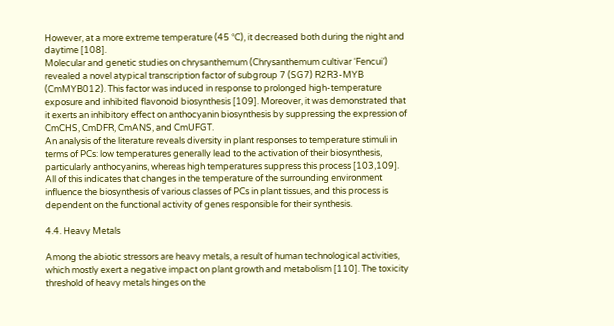However, at a more extreme temperature (45 °C), it decreased both during the night and daytime [108].
Molecular and genetic studies on chrysanthemum (Chrysanthemum cultivar ‘Fencui’) revealed a novel atypical transcription factor of subgroup 7 (SG7) R2R3-MYB (CmMYB012). This factor was induced in response to prolonged high-temperature exposure and inhibited flavonoid biosynthesis [109]. Moreover, it was demonstrated that it exerts an inhibitory effect on anthocyanin biosynthesis by suppressing the expression of CmCHS, CmDFR, CmANS, and CmUFGT.
An analysis of the literature reveals diversity in plant responses to temperature stimuli in terms of PCs: low temperatures generally lead to the activation of their biosynthesis, particularly anthocyanins, whereas high temperatures suppress this process [103,109].
All of this indicates that changes in the temperature of the surrounding environment influence the biosynthesis of various classes of PCs in plant tissues, and this process is dependent on the functional activity of genes responsible for their synthesis.

4.4. Heavy Metals

Among the abiotic stressors are heavy metals, a result of human technological activities, which mostly exert a negative impact on plant growth and metabolism [110]. The toxicity threshold of heavy metals hinges on the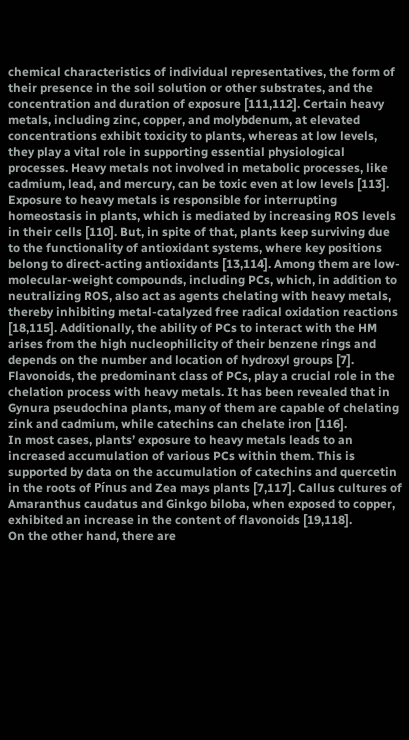chemical characteristics of individual representatives, the form of their presence in the soil solution or other substrates, and the concentration and duration of exposure [111,112]. Certain heavy metals, including zinc, copper, and molybdenum, at elevated concentrations exhibit toxicity to plants, whereas at low levels, they play a vital role in supporting essential physiological processes. Heavy metals not involved in metabolic processes, like cadmium, lead, and mercury, can be toxic even at low levels [113].
Exposure to heavy metals is responsible for interrupting homeostasis in plants, which is mediated by increasing ROS levels in their cells [110]. But, in spite of that, plants keep surviving due to the functionality of antioxidant systems, where key positions belong to direct-acting antioxidants [13,114]. Among them are low-molecular-weight compounds, including PCs, which, in addition to neutralizing ROS, also act as agents chelating with heavy metals, thereby inhibiting metal-catalyzed free radical oxidation reactions [18,115]. Additionally, the ability of PCs to interact with the HM arises from the high nucleophilicity of their benzene rings and depends on the number and location of hydroxyl groups [7]. Flavonoids, the predominant class of PCs, play a crucial role in the chelation process with heavy metals. It has been revealed that in Gynura pseudochina plants, many of them are capable of chelating zink and cadmium, while catechins can chelate iron [116].
In most cases, plants’ exposure to heavy metals leads to an increased accumulation of various PCs within them. This is supported by data on the accumulation of catechins and quercetin in the roots of Pínus and Zea mays plants [7,117]. Callus cultures of Amaranthus caudatus and Ginkgo biloba, when exposed to copper, exhibited an increase in the content of flavonoids [19,118].
On the other hand, there are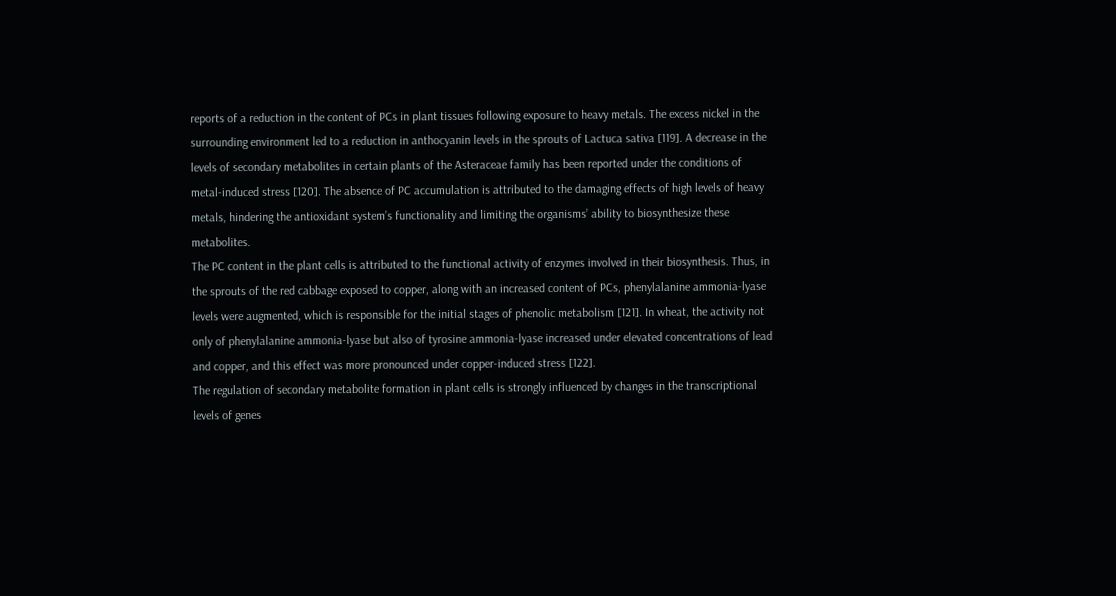reports of a reduction in the content of PCs in plant tissues following exposure to heavy metals. The excess nickel in the surrounding environment led to a reduction in anthocyanin levels in the sprouts of Lactuca sativa [119]. A decrease in the levels of secondary metabolites in certain plants of the Asteraceae family has been reported under the conditions of metal-induced stress [120]. The absence of PC accumulation is attributed to the damaging effects of high levels of heavy metals, hindering the antioxidant system’s functionality and limiting the organisms’ ability to biosynthesize these metabolites.
The PC content in the plant cells is attributed to the functional activity of enzymes involved in their biosynthesis. Thus, in the sprouts of the red cabbage exposed to copper, along with an increased content of PCs, phenylalanine ammonia-lyase levels were augmented, which is responsible for the initial stages of phenolic metabolism [121]. In wheat, the activity not only of phenylalanine ammonia-lyase but also of tyrosine ammonia-lyase increased under elevated concentrations of lead and copper, and this effect was more pronounced under copper-induced stress [122].
The regulation of secondary metabolite formation in plant cells is strongly influenced by changes in the transcriptional levels of genes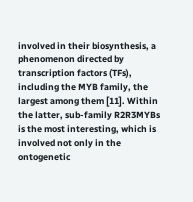involved in their biosynthesis, a phenomenon directed by transcription factors (TFs), including the MYB family, the largest among them [11]. Within the latter, sub-family R2R3MYBs is the most interesting, which is involved not only in the ontogenetic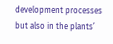development processes but also in the plants’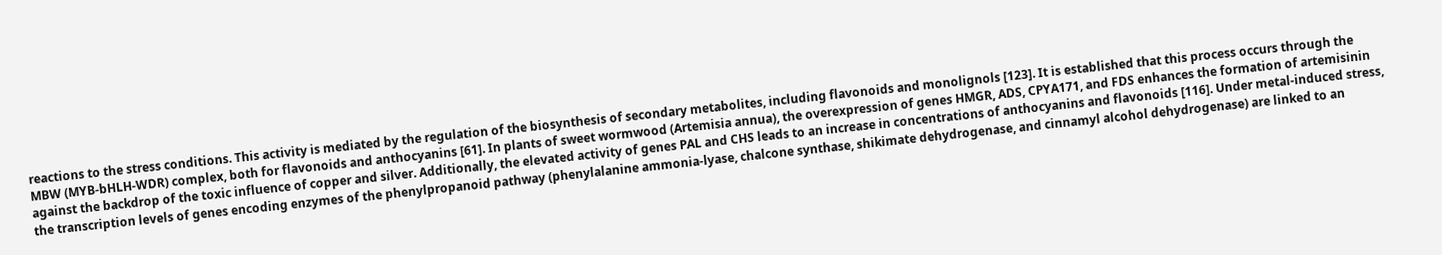reactions to the stress conditions. This activity is mediated by the regulation of the biosynthesis of secondary metabolites, including flavonoids and monolignols [123]. It is established that this process occurs through the MBW (MYB-bHLH-WDR) complex, both for flavonoids and anthocyanins [61]. In plants of sweet wormwood (Artemisia annua), the overexpression of genes HMGR, ADS, CPYA171, and FDS enhances the formation of artemisinin against the backdrop of the toxic influence of copper and silver. Additionally, the elevated activity of genes PAL and CHS leads to an increase in concentrations of anthocyanins and flavonoids [116]. Under metal-induced stress, the transcription levels of genes encoding enzymes of the phenylpropanoid pathway (phenylalanine ammonia-lyase, chalcone synthase, shikimate dehydrogenase, and cinnamyl alcohol dehydrogenase) are linked to an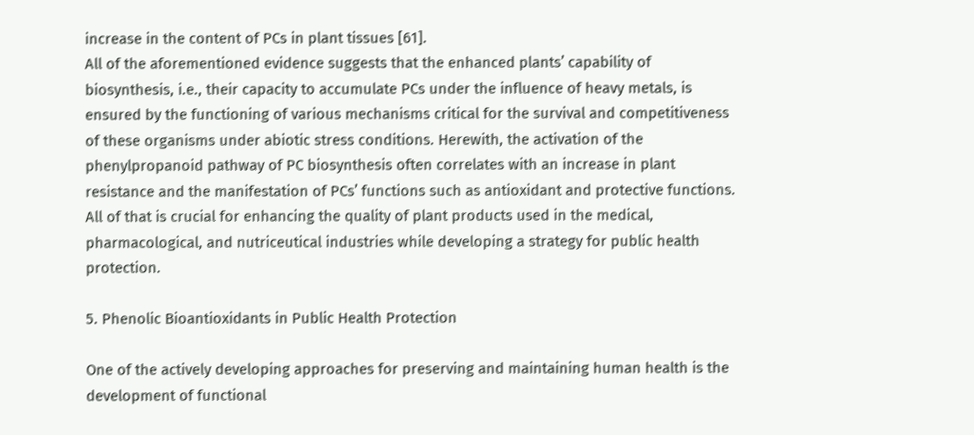increase in the content of PCs in plant tissues [61].
All of the aforementioned evidence suggests that the enhanced plants’ capability of biosynthesis, i.e., their capacity to accumulate PCs under the influence of heavy metals, is ensured by the functioning of various mechanisms critical for the survival and competitiveness of these organisms under abiotic stress conditions. Herewith, the activation of the phenylpropanoid pathway of PC biosynthesis often correlates with an increase in plant resistance and the manifestation of PCs’ functions such as antioxidant and protective functions. All of that is crucial for enhancing the quality of plant products used in the medical, pharmacological, and nutriceutical industries while developing a strategy for public health protection.

5. Phenolic Bioantioxidants in Public Health Protection

One of the actively developing approaches for preserving and maintaining human health is the development of functional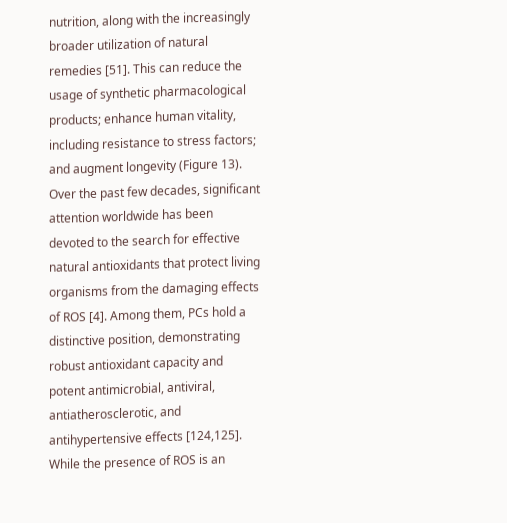nutrition, along with the increasingly broader utilization of natural remedies [51]. This can reduce the usage of synthetic pharmacological products; enhance human vitality, including resistance to stress factors; and augment longevity (Figure 13).
Over the past few decades, significant attention worldwide has been devoted to the search for effective natural antioxidants that protect living organisms from the damaging effects of ROS [4]. Among them, PCs hold a distinctive position, demonstrating robust antioxidant capacity and potent antimicrobial, antiviral, antiatherosclerotic, and antihypertensive effects [124,125].
While the presence of ROS is an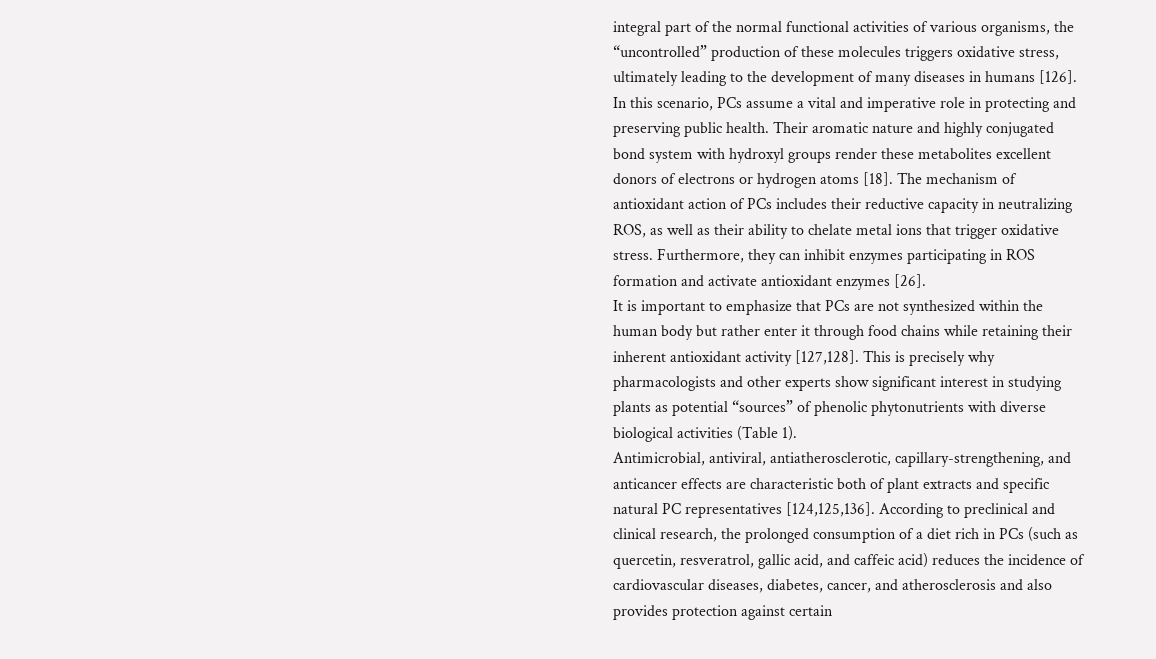integral part of the normal functional activities of various organisms, the “uncontrolled” production of these molecules triggers oxidative stress, ultimately leading to the development of many diseases in humans [126]. In this scenario, PCs assume a vital and imperative role in protecting and preserving public health. Their aromatic nature and highly conjugated bond system with hydroxyl groups render these metabolites excellent donors of electrons or hydrogen atoms [18]. The mechanism of antioxidant action of PCs includes their reductive capacity in neutralizing ROS, as well as their ability to chelate metal ions that trigger oxidative stress. Furthermore, they can inhibit enzymes participating in ROS formation and activate antioxidant enzymes [26].
It is important to emphasize that PCs are not synthesized within the human body but rather enter it through food chains while retaining their inherent antioxidant activity [127,128]. This is precisely why pharmacologists and other experts show significant interest in studying plants as potential “sources” of phenolic phytonutrients with diverse biological activities (Table 1).
Antimicrobial, antiviral, antiatherosclerotic, capillary-strengthening, and anticancer effects are characteristic both of plant extracts and specific natural PC representatives [124,125,136]. According to preclinical and clinical research, the prolonged consumption of a diet rich in PCs (such as quercetin, resveratrol, gallic acid, and caffeic acid) reduces the incidence of cardiovascular diseases, diabetes, cancer, and atherosclerosis and also provides protection against certain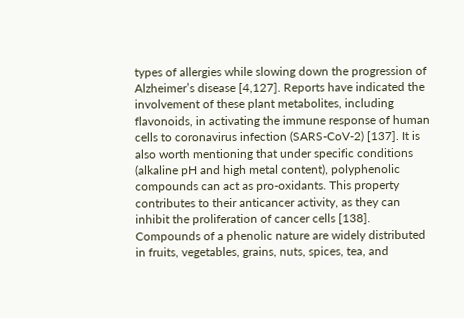types of allergies while slowing down the progression of Alzheimer’s disease [4,127]. Reports have indicated the involvement of these plant metabolites, including flavonoids, in activating the immune response of human cells to coronavirus infection (SARS-CoV-2) [137]. It is also worth mentioning that under specific conditions (alkaline pH and high metal content), polyphenolic compounds can act as pro-oxidants. This property contributes to their anticancer activity, as they can inhibit the proliferation of cancer cells [138].
Compounds of a phenolic nature are widely distributed in fruits, vegetables, grains, nuts, spices, tea, and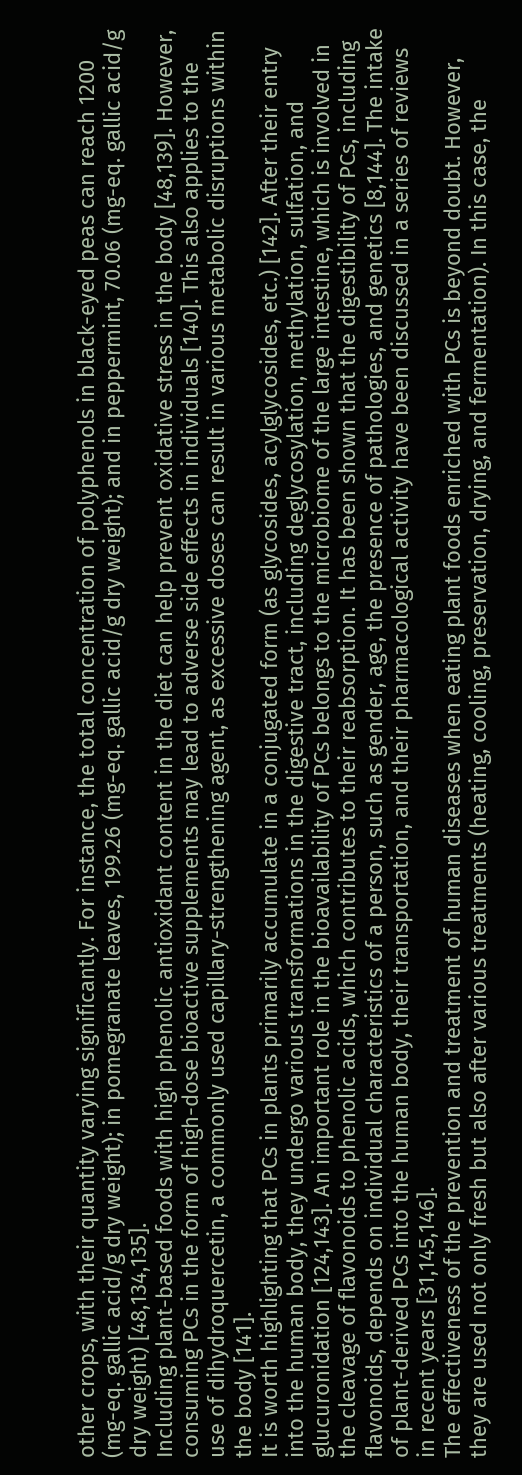other crops, with their quantity varying significantly. For instance, the total concentration of polyphenols in black-eyed peas can reach 1200 (mg-eq. gallic acid/g dry weight); in pomegranate leaves, 199.26 (mg-eq. gallic acid/g dry weight); and in peppermint, 70.06 (mg-eq. gallic acid/g dry weight) [48,134,135].
Including plant-based foods with high phenolic antioxidant content in the diet can help prevent oxidative stress in the body [48,139]. However, consuming PCs in the form of high-dose bioactive supplements may lead to adverse side effects in individuals [140]. This also applies to the use of dihydroquercetin, a commonly used capillary-strengthening agent, as excessive doses can result in various metabolic disruptions within the body [141].
It is worth highlighting that PCs in plants primarily accumulate in a conjugated form (as glycosides, acylglycosides, etc.) [142]. After their entry into the human body, they undergo various transformations in the digestive tract, including deglycosylation, methylation, sulfation, and glucuronidation [124,143]. An important role in the bioavailability of PCs belongs to the microbiome of the large intestine, which is involved in the cleavage of flavonoids to phenolic acids, which contributes to their reabsorption. It has been shown that the digestibility of PCs, including flavonoids, depends on individual characteristics of a person, such as gender, age, the presence of pathologies, and genetics [8,144]. The intake of plant-derived PCs into the human body, their transportation, and their pharmacological activity have been discussed in a series of reviews in recent years [31,145,146].
The effectiveness of the prevention and treatment of human diseases when eating plant foods enriched with PCs is beyond doubt. However, they are used not only fresh but also after various treatments (heating, cooling, preservation, drying, and fermentation). In this case, the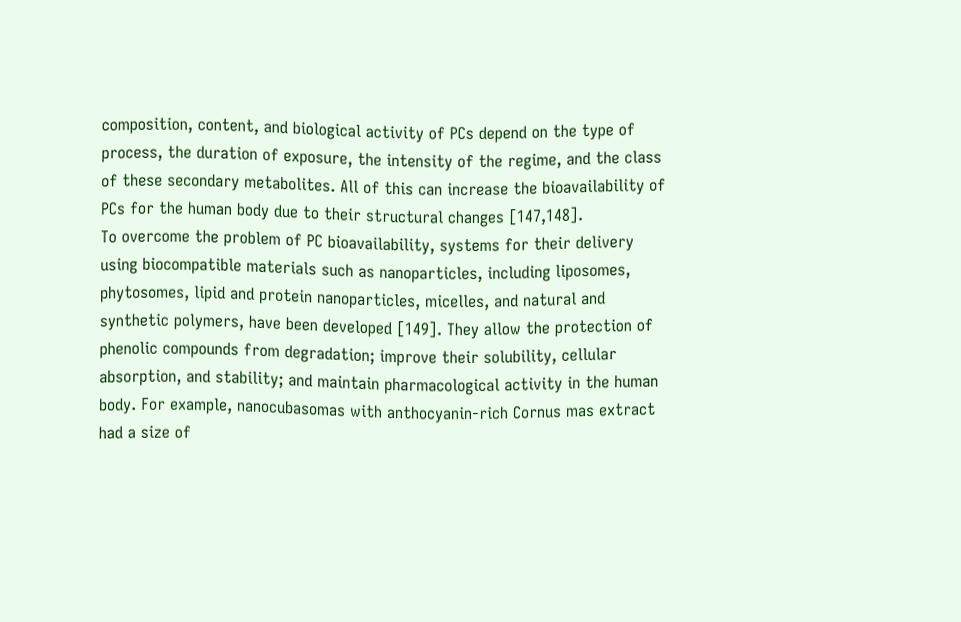composition, content, and biological activity of PCs depend on the type of process, the duration of exposure, the intensity of the regime, and the class of these secondary metabolites. All of this can increase the bioavailability of PCs for the human body due to their structural changes [147,148].
To overcome the problem of PC bioavailability, systems for their delivery using biocompatible materials such as nanoparticles, including liposomes, phytosomes, lipid and protein nanoparticles, micelles, and natural and synthetic polymers, have been developed [149]. They allow the protection of phenolic compounds from degradation; improve their solubility, cellular absorption, and stability; and maintain pharmacological activity in the human body. For example, nanocubasomas with anthocyanin-rich Cornus mas extract had a size of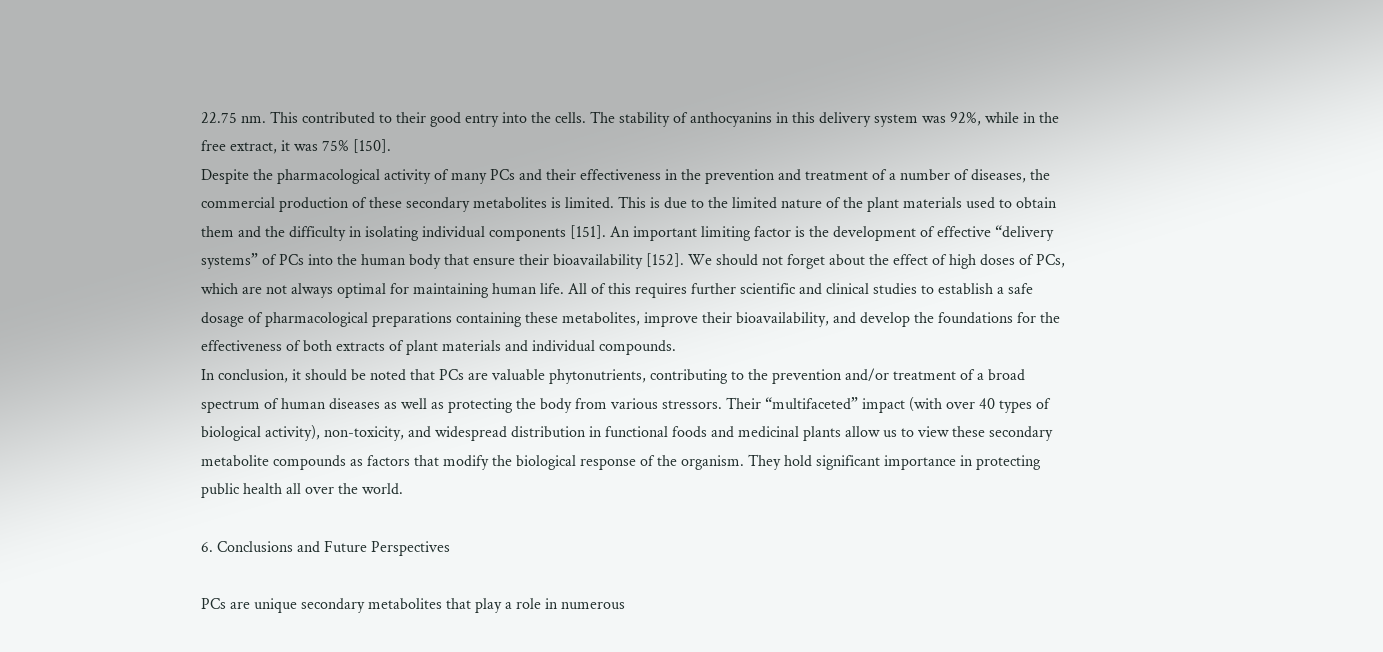22.75 nm. This contributed to their good entry into the cells. The stability of anthocyanins in this delivery system was 92%, while in the free extract, it was 75% [150].
Despite the pharmacological activity of many PCs and their effectiveness in the prevention and treatment of a number of diseases, the commercial production of these secondary metabolites is limited. This is due to the limited nature of the plant materials used to obtain them and the difficulty in isolating individual components [151]. An important limiting factor is the development of effective “delivery systems” of PCs into the human body that ensure their bioavailability [152]. We should not forget about the effect of high doses of PCs, which are not always optimal for maintaining human life. All of this requires further scientific and clinical studies to establish a safe dosage of pharmacological preparations containing these metabolites, improve their bioavailability, and develop the foundations for the effectiveness of both extracts of plant materials and individual compounds.
In conclusion, it should be noted that PCs are valuable phytonutrients, contributing to the prevention and/or treatment of a broad spectrum of human diseases as well as protecting the body from various stressors. Their “multifaceted” impact (with over 40 types of biological activity), non-toxicity, and widespread distribution in functional foods and medicinal plants allow us to view these secondary metabolite compounds as factors that modify the biological response of the organism. They hold significant importance in protecting public health all over the world.

6. Conclusions and Future Perspectives

PCs are unique secondary metabolites that play a role in numerous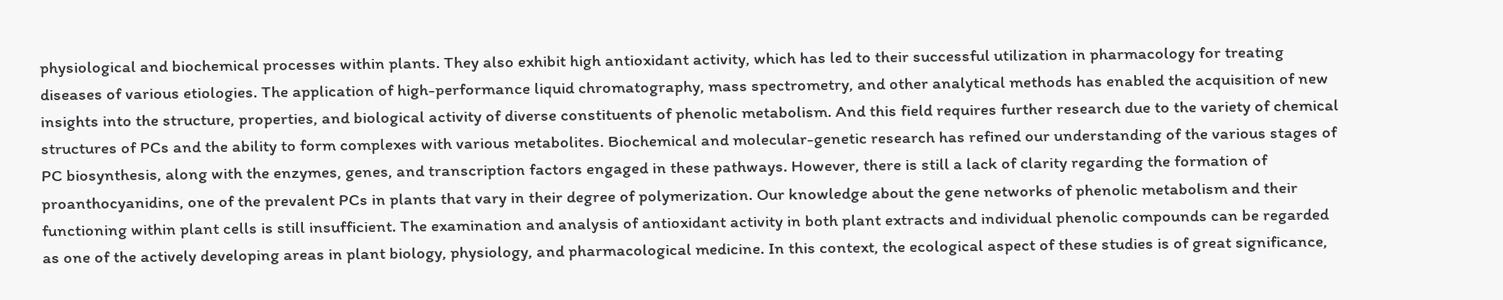physiological and biochemical processes within plants. They also exhibit high antioxidant activity, which has led to their successful utilization in pharmacology for treating diseases of various etiologies. The application of high-performance liquid chromatography, mass spectrometry, and other analytical methods has enabled the acquisition of new insights into the structure, properties, and biological activity of diverse constituents of phenolic metabolism. And this field requires further research due to the variety of chemical structures of PCs and the ability to form complexes with various metabolites. Biochemical and molecular-genetic research has refined our understanding of the various stages of PC biosynthesis, along with the enzymes, genes, and transcription factors engaged in these pathways. However, there is still a lack of clarity regarding the formation of proanthocyanidins, one of the prevalent PCs in plants that vary in their degree of polymerization. Our knowledge about the gene networks of phenolic metabolism and their functioning within plant cells is still insufficient. The examination and analysis of antioxidant activity in both plant extracts and individual phenolic compounds can be regarded as one of the actively developing areas in plant biology, physiology, and pharmacological medicine. In this context, the ecological aspect of these studies is of great significance,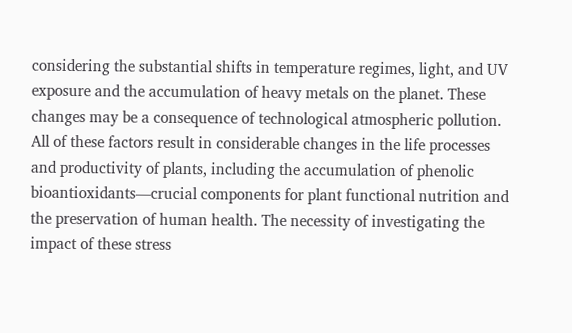considering the substantial shifts in temperature regimes, light, and UV exposure and the accumulation of heavy metals on the planet. These changes may be a consequence of technological atmospheric pollution. All of these factors result in considerable changes in the life processes and productivity of plants, including the accumulation of phenolic bioantioxidants—crucial components for plant functional nutrition and the preservation of human health. The necessity of investigating the impact of these stress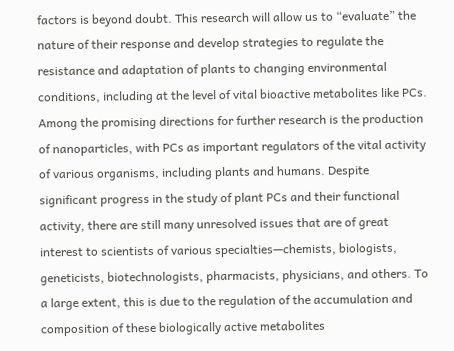factors is beyond doubt. This research will allow us to “evaluate” the nature of their response and develop strategies to regulate the resistance and adaptation of plants to changing environmental conditions, including at the level of vital bioactive metabolites like PCs. Among the promising directions for further research is the production of nanoparticles, with PCs as important regulators of the vital activity of various organisms, including plants and humans. Despite significant progress in the study of plant PCs and their functional activity, there are still many unresolved issues that are of great interest to scientists of various specialties—chemists, biologists, geneticists, biotechnologists, pharmacists, physicians, and others. To a large extent, this is due to the regulation of the accumulation and composition of these biologically active metabolites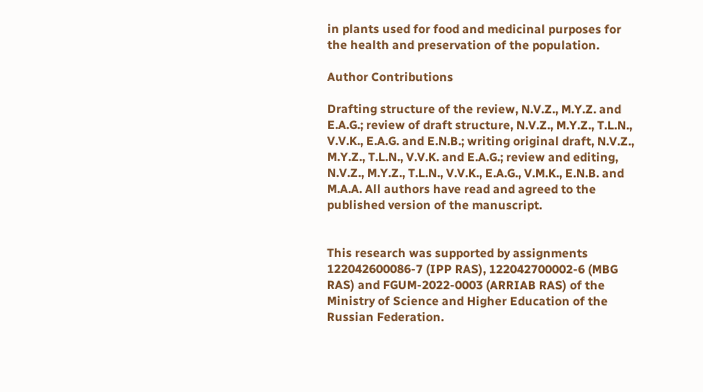in plants used for food and medicinal purposes for the health and preservation of the population.

Author Contributions

Drafting structure of the review, N.V.Z., M.Y.Z. and E.A.G.; review of draft structure, N.V.Z., M.Y.Z., T.L.N., V.V.K., E.A.G. and E.N.B.; writing original draft, N.V.Z., M.Y.Z., T.L.N., V.V.K. and E.A.G.; review and editing, N.V.Z., M.Y.Z., T.L.N., V.V.K., E.A.G., V.M.K., E.N.B. and M.A.A. All authors have read and agreed to the published version of the manuscript.


This research was supported by assignments 122042600086-7 (IPP RAS), 122042700002-6 (MBG RAS) and FGUM-2022-0003 (ARRIAB RAS) of the Ministry of Science and Higher Education of the Russian Federation.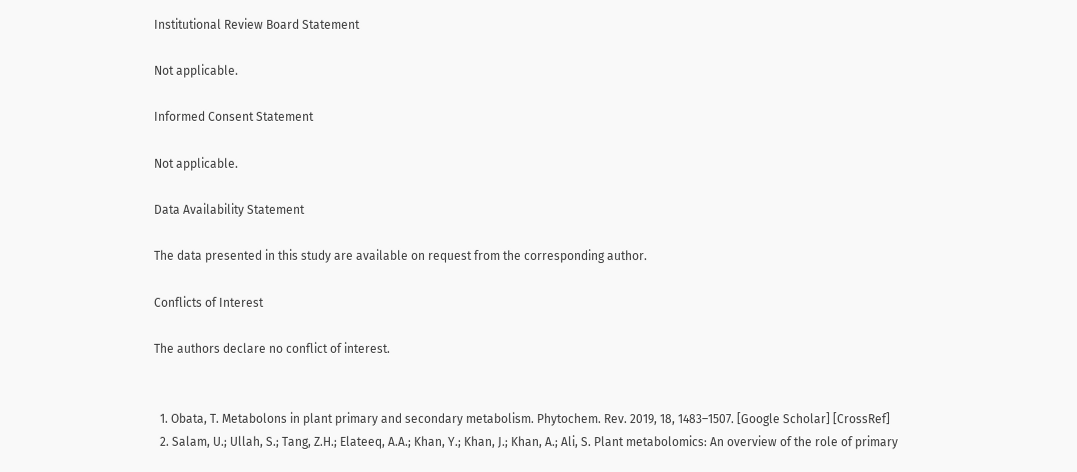Institutional Review Board Statement

Not applicable.

Informed Consent Statement

Not applicable.

Data Availability Statement

The data presented in this study are available on request from the corresponding author.

Conflicts of Interest

The authors declare no conflict of interest.


  1. Obata, T. Metabolons in plant primary and secondary metabolism. Phytochem. Rev. 2019, 18, 1483–1507. [Google Scholar] [CrossRef]
  2. Salam, U.; Ullah, S.; Tang, Z.H.; Elateeq, A.A.; Khan, Y.; Khan, J.; Khan, A.; Ali, S. Plant metabolomics: An overview of the role of primary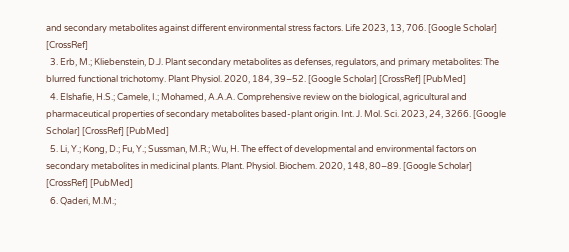and secondary metabolites against different environmental stress factors. Life 2023, 13, 706. [Google Scholar] [CrossRef]
  3. Erb, M.; Kliebenstein, D.J. Plant secondary metabolites as defenses, regulators, and primary metabolites: The blurred functional trichotomy. Plant Physiol. 2020, 184, 39–52. [Google Scholar] [CrossRef] [PubMed]
  4. Elshafie, H.S.; Camele, I.; Mohamed, A.A.A. Comprehensive review on the biological, agricultural and pharmaceutical properties of secondary metabolites based-plant origin. Int. J. Mol. Sci. 2023, 24, 3266. [Google Scholar] [CrossRef] [PubMed]
  5. Li, Y.; Kong, D.; Fu, Y.; Sussman, M.R.; Wu, H. The effect of developmental and environmental factors on secondary metabolites in medicinal plants. Plant. Physiol. Biochem. 2020, 148, 80–89. [Google Scholar] [CrossRef] [PubMed]
  6. Qaderi, M.M.;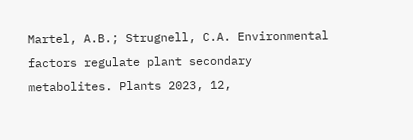Martel, A.B.; Strugnell, C.A. Environmental factors regulate plant secondary metabolites. Plants 2023, 12,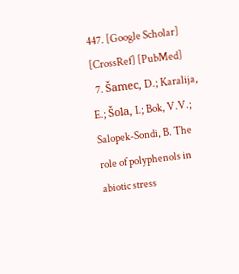447. [Google Scholar] [CrossRef] [PubMed]
  7. Šamec, D.; Karalija, E.; Šola, I.; Bok, V.V.; Salopek-Sondi, B. The role of polyphenols in abiotic stress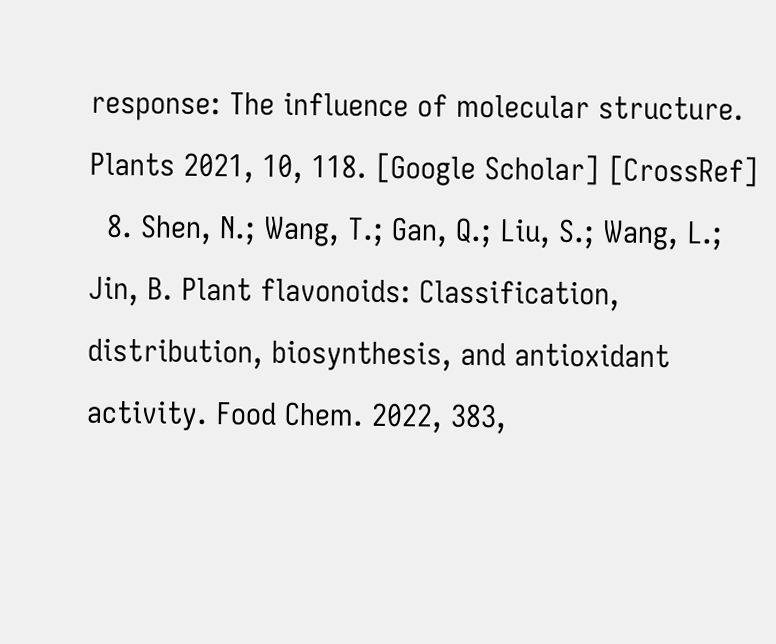response: The influence of molecular structure. Plants 2021, 10, 118. [Google Scholar] [CrossRef]
  8. Shen, N.; Wang, T.; Gan, Q.; Liu, S.; Wang, L.; Jin, B. Plant flavonoids: Classification, distribution, biosynthesis, and antioxidant activity. Food Chem. 2022, 383,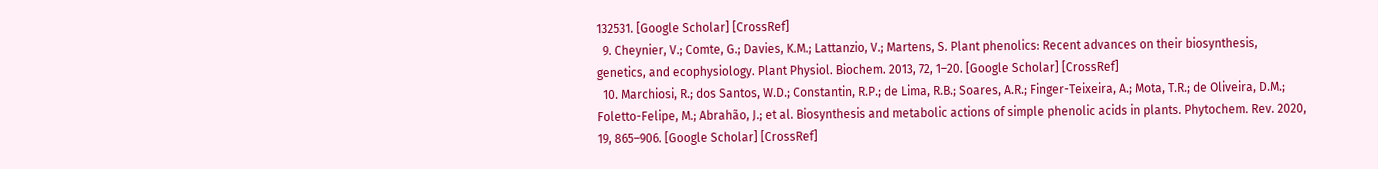132531. [Google Scholar] [CrossRef]
  9. Cheynier, V.; Comte, G.; Davies, K.M.; Lattanzio, V.; Martens, S. Plant phenolics: Recent advances on their biosynthesis, genetics, and ecophysiology. Plant Physiol. Biochem. 2013, 72, 1–20. [Google Scholar] [CrossRef]
  10. Marchiosi, R.; dos Santos, W.D.; Constantin, R.P.; de Lima, R.B.; Soares, A.R.; Finger-Teixeira, A.; Mota, T.R.; de Oliveira, D.M.; Foletto-Felipe, M.; Abrahão, J.; et al. Biosynthesis and metabolic actions of simple phenolic acids in plants. Phytochem. Rev. 2020, 19, 865–906. [Google Scholar] [CrossRef]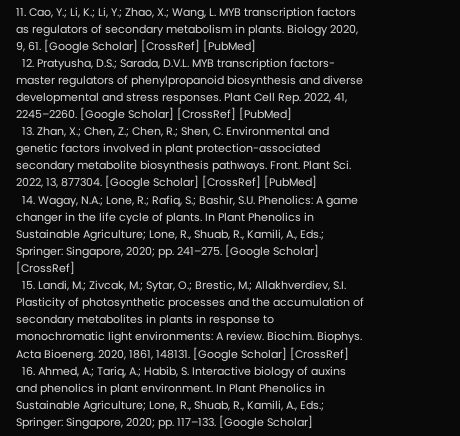11. Cao, Y.; Li, K.; Li, Y.; Zhao, X.; Wang, L. MYB transcription factors as regulators of secondary metabolism in plants. Biology 2020, 9, 61. [Google Scholar] [CrossRef] [PubMed]
  12. Pratyusha, D.S.; Sarada, D.V.L. MYB transcription factors-master regulators of phenylpropanoid biosynthesis and diverse developmental and stress responses. Plant Cell Rep. 2022, 41, 2245–2260. [Google Scholar] [CrossRef] [PubMed]
  13. Zhan, X.; Chen, Z.; Chen, R.; Shen, C. Environmental and genetic factors involved in plant protection-associated secondary metabolite biosynthesis pathways. Front. Plant Sci. 2022, 13, 877304. [Google Scholar] [CrossRef] [PubMed]
  14. Wagay, N.A.; Lone, R.; Rafiq, S.; Bashir, S.U. Phenolics: A game changer in the life cycle of plants. In Plant Phenolics in Sustainable Agriculture; Lone, R., Shuab, R., Kamili, A., Eds.; Springer: Singapore, 2020; pp. 241–275. [Google Scholar] [CrossRef]
  15. Landi, M.; Zivcak, M.; Sytar, O.; Brestic, M.; Allakhverdiev, S.I. Plasticity of photosynthetic processes and the accumulation of secondary metabolites in plants in response to monochromatic light environments: A review. Biochim. Biophys. Acta Bioenerg. 2020, 1861, 148131. [Google Scholar] [CrossRef]
  16. Ahmed, A.; Tariq, A.; Habib, S. Interactive biology of auxins and phenolics in plant environment. In Plant Phenolics in Sustainable Agriculture; Lone, R., Shuab, R., Kamili, A., Eds.; Springer: Singapore, 2020; pp. 117–133. [Google Scholar]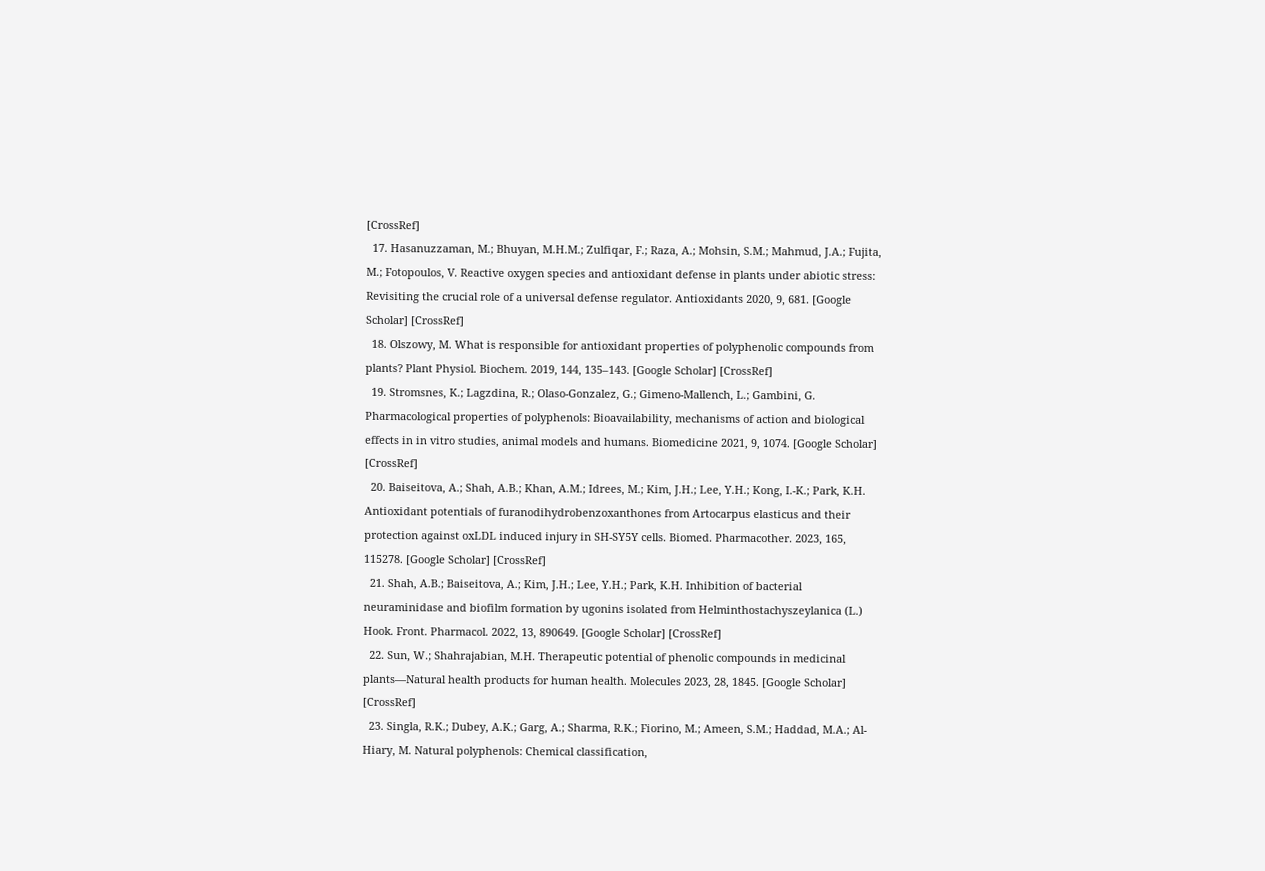[CrossRef]
  17. Hasanuzzaman, M.; Bhuyan, M.H.M.; Zulfiqar, F.; Raza, A.; Mohsin, S.M.; Mahmud, J.A.; Fujita, M.; Fotopoulos, V. Reactive oxygen species and antioxidant defense in plants under abiotic stress: Revisiting the crucial role of a universal defense regulator. Antioxidants 2020, 9, 681. [Google Scholar] [CrossRef]
  18. Olszowy, M. What is responsible for antioxidant properties of polyphenolic compounds from plants? Plant Physiol. Biochem. 2019, 144, 135–143. [Google Scholar] [CrossRef]
  19. Stromsnes, K.; Lagzdina, R.; Olaso-Gonzalez, G.; Gimeno-Mallench, L.; Gambini, G. Pharmacological properties of polyphenols: Bioavailability, mechanisms of action and biological effects in in vitro studies, animal models and humans. Biomedicine 2021, 9, 1074. [Google Scholar] [CrossRef]
  20. Baiseitova, A.; Shah, A.B.; Khan, A.M.; Idrees, M.; Kim, J.H.; Lee, Y.H.; Kong, I.-K.; Park, K.H. Antioxidant potentials of furanodihydrobenzoxanthones from Artocarpus elasticus and their protection against oxLDL induced injury in SH-SY5Y cells. Biomed. Pharmacother. 2023, 165, 115278. [Google Scholar] [CrossRef]
  21. Shah, A.B.; Baiseitova, A.; Kim, J.H.; Lee, Y.H.; Park, K.H. Inhibition of bacterial neuraminidase and biofilm formation by ugonins isolated from Helminthostachyszeylanica (L.) Hook. Front. Pharmacol. 2022, 13, 890649. [Google Scholar] [CrossRef]
  22. Sun, W.; Shahrajabian, M.H. Therapeutic potential of phenolic compounds in medicinal plants—Natural health products for human health. Molecules 2023, 28, 1845. [Google Scholar] [CrossRef]
  23. Singla, R.K.; Dubey, A.K.; Garg, A.; Sharma, R.K.; Fiorino, M.; Ameen, S.M.; Haddad, M.A.; Al-Hiary, M. Natural polyphenols: Chemical classification,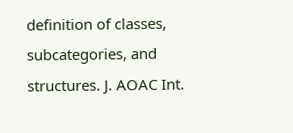definition of classes, subcategories, and structures. J. AOAC Int.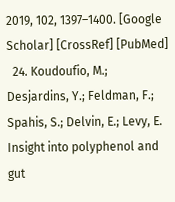2019, 102, 1397–1400. [Google Scholar] [CrossRef] [PubMed]
  24. Koudoufio, M.; Desjardins, Y.; Feldman, F.; Spahis, S.; Delvin, E.; Levy, E. Insight into polyphenol and gut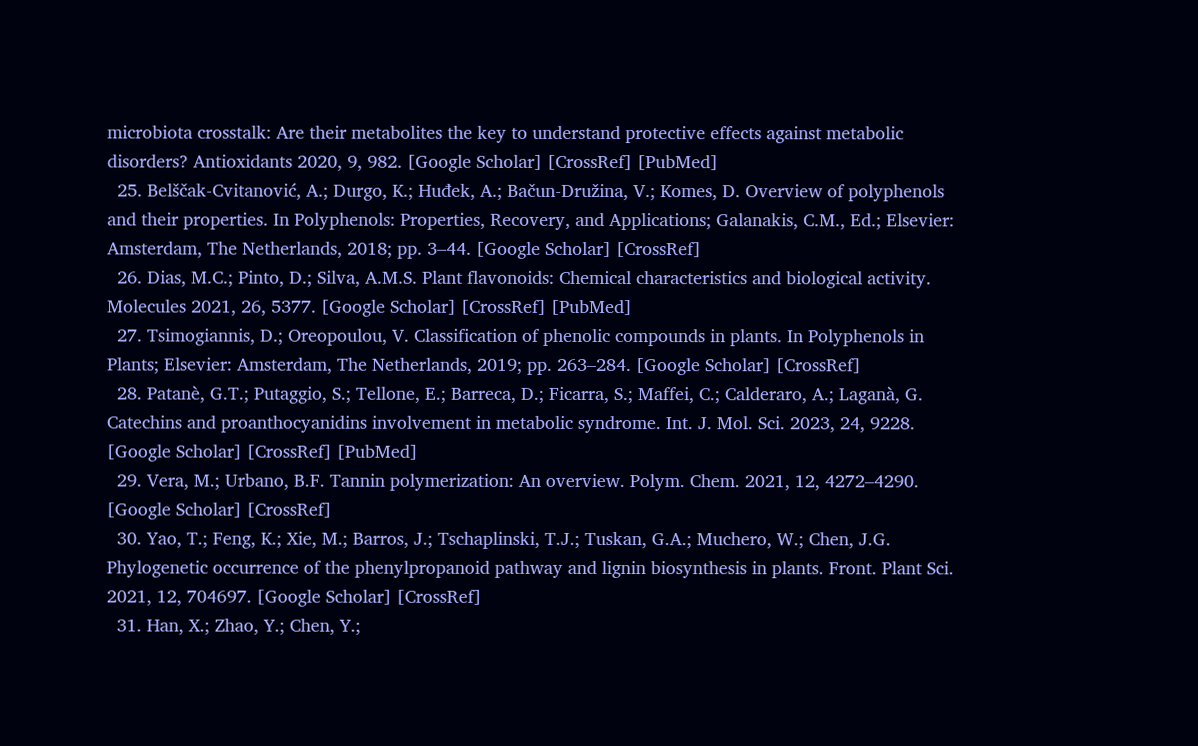microbiota crosstalk: Are their metabolites the key to understand protective effects against metabolic disorders? Antioxidants 2020, 9, 982. [Google Scholar] [CrossRef] [PubMed]
  25. Belščak-Cvitanović, A.; Durgo, K.; Huđek, A.; Bačun-Družina, V.; Komes, D. Overview of polyphenols and their properties. In Polyphenols: Properties, Recovery, and Applications; Galanakis, C.M., Ed.; Elsevier: Amsterdam, The Netherlands, 2018; pp. 3–44. [Google Scholar] [CrossRef]
  26. Dias, M.C.; Pinto, D.; Silva, A.M.S. Plant flavonoids: Chemical characteristics and biological activity. Molecules 2021, 26, 5377. [Google Scholar] [CrossRef] [PubMed]
  27. Tsimogiannis, D.; Oreopoulou, V. Classification of phenolic compounds in plants. In Polyphenols in Plants; Elsevier: Amsterdam, The Netherlands, 2019; pp. 263–284. [Google Scholar] [CrossRef]
  28. Patanè, G.T.; Putaggio, S.; Tellone, E.; Barreca, D.; Ficarra, S.; Maffei, C.; Calderaro, A.; Laganà, G. Catechins and proanthocyanidins involvement in metabolic syndrome. Int. J. Mol. Sci. 2023, 24, 9228. [Google Scholar] [CrossRef] [PubMed]
  29. Vera, M.; Urbano, B.F. Tannin polymerization: An overview. Polym. Chem. 2021, 12, 4272–4290. [Google Scholar] [CrossRef]
  30. Yao, T.; Feng, K.; Xie, M.; Barros, J.; Tschaplinski, T.J.; Tuskan, G.A.; Muchero, W.; Chen, J.G. Phylogenetic occurrence of the phenylpropanoid pathway and lignin biosynthesis in plants. Front. Plant Sci. 2021, 12, 704697. [Google Scholar] [CrossRef]
  31. Han, X.; Zhao, Y.; Chen, Y.;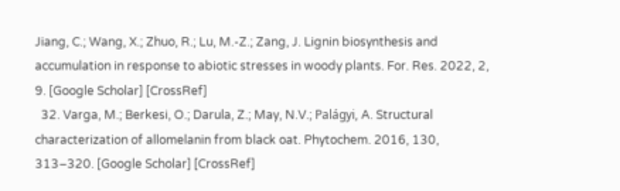Jiang, C.; Wang, X.; Zhuo, R.; Lu, M.-Z.; Zang, J. Lignin biosynthesis and accumulation in response to abiotic stresses in woody plants. For. Res. 2022, 2, 9. [Google Scholar] [CrossRef]
  32. Varga, M.; Berkesi, O.; Darula, Z.; May, N.V.; Palágyi, A. Structural characterization of allomelanin from black oat. Phytochem. 2016, 130, 313–320. [Google Scholar] [CrossRef]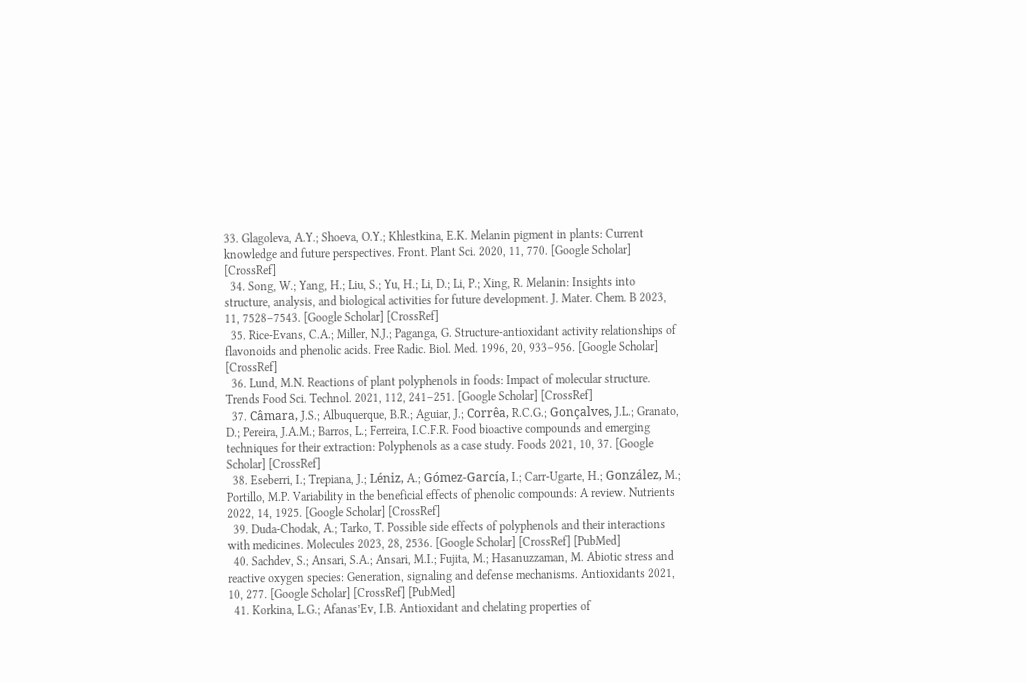33. Glagoleva, A.Y.; Shoeva, O.Y.; Khlestkina, E.K. Melanin pigment in plants: Current knowledge and future perspectives. Front. Plant Sci. 2020, 11, 770. [Google Scholar] [CrossRef]
  34. Song, W.; Yang, H.; Liu, S.; Yu, H.; Li, D.; Li, P.; Xing, R. Melanin: Insights into structure, analysis, and biological activities for future development. J. Mater. Chem. B 2023, 11, 7528–7543. [Google Scholar] [CrossRef]
  35. Rice-Evans, C.A.; Miller, N.J.; Paganga, G. Structure-antioxidant activity relationships of flavonoids and phenolic acids. Free Radic. Biol. Med. 1996, 20, 933–956. [Google Scholar] [CrossRef]
  36. Lund, M.N. Reactions of plant polyphenols in foods: Impact of molecular structure. Trends Food Sci. Technol. 2021, 112, 241–251. [Google Scholar] [CrossRef]
  37. Câmara, J.S.; Albuquerque, B.R.; Aguiar, J.; Corrêa, R.C.G.; Gonçalves, J.L.; Granato, D.; Pereira, J.A.M.; Barros, L.; Ferreira, I.C.F.R. Food bioactive compounds and emerging techniques for their extraction: Polyphenols as a case study. Foods 2021, 10, 37. [Google Scholar] [CrossRef]
  38. Eseberri, I.; Trepiana, J.; Léniz, A.; Gómez-García, I.; Carr-Ugarte, H.; González, M.; Portillo, M.P. Variability in the beneficial effects of phenolic compounds: A review. Nutrients 2022, 14, 1925. [Google Scholar] [CrossRef]
  39. Duda-Chodak, A.; Tarko, T. Possible side effects of polyphenols and their interactions with medicines. Molecules 2023, 28, 2536. [Google Scholar] [CrossRef] [PubMed]
  40. Sachdev, S.; Ansari, S.A.; Ansari, M.I.; Fujita, M.; Hasanuzzaman, M. Abiotic stress and reactive oxygen species: Generation, signaling and defense mechanisms. Antioxidants 2021, 10, 277. [Google Scholar] [CrossRef] [PubMed]
  41. Korkina, L.G.; Afanas’Ev, I.B. Antioxidant and chelating properties of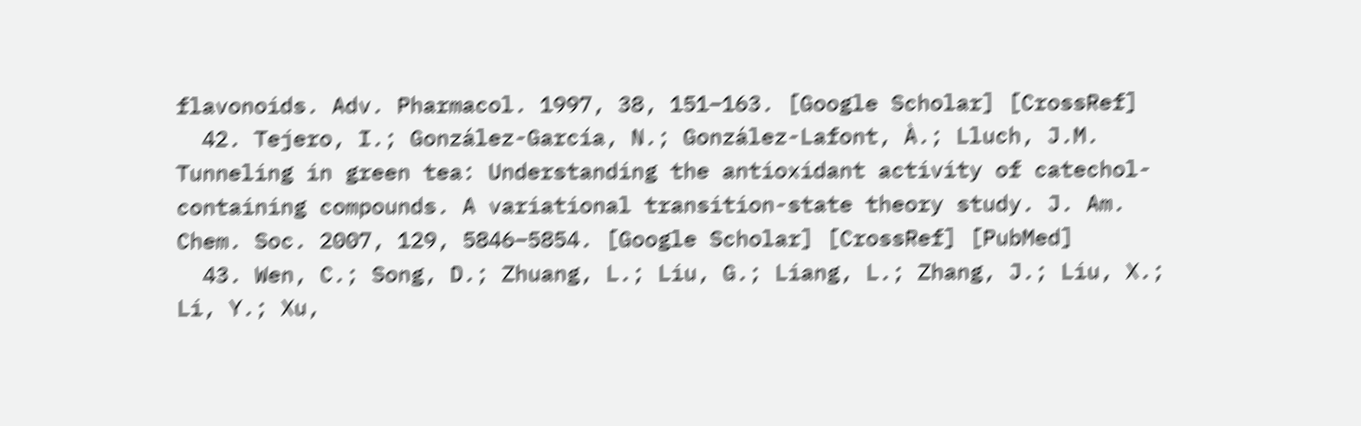flavonoids. Adv. Pharmacol. 1997, 38, 151–163. [Google Scholar] [CrossRef]
  42. Tejero, I.; González-García, N.; González-Lafont, À.; Lluch, J.M. Tunneling in green tea: Understanding the antioxidant activity of catechol-containing compounds. A variational transition-state theory study. J. Am. Chem. Soc. 2007, 129, 5846–5854. [Google Scholar] [CrossRef] [PubMed]
  43. Wen, C.; Song, D.; Zhuang, L.; Liu, G.; Liang, L.; Zhang, J.; Liu, X.; Li, Y.; Xu,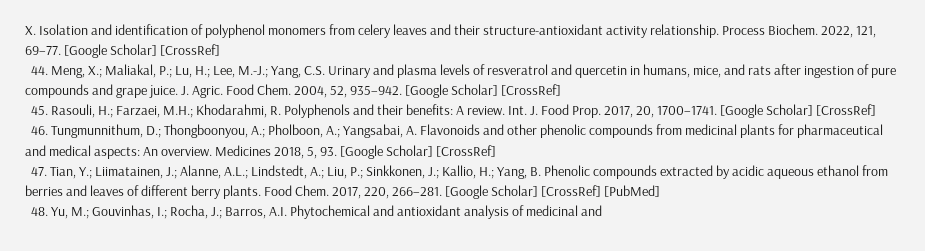X. Isolation and identification of polyphenol monomers from celery leaves and their structure-antioxidant activity relationship. Process Biochem. 2022, 121, 69–77. [Google Scholar] [CrossRef]
  44. Meng, X.; Maliakal, P.; Lu, H.; Lee, M.-J.; Yang, C.S. Urinary and plasma levels of resveratrol and quercetin in humans, mice, and rats after ingestion of pure compounds and grape juice. J. Agric. Food Chem. 2004, 52, 935–942. [Google Scholar] [CrossRef]
  45. Rasouli, H.; Farzaei, M.H.; Khodarahmi, R. Polyphenols and their benefits: A review. Int. J. Food Prop. 2017, 20, 1700–1741. [Google Scholar] [CrossRef]
  46. Tungmunnithum, D.; Thongboonyou, A.; Pholboon, A.; Yangsabai, A. Flavonoids and other phenolic compounds from medicinal plants for pharmaceutical and medical aspects: An overview. Medicines 2018, 5, 93. [Google Scholar] [CrossRef]
  47. Tian, Y.; Liimatainen, J.; Alanne, A.L.; Lindstedt, A.; Liu, P.; Sinkkonen, J.; Kallio, H.; Yang, B. Phenolic compounds extracted by acidic aqueous ethanol from berries and leaves of different berry plants. Food Chem. 2017, 220, 266–281. [Google Scholar] [CrossRef] [PubMed]
  48. Yu, M.; Gouvinhas, I.; Rocha, J.; Barros, A.I. Phytochemical and antioxidant analysis of medicinal and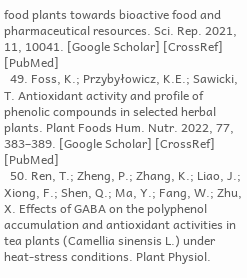food plants towards bioactive food and pharmaceutical resources. Sci. Rep. 2021, 11, 10041. [Google Scholar] [CrossRef] [PubMed]
  49. Foss, K.; Przybyłowicz, K.E.; Sawicki, T. Antioxidant activity and profile of phenolic compounds in selected herbal plants. Plant Foods Hum. Nutr. 2022, 77, 383–389. [Google Scholar] [CrossRef] [PubMed]
  50. Ren, T.; Zheng, P.; Zhang, K.; Liao, J.; Xiong, F.; Shen, Q.; Ma, Y.; Fang, W.; Zhu, X. Effects of GABA on the polyphenol accumulation and antioxidant activities in tea plants (Camellia sinensis L.) under heat-stress conditions. Plant Physiol.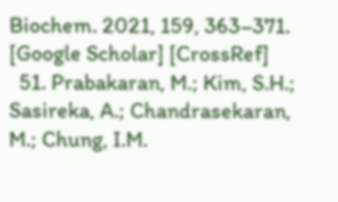Biochem. 2021, 159, 363–371. [Google Scholar] [CrossRef]
  51. Prabakaran, M.; Kim, S.H.; Sasireka, A.; Chandrasekaran, M.; Chung, I.M.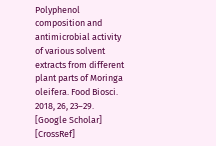Polyphenol composition and antimicrobial activity of various solvent extracts from different plant parts of Moringa oleifera. Food Biosci. 2018, 26, 23–29. [Google Scholar] [CrossRef]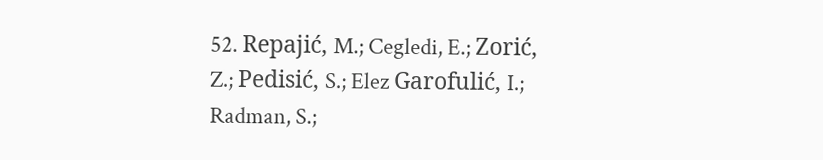52. Repajić, M.; Cegledi, E.; Zorić, Z.; Pedisić, S.; Elez Garofulić, I.; Radman, S.;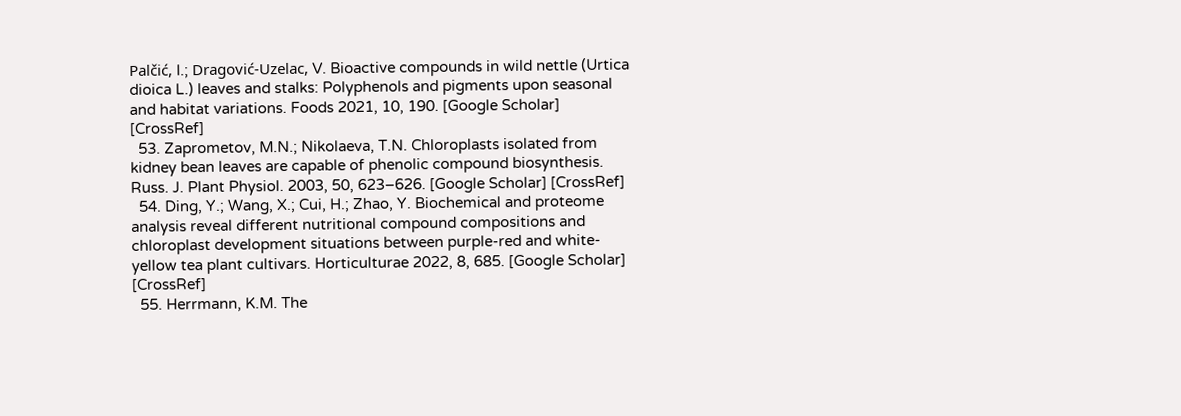Palčić, I.; Dragović-Uzelac, V. Bioactive compounds in wild nettle (Urtica dioica L.) leaves and stalks: Polyphenols and pigments upon seasonal and habitat variations. Foods 2021, 10, 190. [Google Scholar] [CrossRef]
  53. Zaprometov, M.N.; Nikolaeva, T.N. Chloroplasts isolated from kidney bean leaves are capable of phenolic compound biosynthesis. Russ. J. Plant Physiol. 2003, 50, 623–626. [Google Scholar] [CrossRef]
  54. Ding, Y.; Wang, X.; Cui, H.; Zhao, Y. Biochemical and proteome analysis reveal different nutritional compound compositions and chloroplast development situations between purple-red and white-yellow tea plant cultivars. Horticulturae 2022, 8, 685. [Google Scholar] [CrossRef]
  55. Herrmann, K.M. The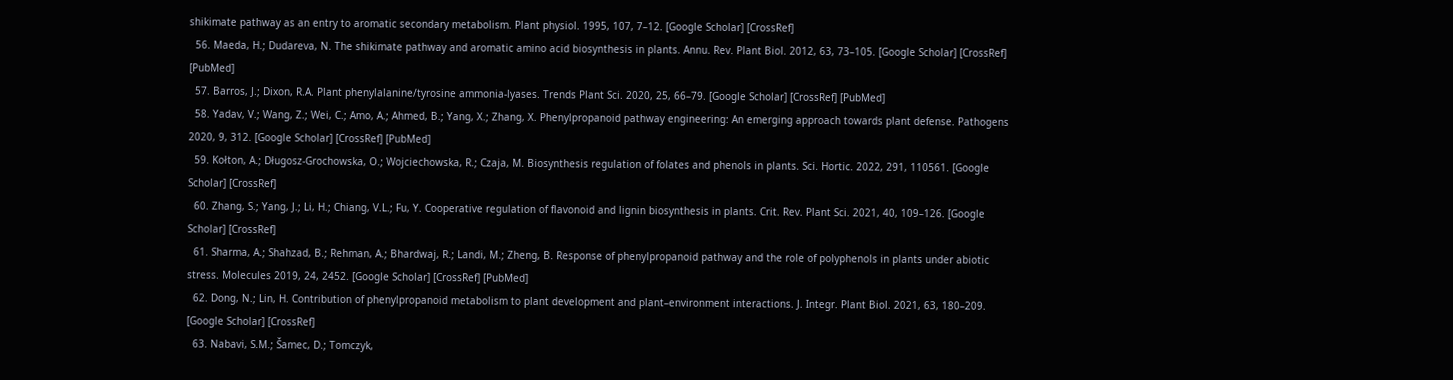shikimate pathway as an entry to aromatic secondary metabolism. Plant physiol. 1995, 107, 7–12. [Google Scholar] [CrossRef]
  56. Maeda, H.; Dudareva, N. The shikimate pathway and aromatic amino acid biosynthesis in plants. Annu. Rev. Plant Biol. 2012, 63, 73–105. [Google Scholar] [CrossRef] [PubMed]
  57. Barros, J.; Dixon, R.A. Plant phenylalanine/tyrosine ammonia-lyases. Trends Plant Sci. 2020, 25, 66–79. [Google Scholar] [CrossRef] [PubMed]
  58. Yadav, V.; Wang, Z.; Wei, C.; Amo, A.; Ahmed, B.; Yang, X.; Zhang, X. Phenylpropanoid pathway engineering: An emerging approach towards plant defense. Pathogens 2020, 9, 312. [Google Scholar] [CrossRef] [PubMed]
  59. Kołton, A.; Długosz-Grochowska, O.; Wojciechowska, R.; Czaja, M. Biosynthesis regulation of folates and phenols in plants. Sci. Hortic. 2022, 291, 110561. [Google Scholar] [CrossRef]
  60. Zhang, S.; Yang, J.; Li, H.; Chiang, V.L.; Fu, Y. Cooperative regulation of flavonoid and lignin biosynthesis in plants. Crit. Rev. Plant Sci. 2021, 40, 109–126. [Google Scholar] [CrossRef]
  61. Sharma, A.; Shahzad, B.; Rehman, A.; Bhardwaj, R.; Landi, M.; Zheng, B. Response of phenylpropanoid pathway and the role of polyphenols in plants under abiotic stress. Molecules 2019, 24, 2452. [Google Scholar] [CrossRef] [PubMed]
  62. Dong, N.; Lin, H. Contribution of phenylpropanoid metabolism to plant development and plant–environment interactions. J. Integr. Plant Biol. 2021, 63, 180–209. [Google Scholar] [CrossRef]
  63. Nabavi, S.M.; Šamec, D.; Tomczyk,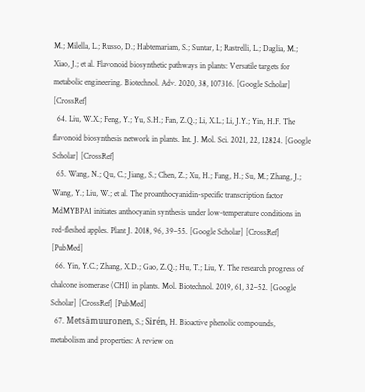M.; Milella, L.; Russo, D.; Habtemariam, S.; Suntar, I.; Rastrelli, L.; Daglia, M.; Xiao, J.; et al. Flavonoid biosynthetic pathways in plants: Versatile targets for metabolic engineering. Biotechnol. Adv. 2020, 38, 107316. [Google Scholar] [CrossRef]
  64. Liu, W.X.; Feng, Y.; Yu, S.H.; Fan, Z.Q.; Li, X.L.; Li, J.Y.; Yin, H.F. The flavonoid biosynthesis network in plants. Int. J. Mol. Sci. 2021, 22, 12824. [Google Scholar] [CrossRef]
  65. Wang, N.; Qu, C.; Jiang, S.; Chen, Z.; Xu, H.; Fang, H.; Su, M.; Zhang, J.; Wang, Y.; Liu, W.; et al. The proanthocyanidin-specific transcription factor MdMYBPA1 initiates anthocyanin synthesis under low-temperature conditions in red-fleshed apples. Plant J. 2018, 96, 39–55. [Google Scholar] [CrossRef] [PubMed]
  66. Yin, Y.C.; Zhang, X.D.; Gao, Z.Q.; Hu, T.; Liu, Y. The research progress of chalcone isomerase (CHI) in plants. Mol. Biotechnol. 2019, 61, 32–52. [Google Scholar] [CrossRef] [PubMed]
  67. Metsämuuronen, S.; Sirén, H. Bioactive phenolic compounds, metabolism and properties: A review on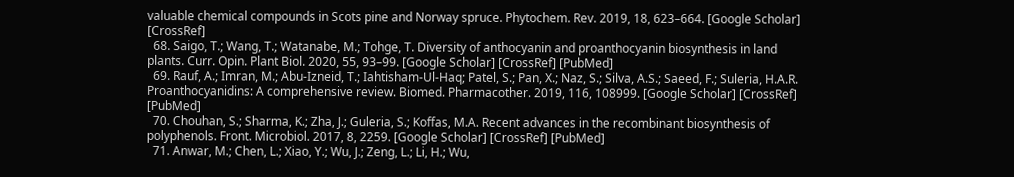valuable chemical compounds in Scots pine and Norway spruce. Phytochem. Rev. 2019, 18, 623–664. [Google Scholar] [CrossRef]
  68. Saigo, T.; Wang, T.; Watanabe, M.; Tohge, T. Diversity of anthocyanin and proanthocyanin biosynthesis in land plants. Curr. Opin. Plant Biol. 2020, 55, 93–99. [Google Scholar] [CrossRef] [PubMed]
  69. Rauf, A.; Imran, M.; Abu-Izneid, T.; Iahtisham-Ul-Haq; Patel, S.; Pan, X.; Naz, S.; Silva, A.S.; Saeed, F.; Suleria, H.A.R. Proanthocyanidins: A comprehensive review. Biomed. Pharmacother. 2019, 116, 108999. [Google Scholar] [CrossRef] [PubMed]
  70. Chouhan, S.; Sharma, K.; Zha, J.; Guleria, S.; Koffas, M.A. Recent advances in the recombinant biosynthesis of polyphenols. Front. Microbiol. 2017, 8, 2259. [Google Scholar] [CrossRef] [PubMed]
  71. Anwar, M.; Chen, L.; Xiao, Y.; Wu, J.; Zeng, L.; Li, H.; Wu,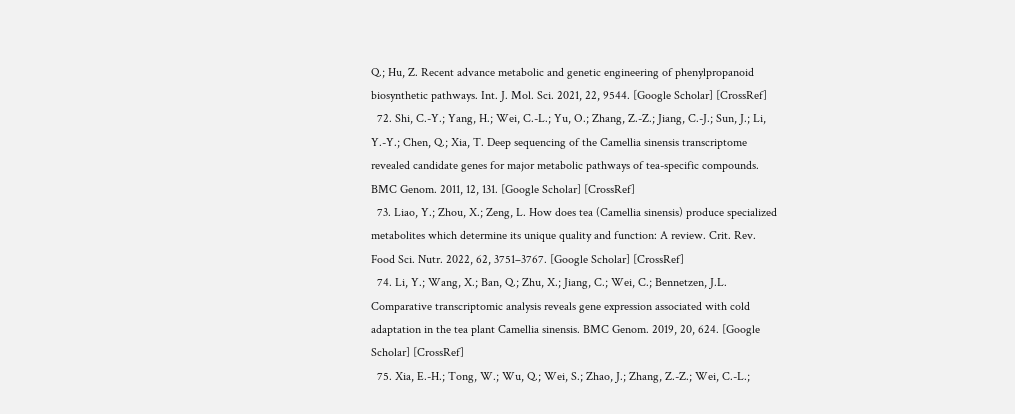Q.; Hu, Z. Recent advance metabolic and genetic engineering of phenylpropanoid biosynthetic pathways. Int. J. Mol. Sci. 2021, 22, 9544. [Google Scholar] [CrossRef]
  72. Shi, C.-Y.; Yang, H.; Wei, C.-L.; Yu, O.; Zhang, Z.-Z.; Jiang, C.-J.; Sun, J.; Li, Y.-Y.; Chen, Q.; Xia, T. Deep sequencing of the Camellia sinensis transcriptome revealed candidate genes for major metabolic pathways of tea-specific compounds. BMC Genom. 2011, 12, 131. [Google Scholar] [CrossRef]
  73. Liao, Y.; Zhou, X.; Zeng, L. How does tea (Camellia sinensis) produce specialized metabolites which determine its unique quality and function: A review. Crit. Rev. Food Sci. Nutr. 2022, 62, 3751–3767. [Google Scholar] [CrossRef]
  74. Li, Y.; Wang, X.; Ban, Q.; Zhu, X.; Jiang, C.; Wei, C.; Bennetzen, J.L. Comparative transcriptomic analysis reveals gene expression associated with cold adaptation in the tea plant Camellia sinensis. BMC Genom. 2019, 20, 624. [Google Scholar] [CrossRef]
  75. Xia, E.-H.; Tong, W.; Wu, Q.; Wei, S.; Zhao, J.; Zhang, Z.-Z.; Wei, C.-L.;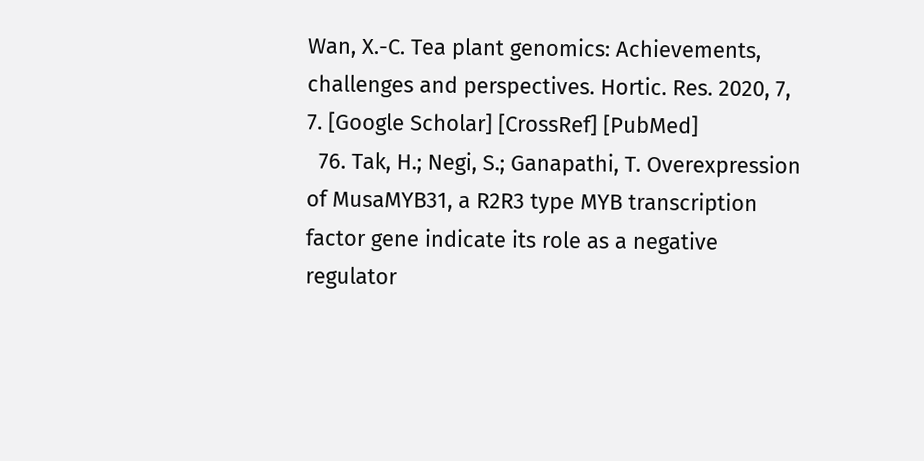Wan, X.-C. Tea plant genomics: Achievements, challenges and perspectives. Hortic. Res. 2020, 7, 7. [Google Scholar] [CrossRef] [PubMed]
  76. Tak, H.; Negi, S.; Ganapathi, T. Overexpression of MusaMYB31, a R2R3 type MYB transcription factor gene indicate its role as a negative regulator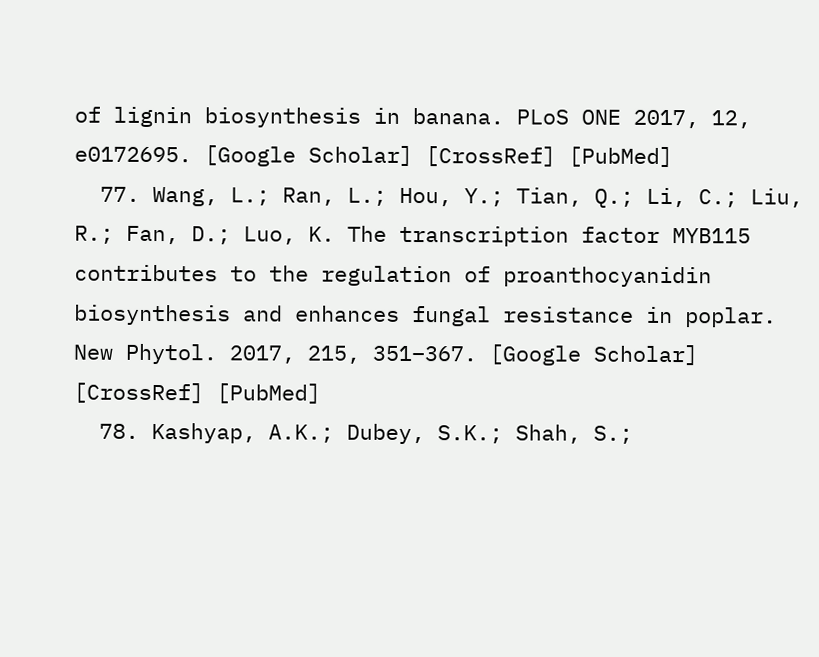of lignin biosynthesis in banana. PLoS ONE 2017, 12, e0172695. [Google Scholar] [CrossRef] [PubMed]
  77. Wang, L.; Ran, L.; Hou, Y.; Tian, Q.; Li, C.; Liu, R.; Fan, D.; Luo, K. The transcription factor MYB115 contributes to the regulation of proanthocyanidin biosynthesis and enhances fungal resistance in poplar. New Phytol. 2017, 215, 351–367. [Google Scholar] [CrossRef] [PubMed]
  78. Kashyap, A.K.; Dubey, S.K.; Shah, S.;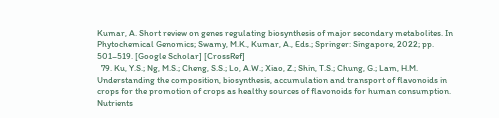Kumar, A. Short review on genes regulating biosynthesis of major secondary metabolites. In Phytochemical Genomics; Swamy, M.K., Kumar, A., Eds.; Springer: Singapore, 2022; pp. 501–519. [Google Scholar] [CrossRef]
  79. Ku, Y.S.; Ng, M.S.; Cheng, S.S.; Lo, A.W.; Xiao, Z.; Shin, T.S.; Chung, G.; Lam, H.M. Understanding the composition, biosynthesis, accumulation and transport of flavonoids in crops for the promotion of crops as healthy sources of flavonoids for human consumption. Nutrients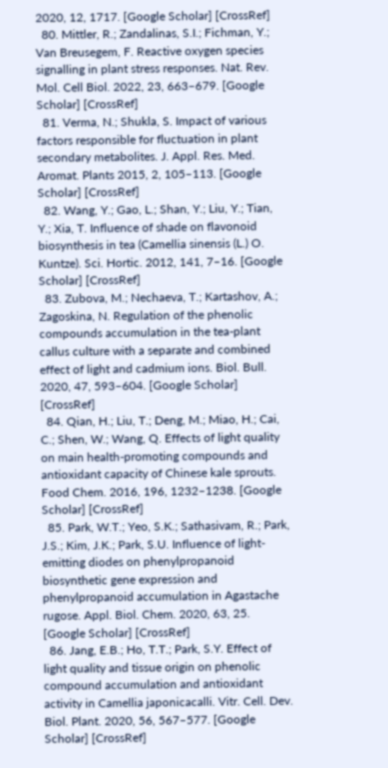2020, 12, 1717. [Google Scholar] [CrossRef]
  80. Mittler, R.; Zandalinas, S.I.; Fichman, Y.; Van Breusegem, F. Reactive oxygen species signalling in plant stress responses. Nat. Rev. Mol. Cell Biol. 2022, 23, 663–679. [Google Scholar] [CrossRef]
  81. Verma, N.; Shukla, S. Impact of various factors responsible for fluctuation in plant secondary metabolites. J. Appl. Res. Med. Aromat. Plants 2015, 2, 105–113. [Google Scholar] [CrossRef]
  82. Wang, Y.; Gao, L.; Shan, Y.; Liu, Y.; Tian, Y.; Xia, T. Influence of shade on flavonoid biosynthesis in tea (Camellia sinensis (L.) O. Kuntze). Sci. Hortic. 2012, 141, 7–16. [Google Scholar] [CrossRef]
  83. Zubova, M.; Nechaeva, T.; Kartashov, A.; Zagoskina, N. Regulation of the phenolic compounds accumulation in the tea-plant callus culture with a separate and combined effect of light and cadmium ions. Biol. Bull. 2020, 47, 593–604. [Google Scholar] [CrossRef]
  84. Qian, H.; Liu, T.; Deng, M.; Miao, H.; Cai, C.; Shen, W.; Wang, Q. Effects of light quality on main health-promoting compounds and antioxidant capacity of Chinese kale sprouts. Food Chem. 2016, 196, 1232–1238. [Google Scholar] [CrossRef]
  85. Park, W.T.; Yeo, S.K.; Sathasivam, R.; Park, J.S.; Kim, J.K.; Park, S.U. Influence of light-emitting diodes on phenylpropanoid biosynthetic gene expression and phenylpropanoid accumulation in Agastache rugose. Appl. Biol. Chem. 2020, 63, 25. [Google Scholar] [CrossRef]
  86. Jang, E.B.; Ho, T.T.; Park, S.Y. Effect of light quality and tissue origin on phenolic compound accumulation and antioxidant activity in Camellia japonicacalli. Vitr. Cell. Dev. Biol. Plant. 2020, 56, 567–577. [Google Scholar] [CrossRef]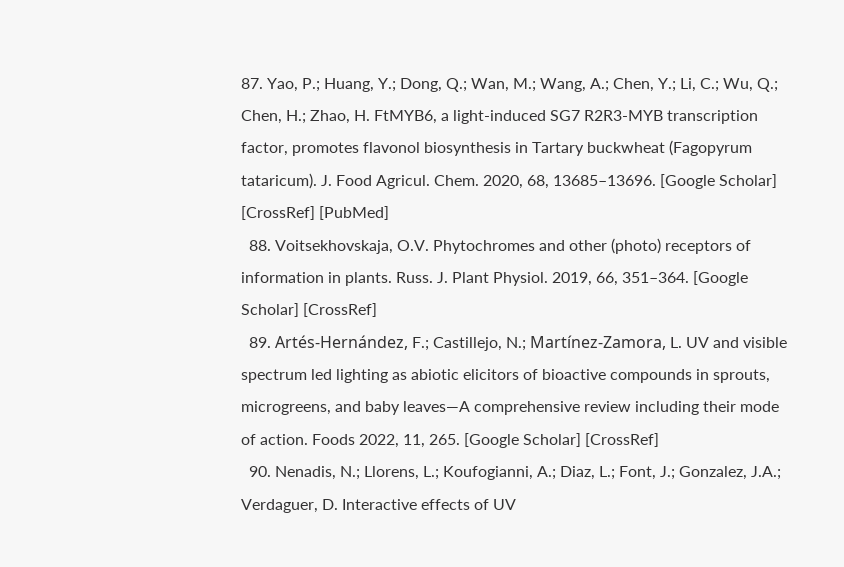87. Yao, P.; Huang, Y.; Dong, Q.; Wan, M.; Wang, A.; Chen, Y.; Li, C.; Wu, Q.; Chen, H.; Zhao, H. FtMYB6, a light-induced SG7 R2R3-MYB transcription factor, promotes flavonol biosynthesis in Tartary buckwheat (Fagopyrum tataricum). J. Food Agricul. Chem. 2020, 68, 13685–13696. [Google Scholar] [CrossRef] [PubMed]
  88. Voitsekhovskaja, O.V. Phytochromes and other (photo) receptors of information in plants. Russ. J. Plant Physiol. 2019, 66, 351–364. [Google Scholar] [CrossRef]
  89. Artés-Hernández, F.; Castillejo, N.; Martínez-Zamora, L. UV and visible spectrum led lighting as abiotic elicitors of bioactive compounds in sprouts, microgreens, and baby leaves—A comprehensive review including their mode of action. Foods 2022, 11, 265. [Google Scholar] [CrossRef]
  90. Nenadis, N.; Llorens, L.; Koufogianni, A.; Diaz, L.; Font, J.; Gonzalez, J.A.; Verdaguer, D. Interactive effects of UV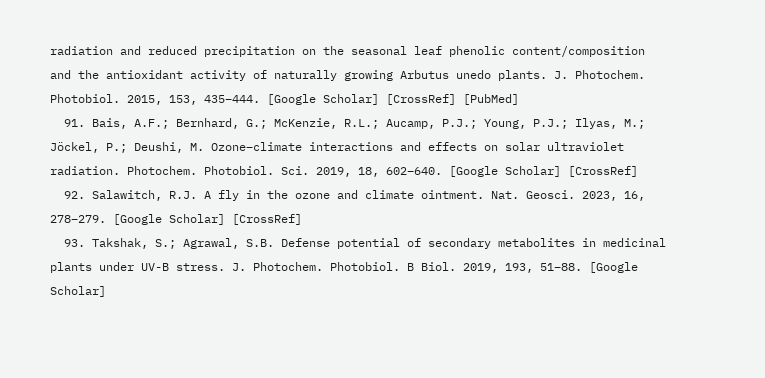radiation and reduced precipitation on the seasonal leaf phenolic content/composition and the antioxidant activity of naturally growing Arbutus unedo plants. J. Photochem. Photobiol. 2015, 153, 435–444. [Google Scholar] [CrossRef] [PubMed]
  91. Bais, A.F.; Bernhard, G.; McKenzie, R.L.; Aucamp, P.J.; Young, P.J.; Ilyas, M.; Jöckel, P.; Deushi, M. Ozone–climate interactions and effects on solar ultraviolet radiation. Photochem. Photobiol. Sci. 2019, 18, 602–640. [Google Scholar] [CrossRef]
  92. Salawitch, R.J. A fly in the ozone and climate ointment. Nat. Geosci. 2023, 16, 278–279. [Google Scholar] [CrossRef]
  93. Takshak, S.; Agrawal, S.B. Defense potential of secondary metabolites in medicinal plants under UV-B stress. J. Photochem. Photobiol. B Biol. 2019, 193, 51–88. [Google Scholar]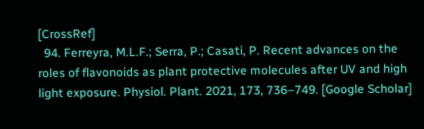[CrossRef]
  94. Ferreyra, M.L.F.; Serra, P.; Casati, P. Recent advances on the roles of flavonoids as plant protective molecules after UV and high light exposure. Physiol. Plant. 2021, 173, 736–749. [Google Scholar]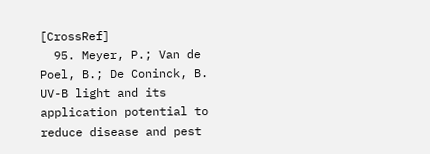[CrossRef]
  95. Meyer, P.; Van de Poel, B.; De Coninck, B. UV-B light and its application potential to reduce disease and pest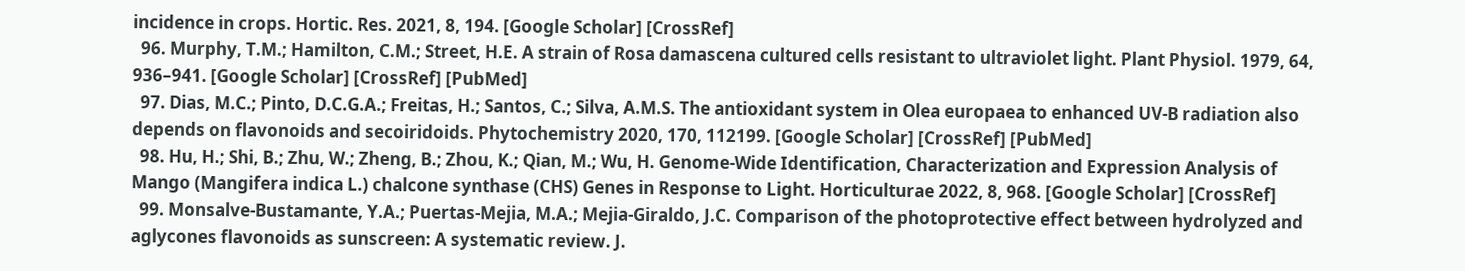incidence in crops. Hortic. Res. 2021, 8, 194. [Google Scholar] [CrossRef]
  96. Murphy, T.M.; Hamilton, C.M.; Street, H.E. A strain of Rosa damascena cultured cells resistant to ultraviolet light. Plant Physiol. 1979, 64, 936–941. [Google Scholar] [CrossRef] [PubMed]
  97. Dias, M.C.; Pinto, D.C.G.A.; Freitas, H.; Santos, C.; Silva, A.M.S. The antioxidant system in Olea europaea to enhanced UV-B radiation also depends on flavonoids and secoiridoids. Phytochemistry 2020, 170, 112199. [Google Scholar] [CrossRef] [PubMed]
  98. Hu, H.; Shi, B.; Zhu, W.; Zheng, B.; Zhou, K.; Qian, M.; Wu, H. Genome-Wide Identification, Characterization and Expression Analysis of Mango (Mangifera indica L.) chalcone synthase (CHS) Genes in Response to Light. Horticulturae 2022, 8, 968. [Google Scholar] [CrossRef]
  99. Monsalve-Bustamante, Y.A.; Puertas-Mejia, M.A.; Mejia-Giraldo, J.C. Comparison of the photoprotective effect between hydrolyzed and aglycones flavonoids as sunscreen: A systematic review. J.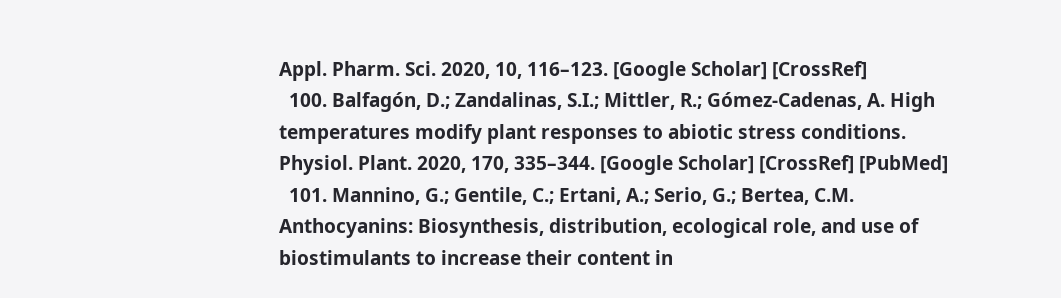Appl. Pharm. Sci. 2020, 10, 116–123. [Google Scholar] [CrossRef]
  100. Balfagón, D.; Zandalinas, S.I.; Mittler, R.; Gómez-Cadenas, A. High temperatures modify plant responses to abiotic stress conditions. Physiol. Plant. 2020, 170, 335–344. [Google Scholar] [CrossRef] [PubMed]
  101. Mannino, G.; Gentile, C.; Ertani, A.; Serio, G.; Bertea, C.M. Anthocyanins: Biosynthesis, distribution, ecological role, and use of biostimulants to increase their content in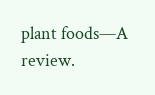plant foods—A review.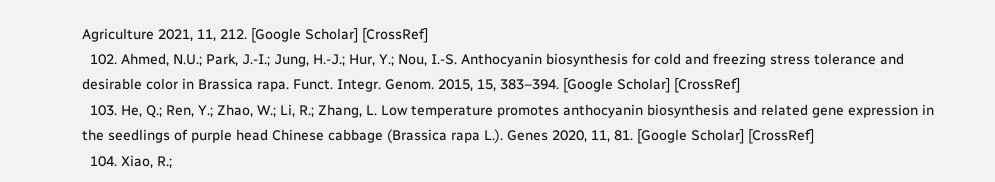Agriculture 2021, 11, 212. [Google Scholar] [CrossRef]
  102. Ahmed, N.U.; Park, J.-I.; Jung, H.-J.; Hur, Y.; Nou, I.-S. Anthocyanin biosynthesis for cold and freezing stress tolerance and desirable color in Brassica rapa. Funct. Integr. Genom. 2015, 15, 383–394. [Google Scholar] [CrossRef]
  103. He, Q.; Ren, Y.; Zhao, W.; Li, R.; Zhang, L. Low temperature promotes anthocyanin biosynthesis and related gene expression in the seedlings of purple head Chinese cabbage (Brassica rapa L.). Genes 2020, 11, 81. [Google Scholar] [CrossRef]
  104. Xiao, R.;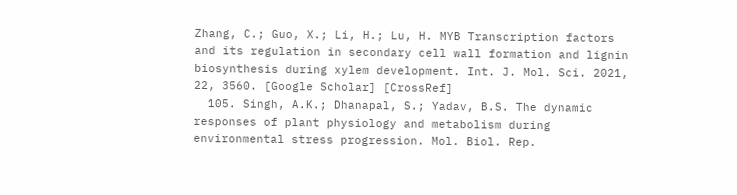Zhang, C.; Guo, X.; Li, H.; Lu, H. MYB Transcription factors and its regulation in secondary cell wall formation and lignin biosynthesis during xylem development. Int. J. Mol. Sci. 2021, 22, 3560. [Google Scholar] [CrossRef]
  105. Singh, A.K.; Dhanapal, S.; Yadav, B.S. The dynamic responses of plant physiology and metabolism during environmental stress progression. Mol. Biol. Rep.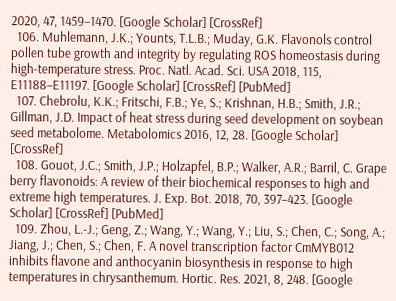2020, 47, 1459–1470. [Google Scholar] [CrossRef]
  106. Muhlemann, J.K.; Younts, T.L.B.; Muday, G.K. Flavonols control pollen tube growth and integrity by regulating ROS homeostasis during high-temperature stress. Proc. Natl. Acad. Sci. USA 2018, 115, E11188–E11197. [Google Scholar] [CrossRef] [PubMed]
  107. Chebrolu, K.K.; Fritschi, F.B.; Ye, S.; Krishnan, H.B.; Smith, J.R.; Gillman, J.D. Impact of heat stress during seed development on soybean seed metabolome. Metabolomics 2016, 12, 28. [Google Scholar] [CrossRef]
  108. Gouot, J.C.; Smith, J.P.; Holzapfel, B.P.; Walker, A.R.; Barril, C. Grape berry flavonoids: A review of their biochemical responses to high and extreme high temperatures. J. Exp. Bot. 2018, 70, 397–423. [Google Scholar] [CrossRef] [PubMed]
  109. Zhou, L.-J.; Geng, Z.; Wang, Y.; Wang, Y.; Liu, S.; Chen, C.; Song, A.; Jiang, J.; Chen, S.; Chen, F. A novel transcription factor CmMYB012 inhibits flavone and anthocyanin biosynthesis in response to high temperatures in chrysanthemum. Hortic. Res. 2021, 8, 248. [Google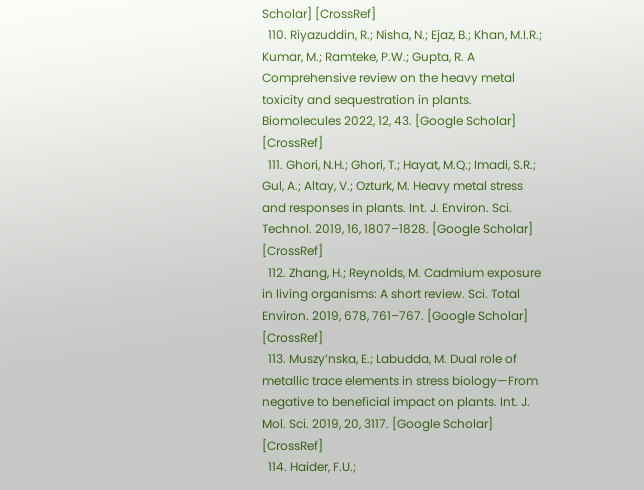Scholar] [CrossRef]
  110. Riyazuddin, R.; Nisha, N.; Ejaz, B.; Khan, M.I.R.; Kumar, M.; Ramteke, P.W.; Gupta, R. A Comprehensive review on the heavy metal toxicity and sequestration in plants. Biomolecules 2022, 12, 43. [Google Scholar] [CrossRef]
  111. Ghori, N.H.; Ghori, T.; Hayat, M.Q.; Imadi, S.R.; Gul, A.; Altay, V.; Ozturk, M. Heavy metal stress and responses in plants. Int. J. Environ. Sci. Technol. 2019, 16, 1807–1828. [Google Scholar] [CrossRef]
  112. Zhang, H.; Reynolds, M. Cadmium exposure in living organisms: A short review. Sci. Total Environ. 2019, 678, 761–767. [Google Scholar] [CrossRef]
  113. Muszy’nska, E.; Labudda, M. Dual role of metallic trace elements in stress biology—From negative to beneficial impact on plants. Int. J. Mol. Sci. 2019, 20, 3117. [Google Scholar] [CrossRef]
  114. Haider, F.U.;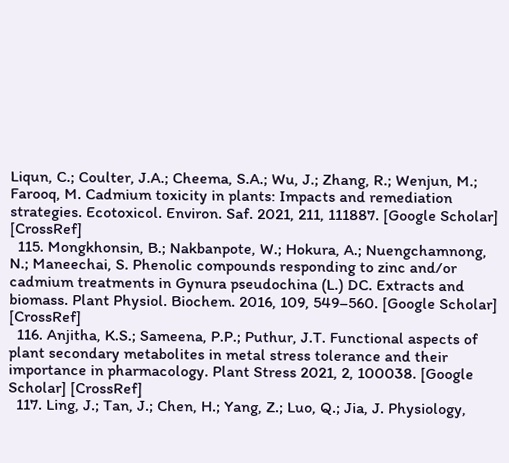Liqun, C.; Coulter, J.A.; Cheema, S.A.; Wu, J.; Zhang, R.; Wenjun, M.; Farooq, M. Cadmium toxicity in plants: Impacts and remediation strategies. Ecotoxicol. Environ. Saf. 2021, 211, 111887. [Google Scholar] [CrossRef]
  115. Mongkhonsin, B.; Nakbanpote, W.; Hokura, A.; Nuengchamnong, N.; Maneechai, S. Phenolic compounds responding to zinc and/or cadmium treatments in Gynura pseudochina (L.) DC. Extracts and biomass. Plant Physiol. Biochem. 2016, 109, 549–560. [Google Scholar] [CrossRef]
  116. Anjitha, K.S.; Sameena, P.P.; Puthur, J.T. Functional aspects of plant secondary metabolites in metal stress tolerance and their importance in pharmacology. Plant Stress 2021, 2, 100038. [Google Scholar] [CrossRef]
  117. Ling, J.; Tan, J.; Chen, H.; Yang, Z.; Luo, Q.; Jia, J. Physiology,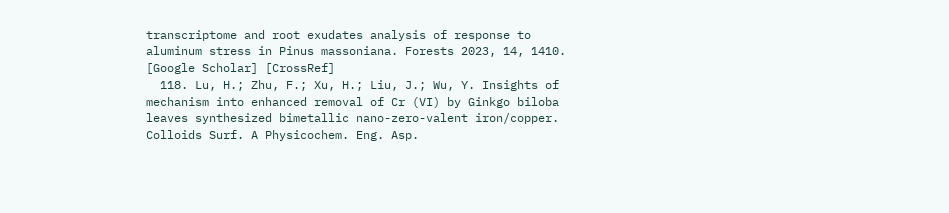transcriptome and root exudates analysis of response to aluminum stress in Pinus massoniana. Forests 2023, 14, 1410. [Google Scholar] [CrossRef]
  118. Lu, H.; Zhu, F.; Xu, H.; Liu, J.; Wu, Y. Insights of mechanism into enhanced removal of Cr (VI) by Ginkgo biloba leaves synthesized bimetallic nano-zero-valent iron/copper. Colloids Surf. A Physicochem. Eng. Asp.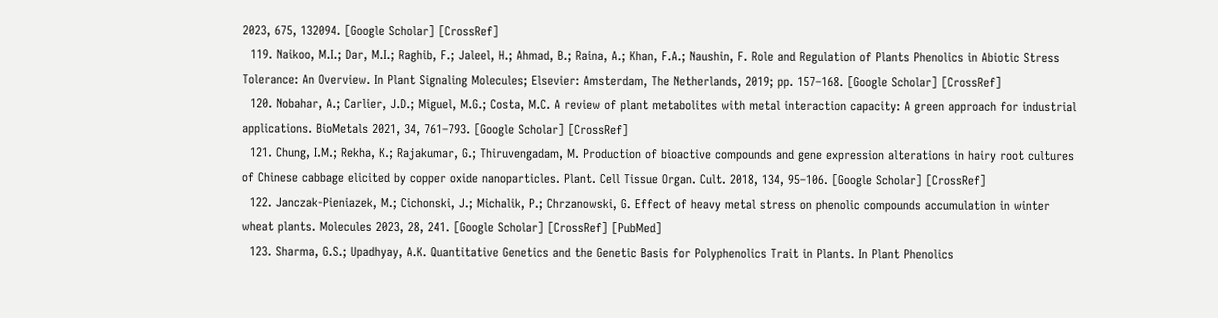2023, 675, 132094. [Google Scholar] [CrossRef]
  119. Naikoo, M.I.; Dar, M.I.; Raghib, F.; Jaleel, H.; Ahmad, B.; Raina, A.; Khan, F.A.; Naushin, F. Role and Regulation of Plants Phenolics in Abiotic Stress Tolerance: An Overview. In Plant Signaling Molecules; Elsevier: Amsterdam, The Netherlands, 2019; pp. 157–168. [Google Scholar] [CrossRef]
  120. Nobahar, A.; Carlier, J.D.; Miguel, M.G.; Costa, M.C. A review of plant metabolites with metal interaction capacity: A green approach for industrial applications. BioMetals 2021, 34, 761–793. [Google Scholar] [CrossRef]
  121. Chung, I.M.; Rekha, K.; Rajakumar, G.; Thiruvengadam, M. Production of bioactive compounds and gene expression alterations in hairy root cultures of Chinese cabbage elicited by copper oxide nanoparticles. Plant. Cell Tissue Organ. Cult. 2018, 134, 95–106. [Google Scholar] [CrossRef]
  122. Janczak-Pieniazek, M.; Cichonski, J.; Michalik, P.; Chrzanowski, G. Effect of heavy metal stress on phenolic compounds accumulation in winter wheat plants. Molecules 2023, 28, 241. [Google Scholar] [CrossRef] [PubMed]
  123. Sharma, G.S.; Upadhyay, A.K. Quantitative Genetics and the Genetic Basis for Polyphenolics Trait in Plants. In Plant Phenolics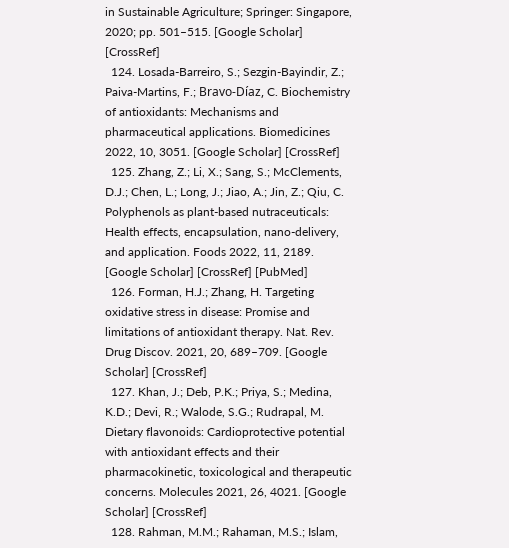in Sustainable Agriculture; Springer: Singapore, 2020; pp. 501–515. [Google Scholar] [CrossRef]
  124. Losada-Barreiro, S.; Sezgin-Bayindir, Z.; Paiva-Martins, F.; Bravo-Díaz, C. Biochemistry of antioxidants: Mechanisms and pharmaceutical applications. Biomedicines 2022, 10, 3051. [Google Scholar] [CrossRef]
  125. Zhang, Z.; Li, X.; Sang, S.; McClements, D.J.; Chen, L.; Long, J.; Jiao, A.; Jin, Z.; Qiu, C. Polyphenols as plant-based nutraceuticals: Health effects, encapsulation, nano-delivery, and application. Foods 2022, 11, 2189. [Google Scholar] [CrossRef] [PubMed]
  126. Forman, H.J.; Zhang, H. Targeting oxidative stress in disease: Promise and limitations of antioxidant therapy. Nat. Rev. Drug Discov. 2021, 20, 689–709. [Google Scholar] [CrossRef]
  127. Khan, J.; Deb, P.K.; Priya, S.; Medina, K.D.; Devi, R.; Walode, S.G.; Rudrapal, M. Dietary flavonoids: Cardioprotective potential with antioxidant effects and their pharmacokinetic, toxicological and therapeutic concerns. Molecules 2021, 26, 4021. [Google Scholar] [CrossRef]
  128. Rahman, M.M.; Rahaman, M.S.; Islam,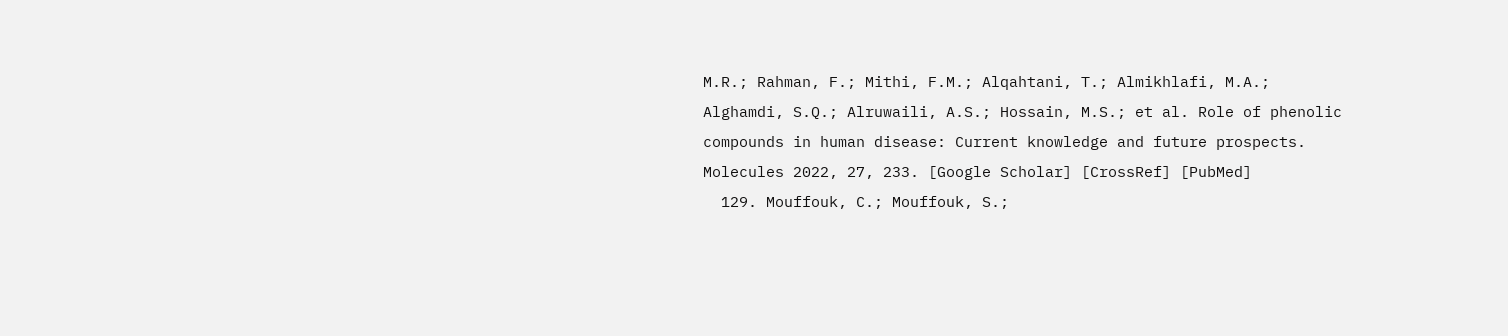M.R.; Rahman, F.; Mithi, F.M.; Alqahtani, T.; Almikhlafi, M.A.; Alghamdi, S.Q.; Alruwaili, A.S.; Hossain, M.S.; et al. Role of phenolic compounds in human disease: Current knowledge and future prospects. Molecules 2022, 27, 233. [Google Scholar] [CrossRef] [PubMed]
  129. Mouffouk, C.; Mouffouk, S.;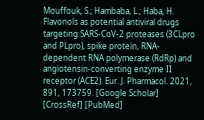Mouffouk, S.; Hambaba, L.; Haba, H. Flavonols as potential antiviral drugs targeting SARS-CoV-2 proteases (3CLpro and PLpro), spike protein, RNA-dependent RNA polymerase (RdRp) and angiotensin-converting enzyme II receptor (ACE2). Eur. J. Pharmacol. 2021, 891, 173759. [Google Scholar] [CrossRef] [PubMed]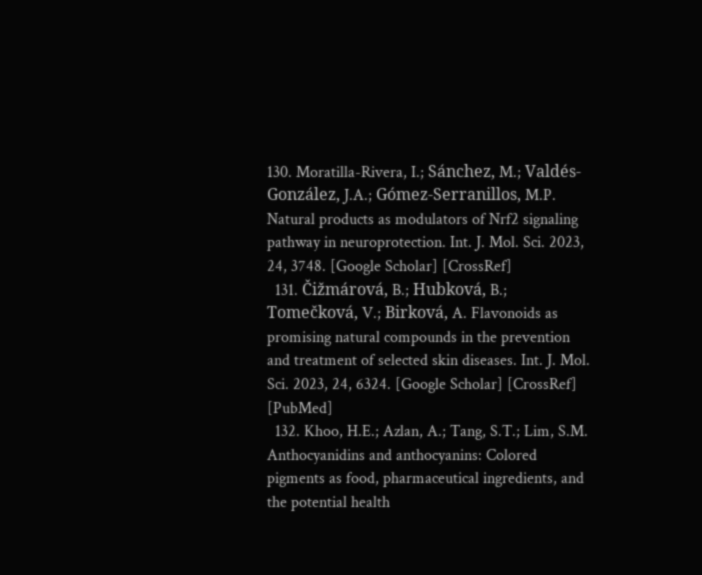130. Moratilla-Rivera, I.; Sánchez, M.; Valdés-González, J.A.; Gómez-Serranillos, M.P. Natural products as modulators of Nrf2 signaling pathway in neuroprotection. Int. J. Mol. Sci. 2023, 24, 3748. [Google Scholar] [CrossRef]
  131. Čižmárová, B.; Hubková, B.; Tomečková, V.; Birková, A. Flavonoids as promising natural compounds in the prevention and treatment of selected skin diseases. Int. J. Mol. Sci. 2023, 24, 6324. [Google Scholar] [CrossRef] [PubMed]
  132. Khoo, H.E.; Azlan, A.; Tang, S.T.; Lim, S.M. Anthocyanidins and anthocyanins: Colored pigments as food, pharmaceutical ingredients, and the potential health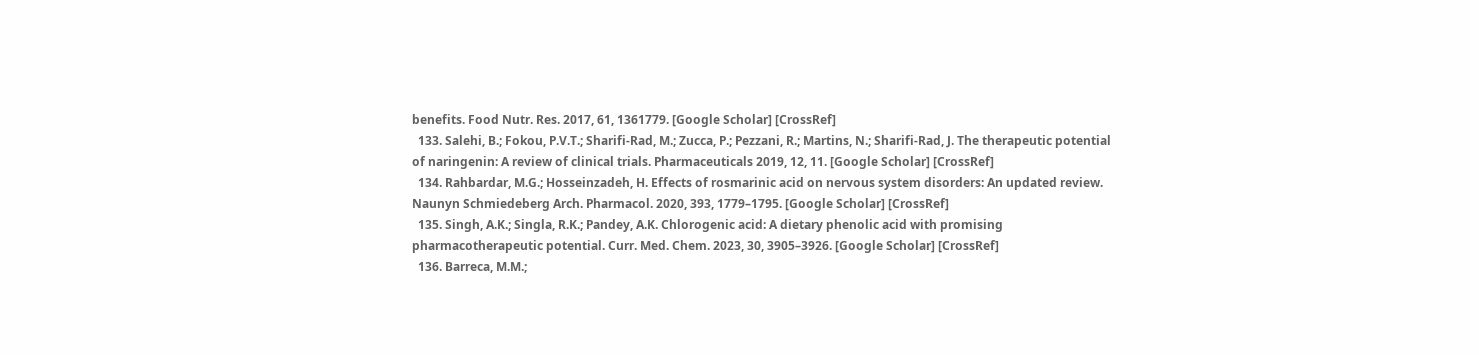benefits. Food Nutr. Res. 2017, 61, 1361779. [Google Scholar] [CrossRef]
  133. Salehi, B.; Fokou, P.V.T.; Sharifi-Rad, M.; Zucca, P.; Pezzani, R.; Martins, N.; Sharifi-Rad, J. The therapeutic potential of naringenin: A review of clinical trials. Pharmaceuticals 2019, 12, 11. [Google Scholar] [CrossRef]
  134. Rahbardar, M.G.; Hosseinzadeh, H. Effects of rosmarinic acid on nervous system disorders: An updated review. Naunyn Schmiedeberg Arch. Pharmacol. 2020, 393, 1779–1795. [Google Scholar] [CrossRef]
  135. Singh, A.K.; Singla, R.K.; Pandey, A.K. Chlorogenic acid: A dietary phenolic acid with promising pharmacotherapeutic potential. Curr. Med. Chem. 2023, 30, 3905–3926. [Google Scholar] [CrossRef]
  136. Barreca, M.M.;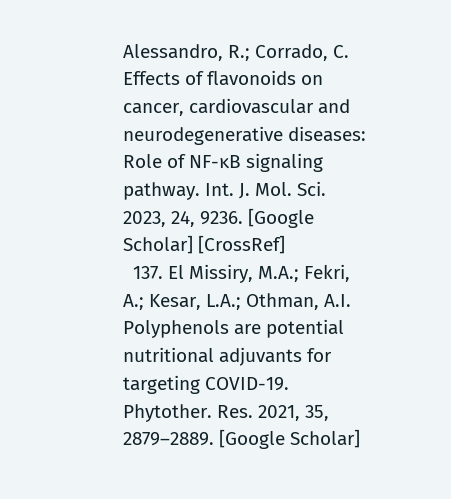Alessandro, R.; Corrado, C. Effects of flavonoids on cancer, cardiovascular and neurodegenerative diseases: Role of NF-κB signaling pathway. Int. J. Mol. Sci. 2023, 24, 9236. [Google Scholar] [CrossRef]
  137. El Missiry, M.A.; Fekri, A.; Kesar, L.A.; Othman, A.I. Polyphenols are potential nutritional adjuvants for targeting COVID-19. Phytother. Res. 2021, 35, 2879–2889. [Google Scholar]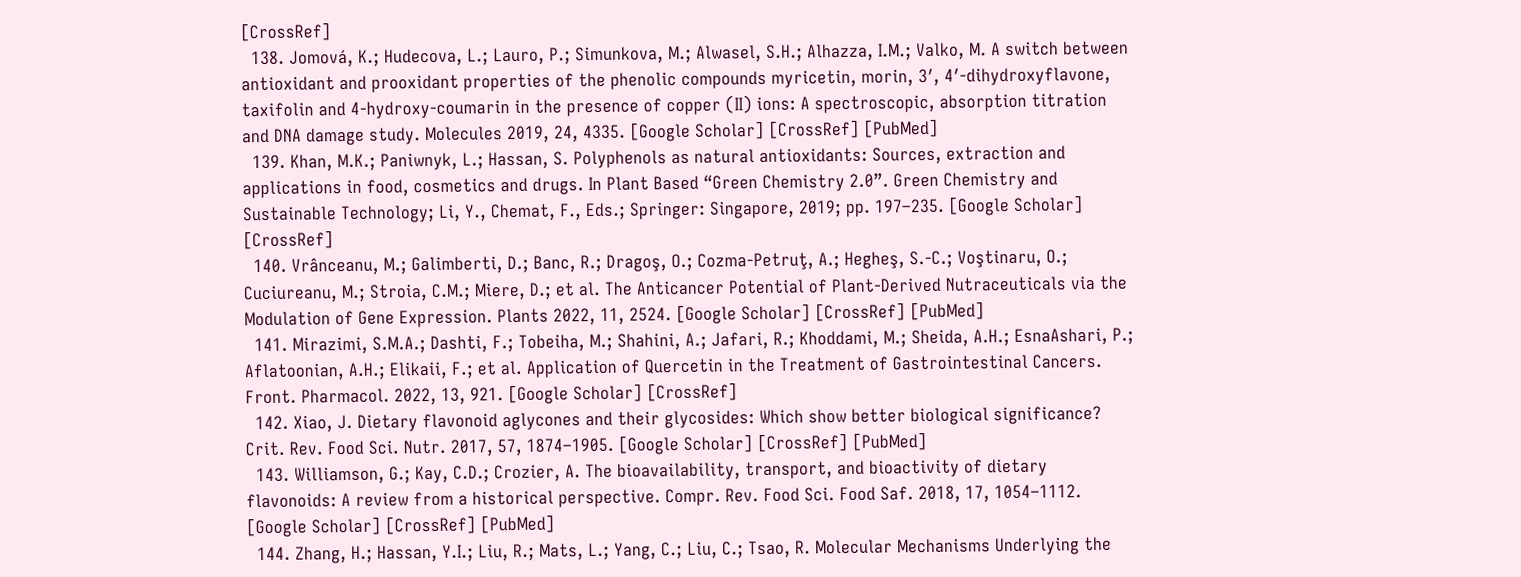[CrossRef]
  138. Jomová, K.; Hudecova, L.; Lauro, P.; Simunkova, M.; Alwasel, S.H.; Alhazza, I.M.; Valko, M. A switch between antioxidant and prooxidant properties of the phenolic compounds myricetin, morin, 3′, 4′-dihydroxyflavone, taxifolin and 4-hydroxy-coumarin in the presence of copper (II) ions: A spectroscopic, absorption titration and DNA damage study. Molecules 2019, 24, 4335. [Google Scholar] [CrossRef] [PubMed]
  139. Khan, M.K.; Paniwnyk, L.; Hassan, S. Polyphenols as natural antioxidants: Sources, extraction and applications in food, cosmetics and drugs. In Plant Based “Green Chemistry 2.0”. Green Chemistry and Sustainable Technology; Li, Y., Chemat, F., Eds.; Springer: Singapore, 2019; pp. 197–235. [Google Scholar] [CrossRef]
  140. Vrânceanu, M.; Galimberti, D.; Banc, R.; Dragoş, O.; Cozma-Petruţ, A.; Hegheş, S.-C.; Voştinaru, O.; Cuciureanu, M.; Stroia, C.M.; Miere, D.; et al. The Anticancer Potential of Plant-Derived Nutraceuticals via the Modulation of Gene Expression. Plants 2022, 11, 2524. [Google Scholar] [CrossRef] [PubMed]
  141. Mirazimi, S.M.A.; Dashti, F.; Tobeiha, M.; Shahini, A.; Jafari, R.; Khoddami, M.; Sheida, A.H.; EsnaAshari, P.; Aflatoonian, A.H.; Elikaii, F.; et al. Application of Quercetin in the Treatment of Gastrointestinal Cancers. Front. Pharmacol. 2022, 13, 921. [Google Scholar] [CrossRef]
  142. Xiao, J. Dietary flavonoid aglycones and their glycosides: Which show better biological significance? Crit. Rev. Food Sci. Nutr. 2017, 57, 1874–1905. [Google Scholar] [CrossRef] [PubMed]
  143. Williamson, G.; Kay, C.D.; Crozier, A. The bioavailability, transport, and bioactivity of dietary flavonoids: A review from a historical perspective. Compr. Rev. Food Sci. Food Saf. 2018, 17, 1054–1112. [Google Scholar] [CrossRef] [PubMed]
  144. Zhang, H.; Hassan, Y.I.; Liu, R.; Mats, L.; Yang, C.; Liu, C.; Tsao, R. Molecular Mechanisms Underlying the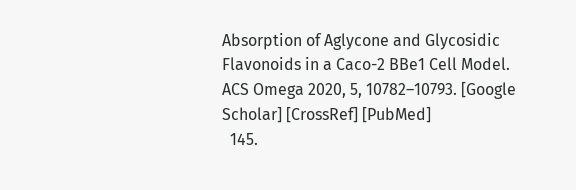Absorption of Aglycone and Glycosidic Flavonoids in a Caco-2 BBe1 Cell Model. ACS Omega 2020, 5, 10782–10793. [Google Scholar] [CrossRef] [PubMed]
  145.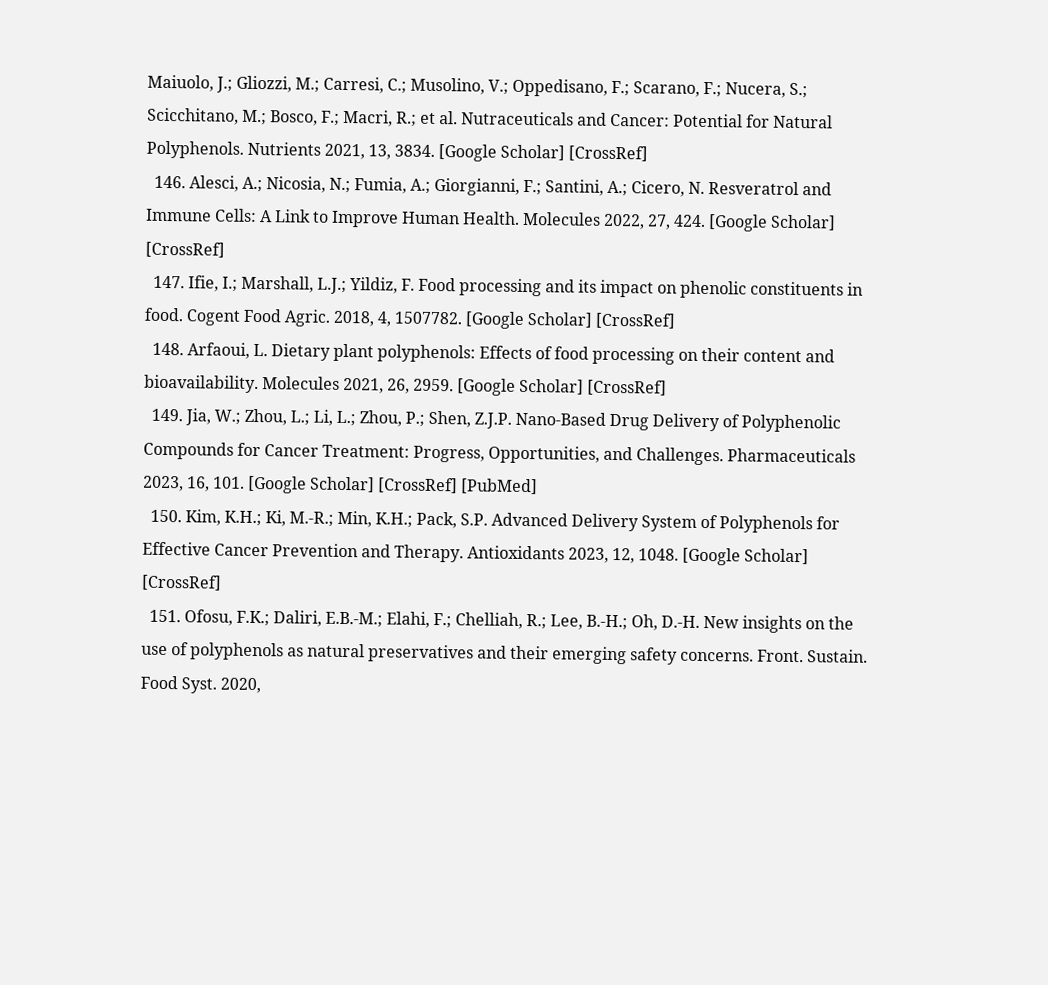Maiuolo, J.; Gliozzi, M.; Carresi, C.; Musolino, V.; Oppedisano, F.; Scarano, F.; Nucera, S.; Scicchitano, M.; Bosco, F.; Macri, R.; et al. Nutraceuticals and Cancer: Potential for Natural Polyphenols. Nutrients 2021, 13, 3834. [Google Scholar] [CrossRef]
  146. Alesci, A.; Nicosia, N.; Fumia, A.; Giorgianni, F.; Santini, A.; Cicero, N. Resveratrol and Immune Cells: A Link to Improve Human Health. Molecules 2022, 27, 424. [Google Scholar] [CrossRef]
  147. Ifie, I.; Marshall, L.J.; Yildiz, F. Food processing and its impact on phenolic constituents in food. Cogent Food Agric. 2018, 4, 1507782. [Google Scholar] [CrossRef]
  148. Arfaoui, L. Dietary plant polyphenols: Effects of food processing on their content and bioavailability. Molecules 2021, 26, 2959. [Google Scholar] [CrossRef]
  149. Jia, W.; Zhou, L.; Li, L.; Zhou, P.; Shen, Z.J.P. Nano-Based Drug Delivery of Polyphenolic Compounds for Cancer Treatment: Progress, Opportunities, and Challenges. Pharmaceuticals 2023, 16, 101. [Google Scholar] [CrossRef] [PubMed]
  150. Kim, K.H.; Ki, M.-R.; Min, K.H.; Pack, S.P. Advanced Delivery System of Polyphenols for Effective Cancer Prevention and Therapy. Antioxidants 2023, 12, 1048. [Google Scholar] [CrossRef]
  151. Ofosu, F.K.; Daliri, E.B.-M.; Elahi, F.; Chelliah, R.; Lee, B.-H.; Oh, D.-H. New insights on the use of polyphenols as natural preservatives and their emerging safety concerns. Front. Sustain. Food Syst. 2020,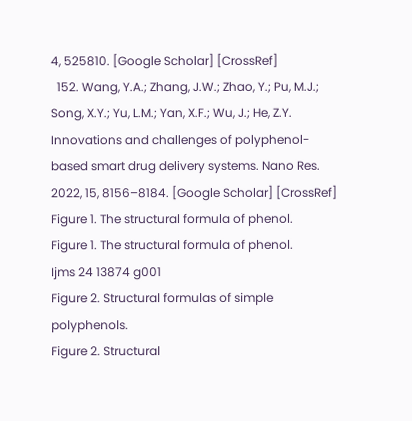4, 525810. [Google Scholar] [CrossRef]
  152. Wang, Y.A.; Zhang, J.W.; Zhao, Y.; Pu, M.J.; Song, X.Y.; Yu, L.M.; Yan, X.F.; Wu, J.; He, Z.Y. Innovations and challenges of polyphenol-based smart drug delivery systems. Nano Res. 2022, 15, 8156–8184. [Google Scholar] [CrossRef]
Figure 1. The structural formula of phenol.
Figure 1. The structural formula of phenol.
Ijms 24 13874 g001
Figure 2. Structural formulas of simple polyphenols.
Figure 2. Structural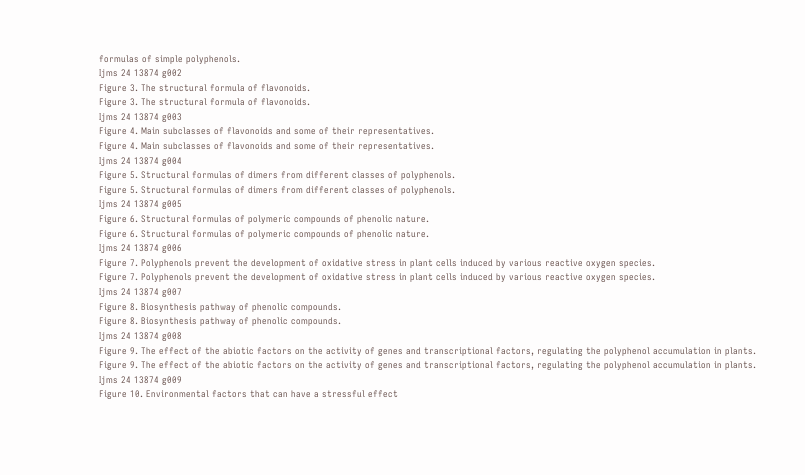formulas of simple polyphenols.
Ijms 24 13874 g002
Figure 3. The structural formula of flavonoids.
Figure 3. The structural formula of flavonoids.
Ijms 24 13874 g003
Figure 4. Main subclasses of flavonoids and some of their representatives.
Figure 4. Main subclasses of flavonoids and some of their representatives.
Ijms 24 13874 g004
Figure 5. Structural formulas of dimers from different classes of polyphenols.
Figure 5. Structural formulas of dimers from different classes of polyphenols.
Ijms 24 13874 g005
Figure 6. Structural formulas of polymeric compounds of phenolic nature.
Figure 6. Structural formulas of polymeric compounds of phenolic nature.
Ijms 24 13874 g006
Figure 7. Polyphenols prevent the development of oxidative stress in plant cells induced by various reactive oxygen species.
Figure 7. Polyphenols prevent the development of oxidative stress in plant cells induced by various reactive oxygen species.
Ijms 24 13874 g007
Figure 8. Biosynthesis pathway of phenolic compounds.
Figure 8. Biosynthesis pathway of phenolic compounds.
Ijms 24 13874 g008
Figure 9. The effect of the abiotic factors on the activity of genes and transcriptional factors, regulating the polyphenol accumulation in plants.
Figure 9. The effect of the abiotic factors on the activity of genes and transcriptional factors, regulating the polyphenol accumulation in plants.
Ijms 24 13874 g009
Figure 10. Environmental factors that can have a stressful effect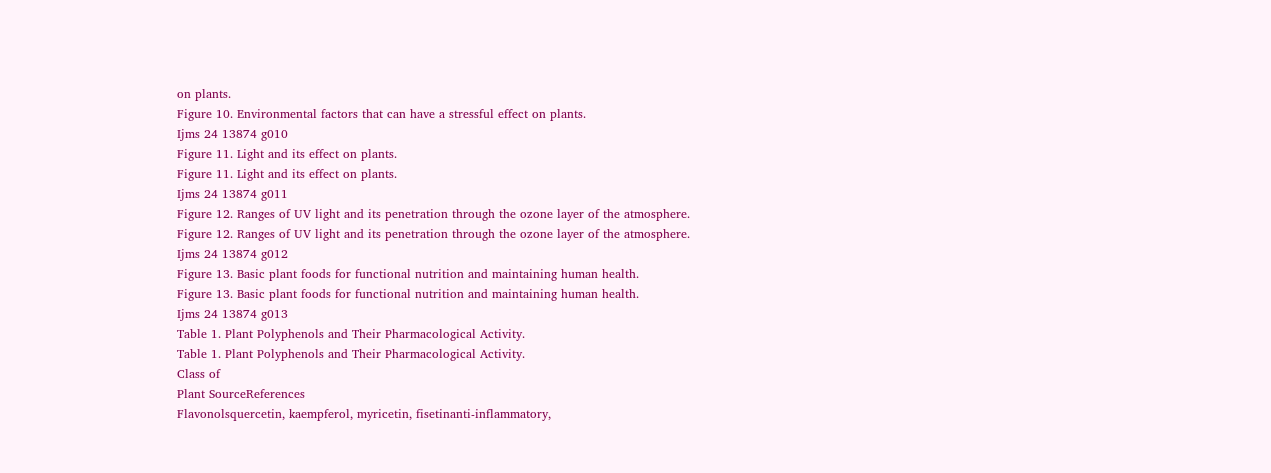on plants.
Figure 10. Environmental factors that can have a stressful effect on plants.
Ijms 24 13874 g010
Figure 11. Light and its effect on plants.
Figure 11. Light and its effect on plants.
Ijms 24 13874 g011
Figure 12. Ranges of UV light and its penetration through the ozone layer of the atmosphere.
Figure 12. Ranges of UV light and its penetration through the ozone layer of the atmosphere.
Ijms 24 13874 g012
Figure 13. Basic plant foods for functional nutrition and maintaining human health.
Figure 13. Basic plant foods for functional nutrition and maintaining human health.
Ijms 24 13874 g013
Table 1. Plant Polyphenols and Their Pharmacological Activity.
Table 1. Plant Polyphenols and Their Pharmacological Activity.
Class of
Plant SourceReferences
Flavonolsquercetin, kaempferol, myricetin, fisetinanti-inflammatory,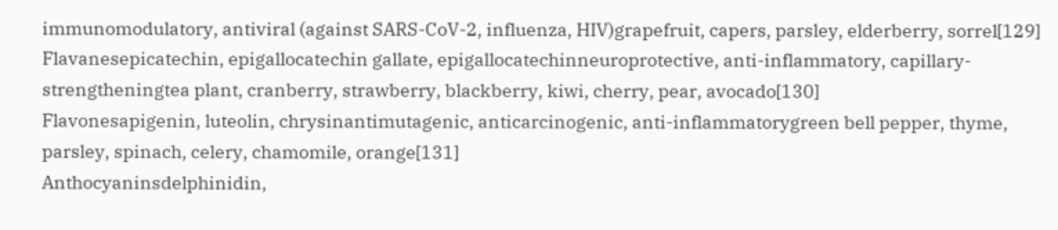immunomodulatory, antiviral (against SARS-CoV-2, influenza, HIV)grapefruit, capers, parsley, elderberry, sorrel[129]
Flavanesepicatechin, epigallocatechin gallate, epigallocatechinneuroprotective, anti-inflammatory, capillary-strengtheningtea plant, cranberry, strawberry, blackberry, kiwi, cherry, pear, avocado[130]
Flavonesapigenin, luteolin, chrysinantimutagenic, anticarcinogenic, anti-inflammatorygreen bell pepper, thyme, parsley, spinach, celery, chamomile, orange[131]
Anthocyaninsdelphinidin,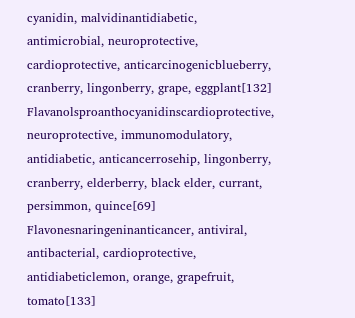cyanidin, malvidinantidiabetic, antimicrobial, neuroprotective, cardioprotective, anticarcinogenicblueberry, cranberry, lingonberry, grape, eggplant[132]
Flavanolsproanthocyanidinscardioprotective, neuroprotective, immunomodulatory, antidiabetic, anticancerrosehip, lingonberry, cranberry, elderberry, black elder, currant, persimmon, quince[69]
Flavonesnaringeninanticancer, antiviral, antibacterial, cardioprotective, antidiabeticlemon, orange, grapefruit, tomato[133]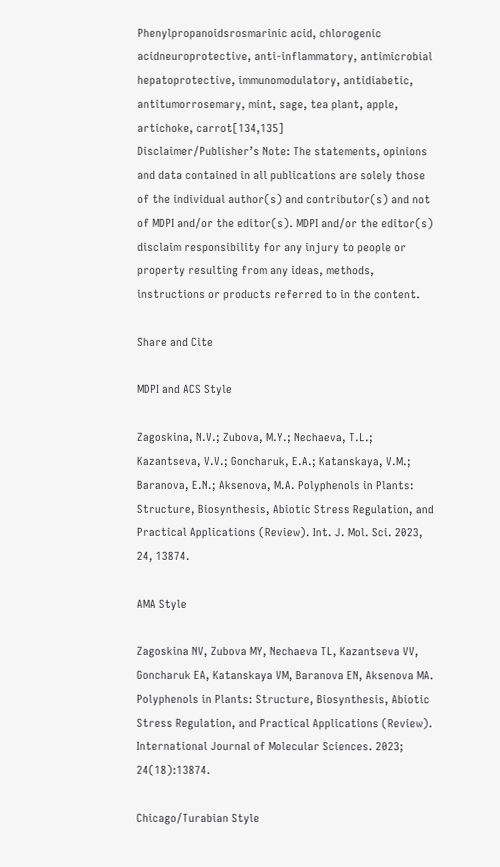Phenylpropanoidsrosmarinic acid, chlorogenic acidneuroprotective, anti-inflammatory, antimicrobial hepatoprotective, immunomodulatory, antidiabetic, antitumorrosemary, mint, sage, tea plant, apple, artichoke, carrot[134,135]
Disclaimer/Publisher’s Note: The statements, opinions and data contained in all publications are solely those of the individual author(s) and contributor(s) and not of MDPI and/or the editor(s). MDPI and/or the editor(s) disclaim responsibility for any injury to people or property resulting from any ideas, methods, instructions or products referred to in the content.

Share and Cite

MDPI and ACS Style

Zagoskina, N.V.; Zubova, M.Y.; Nechaeva, T.L.; Kazantseva, V.V.; Goncharuk, E.A.; Katanskaya, V.M.; Baranova, E.N.; Aksenova, M.A. Polyphenols in Plants: Structure, Biosynthesis, Abiotic Stress Regulation, and Practical Applications (Review). Int. J. Mol. Sci. 2023, 24, 13874.

AMA Style

Zagoskina NV, Zubova MY, Nechaeva TL, Kazantseva VV, Goncharuk EA, Katanskaya VM, Baranova EN, Aksenova MA. Polyphenols in Plants: Structure, Biosynthesis, Abiotic Stress Regulation, and Practical Applications (Review). International Journal of Molecular Sciences. 2023; 24(18):13874.

Chicago/Turabian Style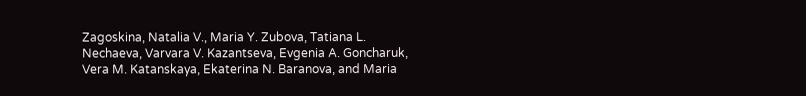Zagoskina, Natalia V., Maria Y. Zubova, Tatiana L. Nechaeva, Varvara V. Kazantseva, Evgenia A. Goncharuk, Vera M. Katanskaya, Ekaterina N. Baranova, and Maria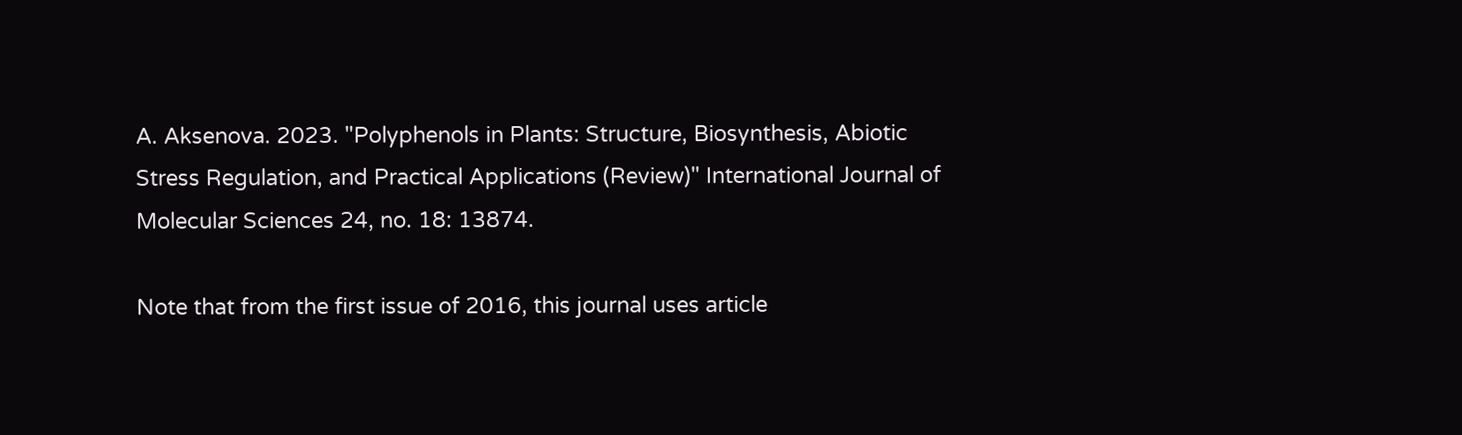A. Aksenova. 2023. "Polyphenols in Plants: Structure, Biosynthesis, Abiotic Stress Regulation, and Practical Applications (Review)" International Journal of Molecular Sciences 24, no. 18: 13874.

Note that from the first issue of 2016, this journal uses article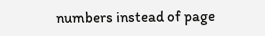numbers instead of page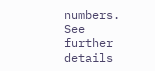numbers. See further details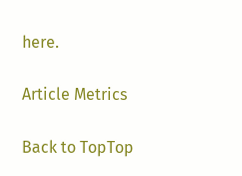here.

Article Metrics

Back to TopTop